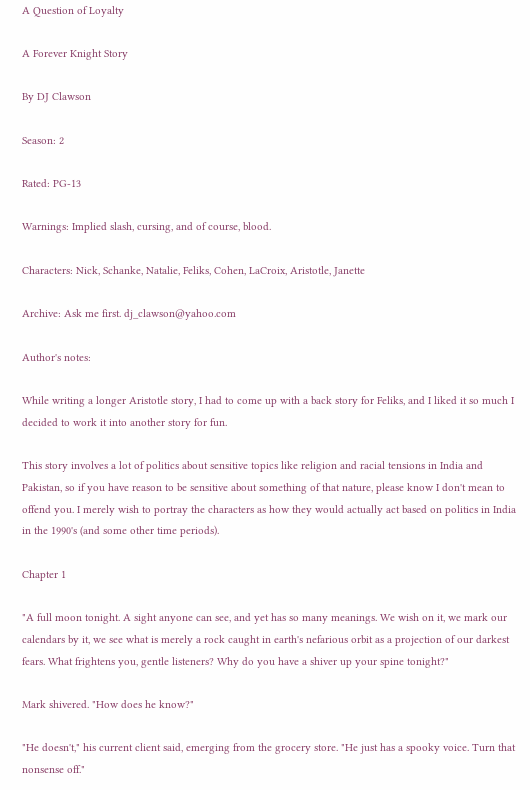A Question of Loyalty

A Forever Knight Story

By DJ Clawson

Season: 2

Rated: PG-13

Warnings: Implied slash, cursing, and of course, blood.

Characters: Nick, Schanke, Natalie, Feliks, Cohen, LaCroix, Aristotle, Janette

Archive: Ask me first. dj_clawson@yahoo.com

Author's notes:

While writing a longer Aristotle story, I had to come up with a back story for Feliks, and I liked it so much I decided to work it into another story for fun.

This story involves a lot of politics about sensitive topics like religion and racial tensions in India and Pakistan, so if you have reason to be sensitive about something of that nature, please know I don't mean to offend you. I merely wish to portray the characters as how they would actually act based on politics in India in the 1990's (and some other time periods).

Chapter 1

"A full moon tonight. A sight anyone can see, and yet has so many meanings. We wish on it, we mark our calendars by it, we see what is merely a rock caught in earth's nefarious orbit as a projection of our darkest fears. What frightens you, gentle listeners? Why do you have a shiver up your spine tonight?"

Mark shivered. "How does he know?"

"He doesn't," his current client said, emerging from the grocery store. "He just has a spooky voice. Turn that nonsense off."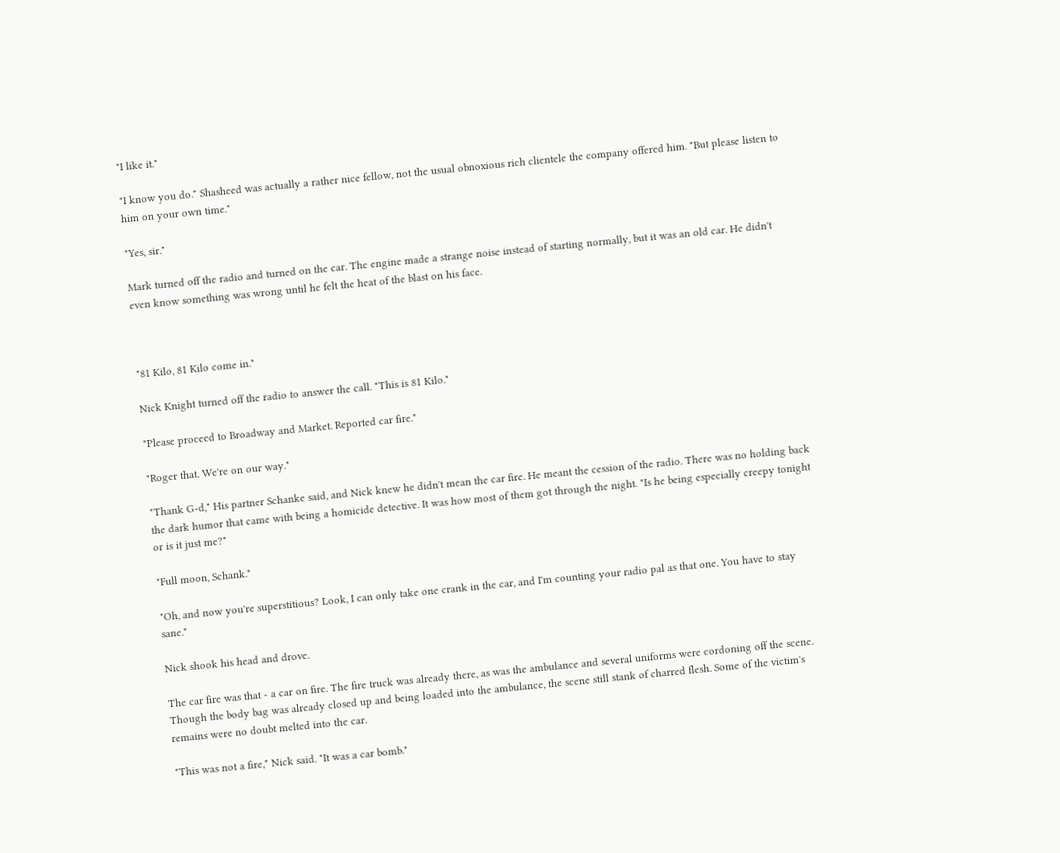"I like it."

"I know you do." Shasheed was actually a rather nice fellow, not the usual obnoxious rich clientele the company offered him. "But please listen to him on your own time."

"Yes, sir."

Mark turned off the radio and turned on the car. The engine made a strange noise instead of starting normally, but it was an old car. He didn't even know something was wrong until he felt the heat of the blast on his face.



"81 Kilo, 81 Kilo come in."

Nick Knight turned off the radio to answer the call. "This is 81 Kilo."

"Please proceed to Broadway and Market. Reported car fire."

"Roger that. We're on our way."

"Thank G-d," His partner Schanke said, and Nick knew he didn't mean the car fire. He meant the cession of the radio. There was no holding back the dark humor that came with being a homicide detective. It was how most of them got through the night. "Is he being especially creepy tonight or is it just me?"

"Full moon, Schank."

"Oh, and now you're superstitious? Look, I can only take one crank in the car, and I'm counting your radio pal as that one. You have to stay sane."

Nick shook his head and drove.

The car fire was that - a car on fire. The fire truck was already there, as was the ambulance and several uniforms were cordoning off the scene. Though the body bag was already closed up and being loaded into the ambulance, the scene still stank of charred flesh. Some of the victim's remains were no doubt melted into the car.

"This was not a fire," Nick said. "It was a car bomb."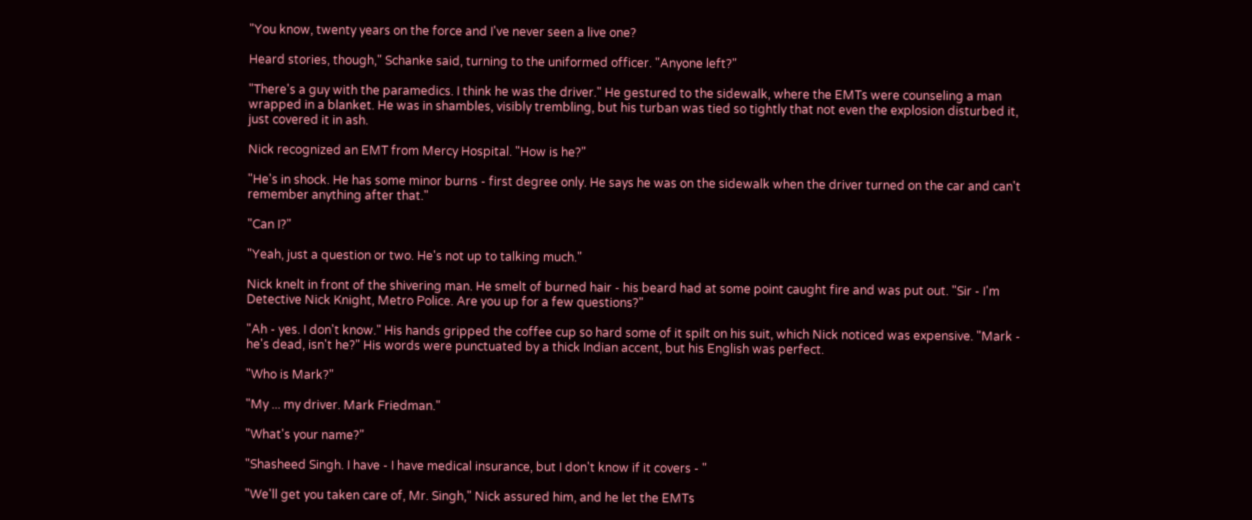"You know, twenty years on the force and I've never seen a live one?

Heard stories, though," Schanke said, turning to the uniformed officer. "Anyone left?"

"There's a guy with the paramedics. I think he was the driver." He gestured to the sidewalk, where the EMTs were counseling a man wrapped in a blanket. He was in shambles, visibly trembling, but his turban was tied so tightly that not even the explosion disturbed it, just covered it in ash.

Nick recognized an EMT from Mercy Hospital. "How is he?"

"He's in shock. He has some minor burns - first degree only. He says he was on the sidewalk when the driver turned on the car and can't remember anything after that."

"Can I?"

"Yeah, just a question or two. He's not up to talking much."

Nick knelt in front of the shivering man. He smelt of burned hair - his beard had at some point caught fire and was put out. "Sir - I'm Detective Nick Knight, Metro Police. Are you up for a few questions?"

"Ah - yes. I don't know." His hands gripped the coffee cup so hard some of it spilt on his suit, which Nick noticed was expensive. "Mark - he's dead, isn't he?" His words were punctuated by a thick Indian accent, but his English was perfect.

"Who is Mark?"

"My ... my driver. Mark Friedman."

"What's your name?"

"Shasheed Singh. I have - I have medical insurance, but I don't know if it covers - "

"We'll get you taken care of, Mr. Singh," Nick assured him, and he let the EMTs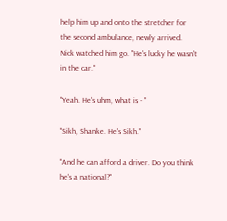help him up and onto the stretcher for the second ambulance, newly arrived. Nick watched him go. "He's lucky he wasn't in the car."

"Yeah. He's uhm, what is - "

"Sikh, Shanke. He's Sikh."

"And he can afford a driver. Do you think he's a national?"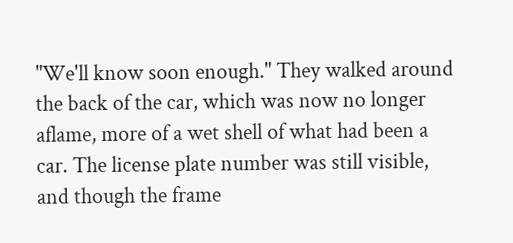"We'll know soon enough." They walked around the back of the car, which was now no longer aflame, more of a wet shell of what had been a car. The license plate number was still visible, and though the frame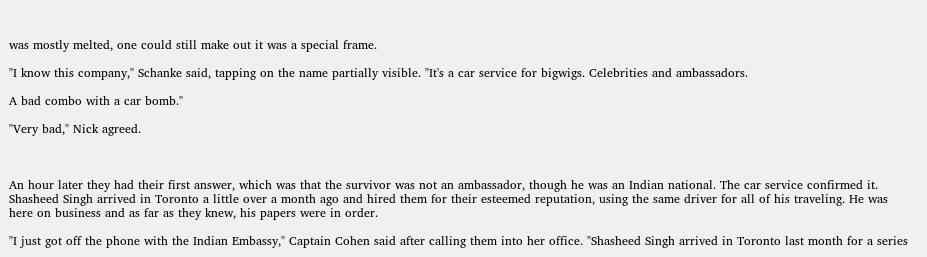was mostly melted, one could still make out it was a special frame.

"I know this company," Schanke said, tapping on the name partially visible. "It's a car service for bigwigs. Celebrities and ambassadors.

A bad combo with a car bomb."

"Very bad," Nick agreed.



An hour later they had their first answer, which was that the survivor was not an ambassador, though he was an Indian national. The car service confirmed it. Shasheed Singh arrived in Toronto a little over a month ago and hired them for their esteemed reputation, using the same driver for all of his traveling. He was here on business and as far as they knew, his papers were in order.

"I just got off the phone with the Indian Embassy," Captain Cohen said after calling them into her office. "Shasheed Singh arrived in Toronto last month for a series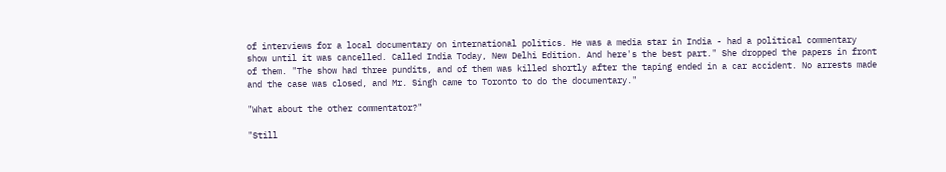of interviews for a local documentary on international politics. He was a media star in India - had a political commentary show until it was cancelled. Called India Today, New Delhi Edition. And here's the best part." She dropped the papers in front of them. "The show had three pundits, and of them was killed shortly after the taping ended in a car accident. No arrests made and the case was closed, and Mr. Singh came to Toronto to do the documentary."

"What about the other commentator?"

"Still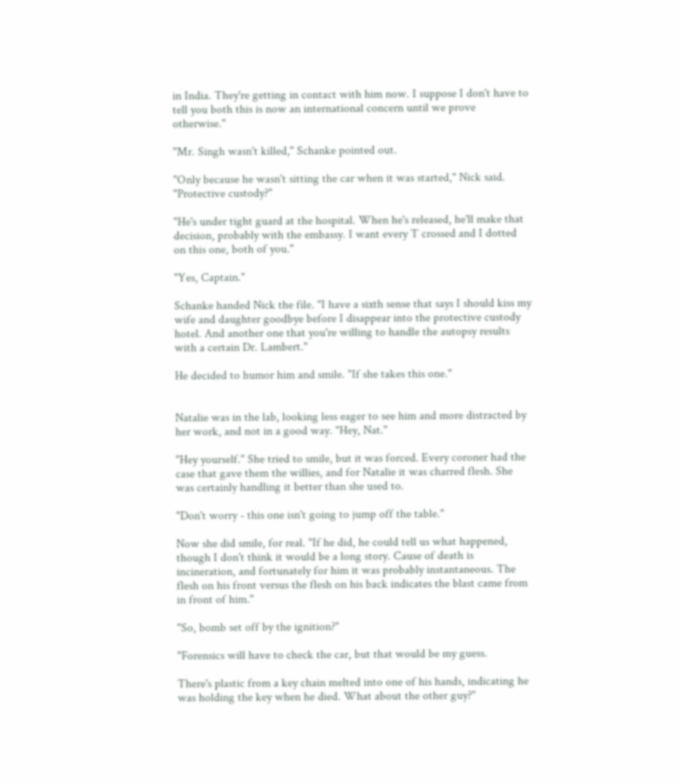in India. They're getting in contact with him now. I suppose I don't have to tell you both this is now an international concern until we prove otherwise."

"Mr. Singh wasn't killed," Schanke pointed out.

"Only because he wasn't sitting the car when it was started," Nick said. "Protective custody?"

"He's under tight guard at the hospital. When he's released, he'll make that decision, probably with the embassy. I want every T crossed and I dotted on this one, both of you."

"Yes, Captain."

Schanke handed Nick the file. "I have a sixth sense that says I should kiss my wife and daughter goodbye before I disappear into the protective custody hotel. And another one that you're willing to handle the autopsy results with a certain Dr. Lambert."

He decided to humor him and smile. "If she takes this one."


Natalie was in the lab, looking less eager to see him and more distracted by her work, and not in a good way. "Hey, Nat."

"Hey yourself." She tried to smile, but it was forced. Every coroner had the case that gave them the willies, and for Natalie it was charred flesh. She was certainly handling it better than she used to.

"Don't worry - this one isn't going to jump off the table."

Now she did smile, for real. "If he did, he could tell us what happened, though I don't think it would be a long story. Cause of death is incineration, and fortunately for him it was probably instantaneous. The flesh on his front versus the flesh on his back indicates the blast came from in front of him."

"So, bomb set off by the ignition?"

"Forensics will have to check the car, but that would be my guess.

There's plastic from a key chain melted into one of his hands, indicating he was holding the key when he died. What about the other guy?"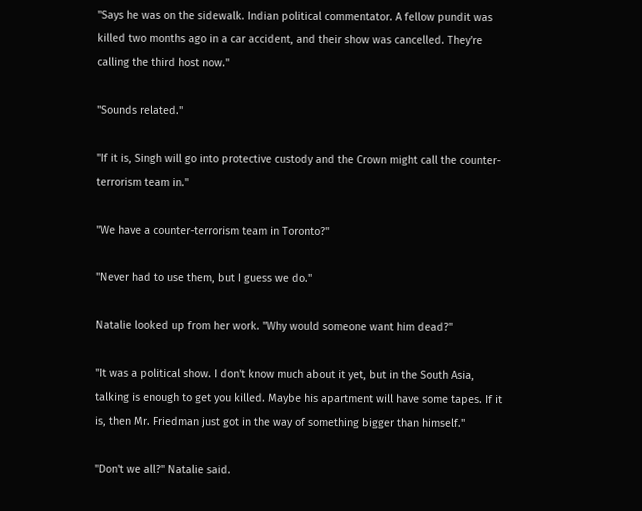"Says he was on the sidewalk. Indian political commentator. A fellow pundit was killed two months ago in a car accident, and their show was cancelled. They're calling the third host now."

"Sounds related."

"If it is, Singh will go into protective custody and the Crown might call the counter-terrorism team in."

"We have a counter-terrorism team in Toronto?"

"Never had to use them, but I guess we do."

Natalie looked up from her work. "Why would someone want him dead?"

"It was a political show. I don't know much about it yet, but in the South Asia, talking is enough to get you killed. Maybe his apartment will have some tapes. If it is, then Mr. Friedman just got in the way of something bigger than himself."

"Don't we all?" Natalie said.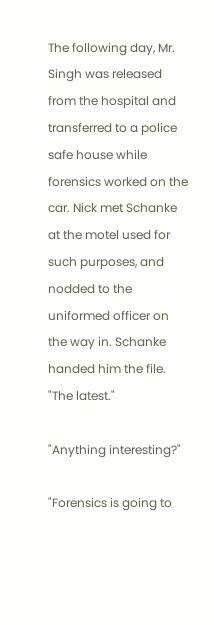The following day, Mr. Singh was released from the hospital and transferred to a police safe house while forensics worked on the car. Nick met Schanke at the motel used for such purposes, and nodded to the uniformed officer on the way in. Schanke handed him the file. "The latest."

"Anything interesting?"

"Forensics is going to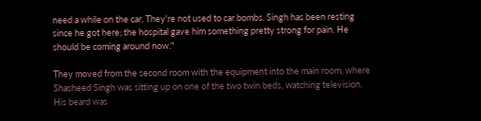need a while on the car. They're not used to car bombs. Singh has been resting since he got here; the hospital gave him something pretty strong for pain. He should be coming around now."

They moved from the second room with the equipment into the main room, where Shasheed Singh was sitting up on one of the two twin beds, watching television. His beard was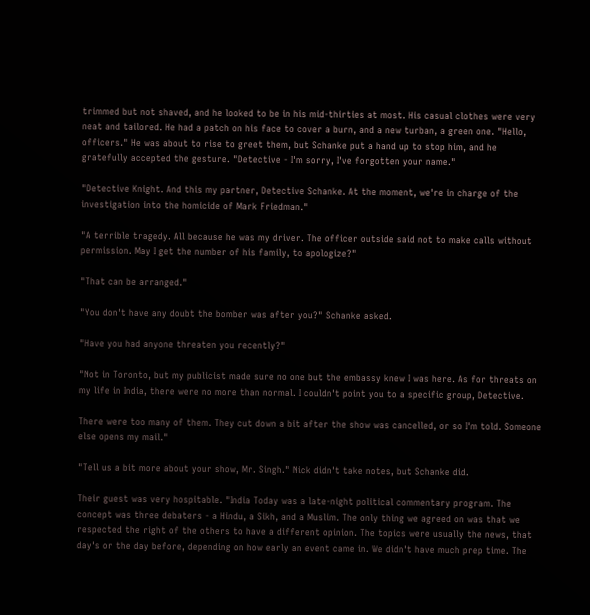trimmed but not shaved, and he looked to be in his mid-thirties at most. His casual clothes were very neat and tailored. He had a patch on his face to cover a burn, and a new turban, a green one. "Hello, officers." He was about to rise to greet them, but Schanke put a hand up to stop him, and he gratefully accepted the gesture. "Detective - I'm sorry, I've forgotten your name."

"Detective Knight. And this my partner, Detective Schanke. At the moment, we're in charge of the investigation into the homicide of Mark Friedman."

"A terrible tragedy. All because he was my driver. The officer outside said not to make calls without permission. May I get the number of his family, to apologize?"

"That can be arranged."

"You don't have any doubt the bomber was after you?" Schanke asked.

"Have you had anyone threaten you recently?"

"Not in Toronto, but my publicist made sure no one but the embassy knew I was here. As for threats on my life in India, there were no more than normal. I couldn't point you to a specific group, Detective.

There were too many of them. They cut down a bit after the show was cancelled, or so I'm told. Someone else opens my mail."

"Tell us a bit more about your show, Mr. Singh." Nick didn't take notes, but Schanke did.

Their guest was very hospitable. "India Today was a late-night political commentary program. The concept was three debaters - a Hindu, a Sikh, and a Muslim. The only thing we agreed on was that we respected the right of the others to have a different opinion. The topics were usually the news, that day's or the day before, depending on how early an event came in. We didn't have much prep time. The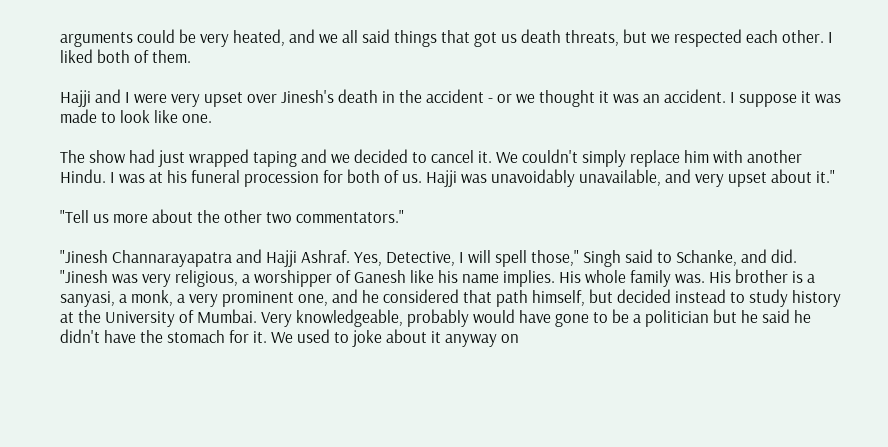arguments could be very heated, and we all said things that got us death threats, but we respected each other. I liked both of them.

Hajji and I were very upset over Jinesh's death in the accident - or we thought it was an accident. I suppose it was made to look like one.

The show had just wrapped taping and we decided to cancel it. We couldn't simply replace him with another Hindu. I was at his funeral procession for both of us. Hajji was unavoidably unavailable, and very upset about it."

"Tell us more about the other two commentators."

"Jinesh Channarayapatra and Hajji Ashraf. Yes, Detective, I will spell those," Singh said to Schanke, and did. "Jinesh was very religious, a worshipper of Ganesh like his name implies. His whole family was. His brother is a sanyasi, a monk, a very prominent one, and he considered that path himself, but decided instead to study history at the University of Mumbai. Very knowledgeable, probably would have gone to be a politician but he said he didn't have the stomach for it. We used to joke about it anyway on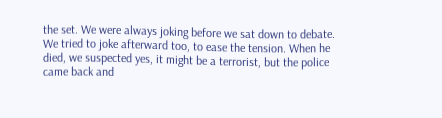the set. We were always joking before we sat down to debate. We tried to joke afterward too, to ease the tension. When he died, we suspected yes, it might be a terrorist, but the police came back and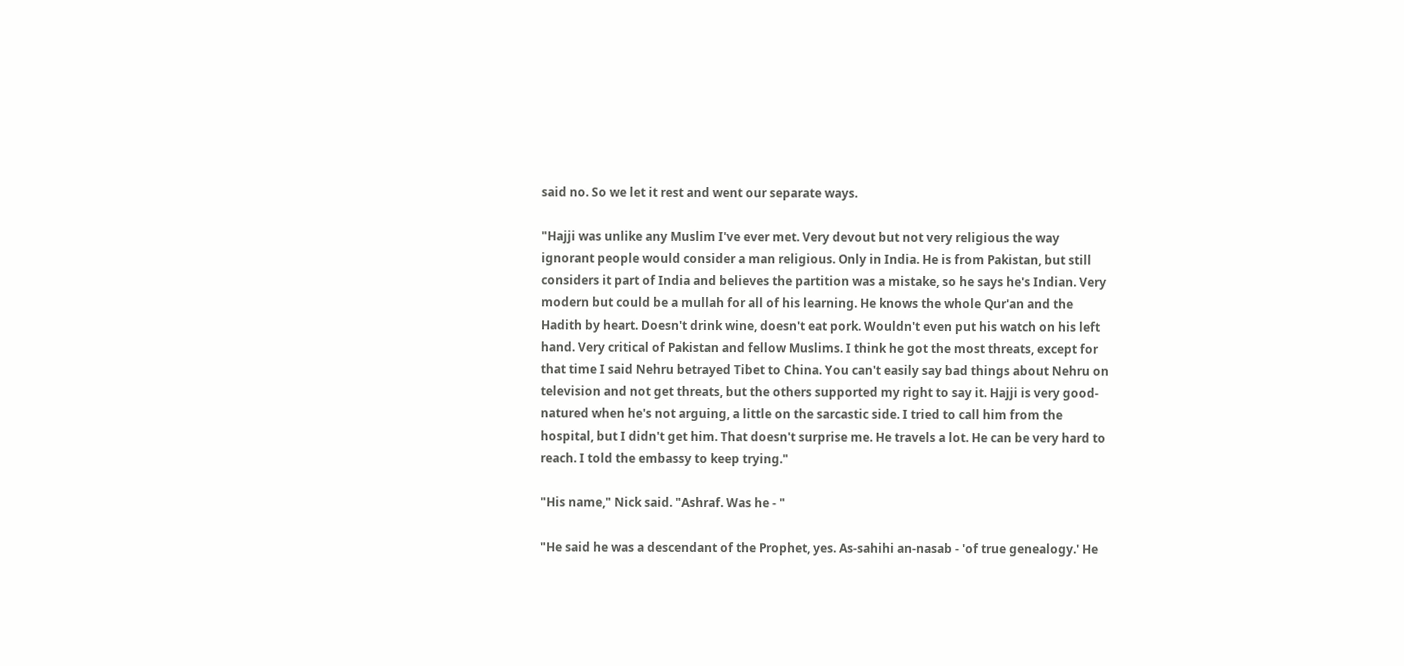said no. So we let it rest and went our separate ways.

"Hajji was unlike any Muslim I've ever met. Very devout but not very religious the way ignorant people would consider a man religious. Only in India. He is from Pakistan, but still considers it part of India and believes the partition was a mistake, so he says he's Indian. Very modern but could be a mullah for all of his learning. He knows the whole Qur'an and the Hadith by heart. Doesn't drink wine, doesn't eat pork. Wouldn't even put his watch on his left hand. Very critical of Pakistan and fellow Muslims. I think he got the most threats, except for that time I said Nehru betrayed Tibet to China. You can't easily say bad things about Nehru on television and not get threats, but the others supported my right to say it. Hajji is very good-natured when he's not arguing, a little on the sarcastic side. I tried to call him from the hospital, but I didn't get him. That doesn't surprise me. He travels a lot. He can be very hard to reach. I told the embassy to keep trying."

"His name," Nick said. "Ashraf. Was he - "

"He said he was a descendant of the Prophet, yes. As-sahihi an-nasab - 'of true genealogy.' He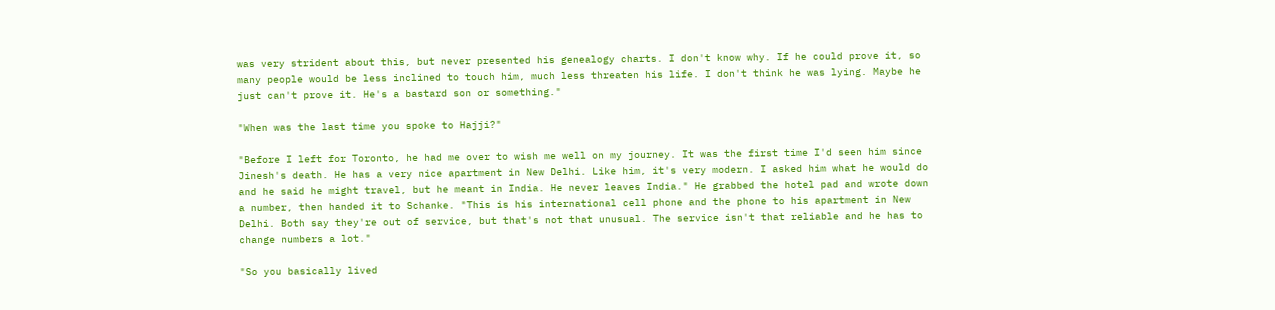was very strident about this, but never presented his genealogy charts. I don't know why. If he could prove it, so many people would be less inclined to touch him, much less threaten his life. I don't think he was lying. Maybe he just can't prove it. He's a bastard son or something."

"When was the last time you spoke to Hajji?"

"Before I left for Toronto, he had me over to wish me well on my journey. It was the first time I'd seen him since Jinesh's death. He has a very nice apartment in New Delhi. Like him, it's very modern. I asked him what he would do and he said he might travel, but he meant in India. He never leaves India." He grabbed the hotel pad and wrote down a number, then handed it to Schanke. "This is his international cell phone and the phone to his apartment in New Delhi. Both say they're out of service, but that's not that unusual. The service isn't that reliable and he has to change numbers a lot."

"So you basically lived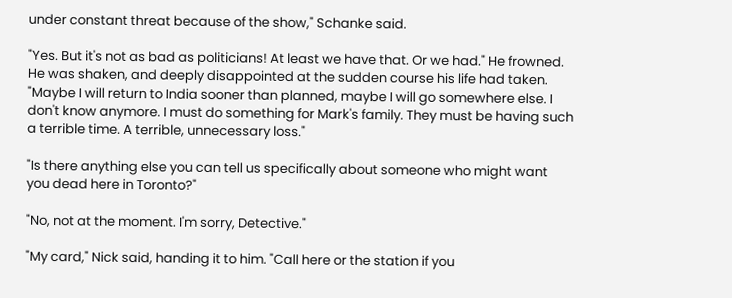under constant threat because of the show," Schanke said.

"Yes. But it's not as bad as politicians! At least we have that. Or we had." He frowned. He was shaken, and deeply disappointed at the sudden course his life had taken. "Maybe I will return to India sooner than planned, maybe I will go somewhere else. I don't know anymore. I must do something for Mark's family. They must be having such a terrible time. A terrible, unnecessary loss."

"Is there anything else you can tell us specifically about someone who might want you dead here in Toronto?"

"No, not at the moment. I'm sorry, Detective."

"My card," Nick said, handing it to him. "Call here or the station if you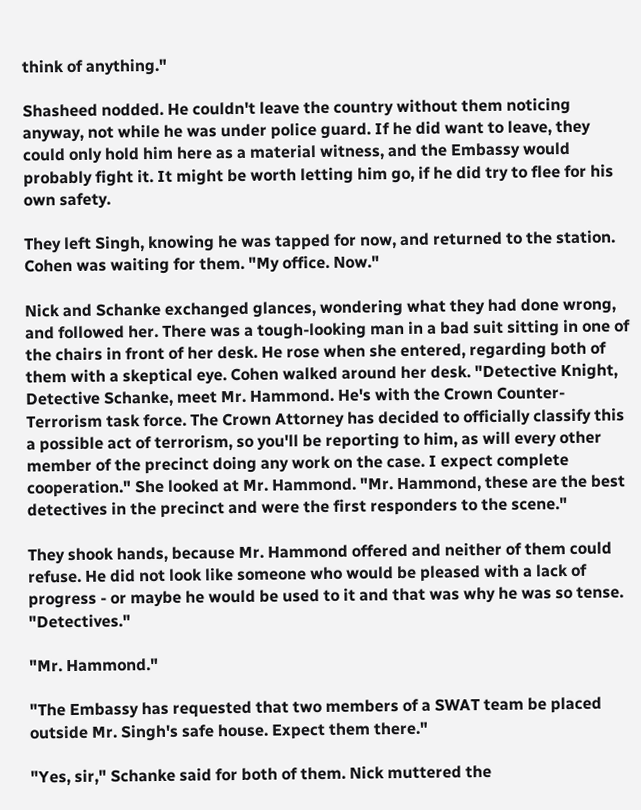think of anything."

Shasheed nodded. He couldn't leave the country without them noticing anyway, not while he was under police guard. If he did want to leave, they could only hold him here as a material witness, and the Embassy would probably fight it. It might be worth letting him go, if he did try to flee for his own safety.

They left Singh, knowing he was tapped for now, and returned to the station. Cohen was waiting for them. "My office. Now."

Nick and Schanke exchanged glances, wondering what they had done wrong, and followed her. There was a tough-looking man in a bad suit sitting in one of the chairs in front of her desk. He rose when she entered, regarding both of them with a skeptical eye. Cohen walked around her desk. "Detective Knight, Detective Schanke, meet Mr. Hammond. He's with the Crown Counter-Terrorism task force. The Crown Attorney has decided to officially classify this a possible act of terrorism, so you'll be reporting to him, as will every other member of the precinct doing any work on the case. I expect complete cooperation." She looked at Mr. Hammond. "Mr. Hammond, these are the best detectives in the precinct and were the first responders to the scene."

They shook hands, because Mr. Hammond offered and neither of them could refuse. He did not look like someone who would be pleased with a lack of progress - or maybe he would be used to it and that was why he was so tense. "Detectives."

"Mr. Hammond."

"The Embassy has requested that two members of a SWAT team be placed outside Mr. Singh's safe house. Expect them there."

"Yes, sir," Schanke said for both of them. Nick muttered the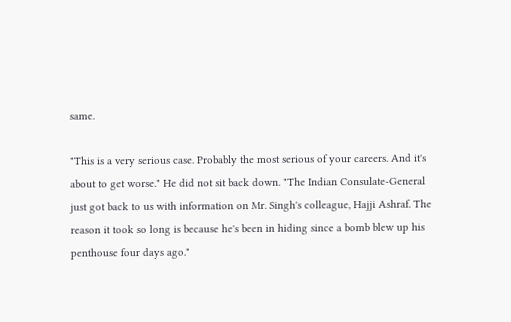same.

"This is a very serious case. Probably the most serious of your careers. And it's about to get worse." He did not sit back down. "The Indian Consulate-General just got back to us with information on Mr. Singh's colleague, Hajji Ashraf. The reason it took so long is because he's been in hiding since a bomb blew up his penthouse four days ago."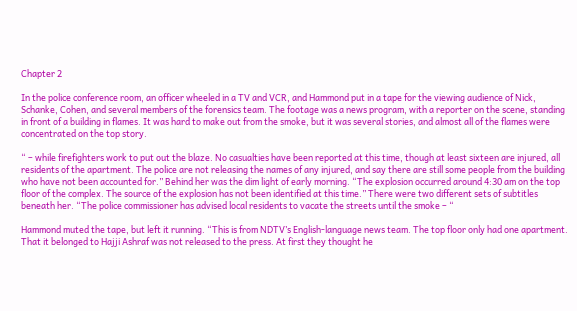Chapter 2

In the police conference room, an officer wheeled in a TV and VCR, and Hammond put in a tape for the viewing audience of Nick, Schanke, Cohen, and several members of the forensics team. The footage was a news program, with a reporter on the scene, standing in front of a building in flames. It was hard to make out from the smoke, but it was several stories, and almost all of the flames were concentrated on the top story.

“ – while firefighters work to put out the blaze. No casualties have been reported at this time, though at least sixteen are injured, all residents of the apartment. The police are not releasing the names of any injured, and say there are still some people from the building who have not been accounted for.” Behind her was the dim light of early morning. “The explosion occurred around 4:30 am on the top floor of the complex. The source of the explosion has not been identified at this time.” There were two different sets of subtitles beneath her. “The police commissioner has advised local residents to vacate the streets until the smoke – “

Hammond muted the tape, but left it running. “This is from NDTV’s English-language news team. The top floor only had one apartment. That it belonged to Hajji Ashraf was not released to the press. At first they thought he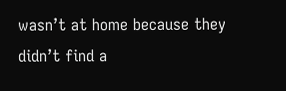wasn’t at home because they didn’t find a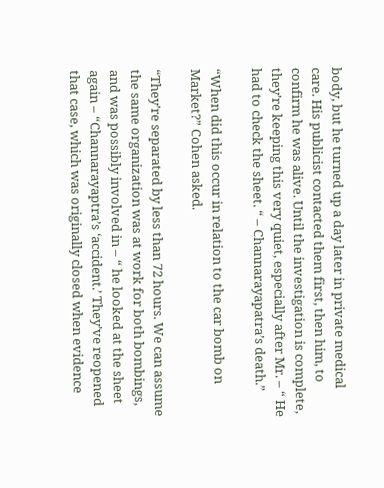body, but he turned up a day later in private medical care. His publicist contacted them first, then him, to confirm he was alive. Until the investigation is complete, they’re keeping this very quiet, especially after Mr. – “ He had to check the sheet. “ – Channarayapatra’s death.”

“When did this occur in relation to the car bomb on Market?” Cohen asked.

“They’re separated by less than 72 hours. We can assume the same organization was at work for both bombings, and was possibly involved in – “ he looked at the sheet again – “Channarayaptra’s ‘accident.’ They’ve reopened that case, which was originally closed when evidence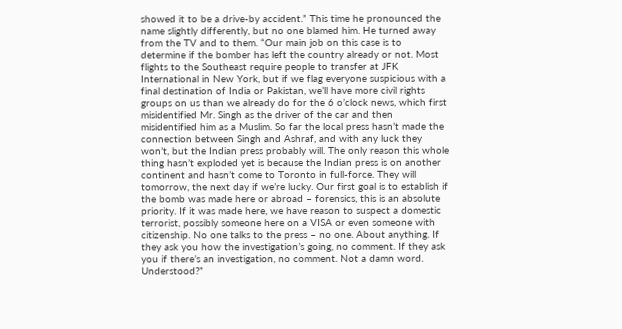showed it to be a drive-by accident.” This time he pronounced the name slightly differently, but no one blamed him. He turned away from the TV and to them. “Our main job on this case is to determine if the bomber has left the country already or not. Most flights to the Southeast require people to transfer at JFK International in New York, but if we flag everyone suspicious with a final destination of India or Pakistan, we’ll have more civil rights groups on us than we already do for the 6 o’clock news, which first misidentified Mr. Singh as the driver of the car and then misidentified him as a Muslim. So far the local press hasn’t made the connection between Singh and Ashraf, and with any luck they won’t, but the Indian press probably will. The only reason this whole thing hasn’t exploded yet is because the Indian press is on another continent and hasn’t come to Toronto in full-force. They will tomorrow, the next day if we’re lucky. Our first goal is to establish if the bomb was made here or abroad – forensics, this is an absolute priority. If it was made here, we have reason to suspect a domestic terrorist, possibly someone here on a VISA or even someone with citizenship. No one talks to the press – no one. About anything. If they ask you how the investigation’s going, no comment. If they ask you if there’s an investigation, no comment. Not a damn word. Understood?”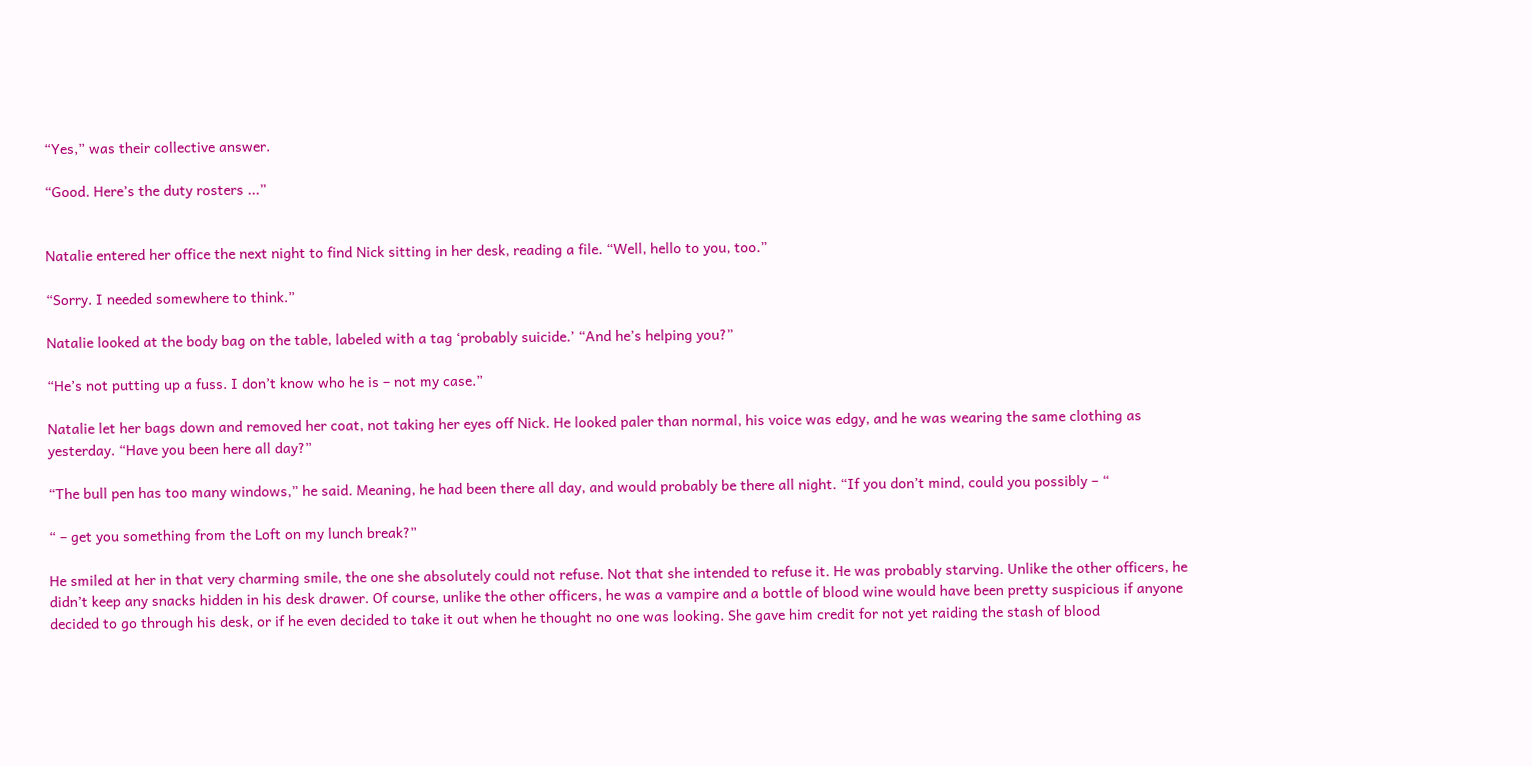“Yes,” was their collective answer.

“Good. Here’s the duty rosters ...”


Natalie entered her office the next night to find Nick sitting in her desk, reading a file. “Well, hello to you, too.”

“Sorry. I needed somewhere to think.”

Natalie looked at the body bag on the table, labeled with a tag ‘probably suicide.’ “And he’s helping you?”

“He’s not putting up a fuss. I don’t know who he is – not my case.”

Natalie let her bags down and removed her coat, not taking her eyes off Nick. He looked paler than normal, his voice was edgy, and he was wearing the same clothing as yesterday. “Have you been here all day?”

“The bull pen has too many windows,” he said. Meaning, he had been there all day, and would probably be there all night. “If you don’t mind, could you possibly – “

“ – get you something from the Loft on my lunch break?”

He smiled at her in that very charming smile, the one she absolutely could not refuse. Not that she intended to refuse it. He was probably starving. Unlike the other officers, he didn’t keep any snacks hidden in his desk drawer. Of course, unlike the other officers, he was a vampire and a bottle of blood wine would have been pretty suspicious if anyone decided to go through his desk, or if he even decided to take it out when he thought no one was looking. She gave him credit for not yet raiding the stash of blood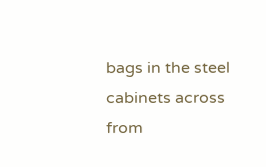bags in the steel cabinets across from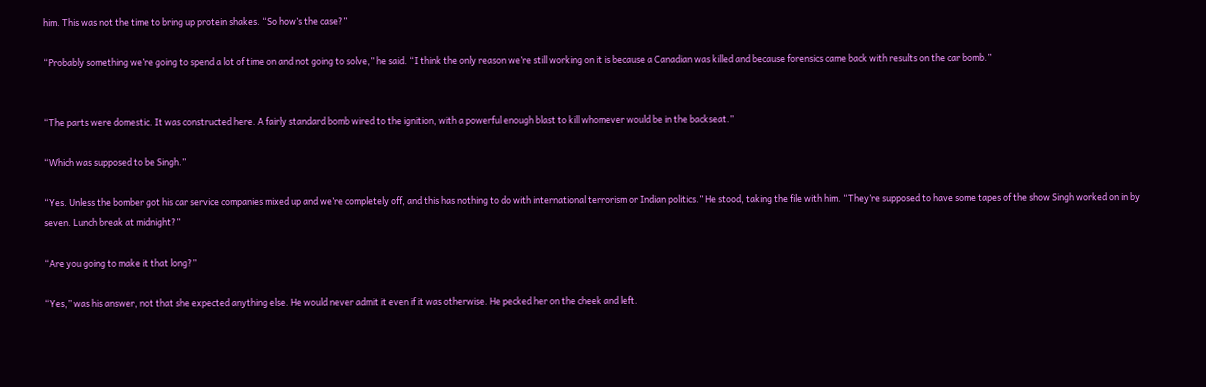him. This was not the time to bring up protein shakes. “So how’s the case?”

“Probably something we’re going to spend a lot of time on and not going to solve,” he said. “I think the only reason we’re still working on it is because a Canadian was killed and because forensics came back with results on the car bomb.”


“The parts were domestic. It was constructed here. A fairly standard bomb wired to the ignition, with a powerful enough blast to kill whomever would be in the backseat.”

“Which was supposed to be Singh.”

“Yes. Unless the bomber got his car service companies mixed up and we’re completely off, and this has nothing to do with international terrorism or Indian politics.” He stood, taking the file with him. “They’re supposed to have some tapes of the show Singh worked on in by seven. Lunch break at midnight?”

“Are you going to make it that long?”

“Yes,” was his answer, not that she expected anything else. He would never admit it even if it was otherwise. He pecked her on the cheek and left.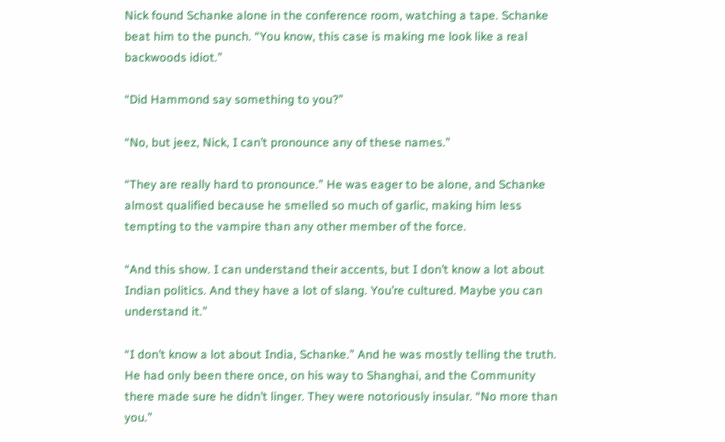Nick found Schanke alone in the conference room, watching a tape. Schanke beat him to the punch. “You know, this case is making me look like a real backwoods idiot.”

“Did Hammond say something to you?”

“No, but jeez, Nick, I can’t pronounce any of these names.”

“They are really hard to pronounce.” He was eager to be alone, and Schanke almost qualified because he smelled so much of garlic, making him less tempting to the vampire than any other member of the force.

“And this show. I can understand their accents, but I don’t know a lot about Indian politics. And they have a lot of slang. You’re cultured. Maybe you can understand it.”

“I don’t know a lot about India, Schanke.” And he was mostly telling the truth. He had only been there once, on his way to Shanghai, and the Community there made sure he didn’t linger. They were notoriously insular. “No more than you.”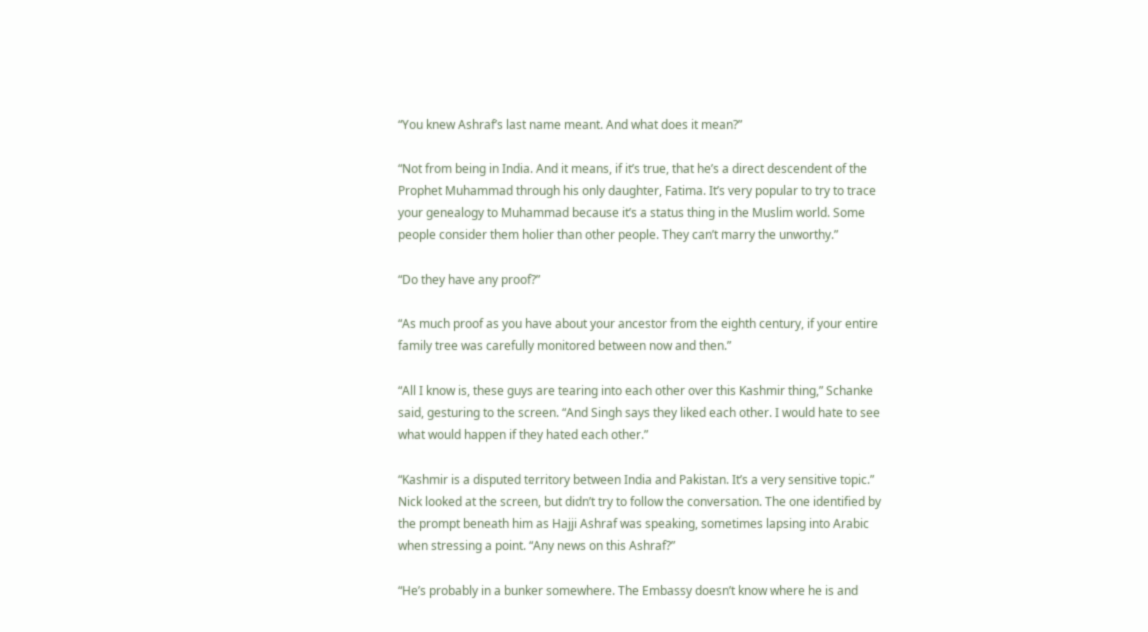“You knew Ashraf’s last name meant. And what does it mean?”

“Not from being in India. And it means, if it’s true, that he’s a direct descendent of the Prophet Muhammad through his only daughter, Fatima. It’s very popular to try to trace your genealogy to Muhammad because it’s a status thing in the Muslim world. Some people consider them holier than other people. They can’t marry the unworthy.”

“Do they have any proof?”

“As much proof as you have about your ancestor from the eighth century, if your entire family tree was carefully monitored between now and then.”

“All I know is, these guys are tearing into each other over this Kashmir thing,” Schanke said, gesturing to the screen. “And Singh says they liked each other. I would hate to see what would happen if they hated each other.”

“Kashmir is a disputed territory between India and Pakistan. It’s a very sensitive topic.” Nick looked at the screen, but didn’t try to follow the conversation. The one identified by the prompt beneath him as Hajji Ashraf was speaking, sometimes lapsing into Arabic when stressing a point. “Any news on this Ashraf?”

“He’s probably in a bunker somewhere. The Embassy doesn’t know where he is and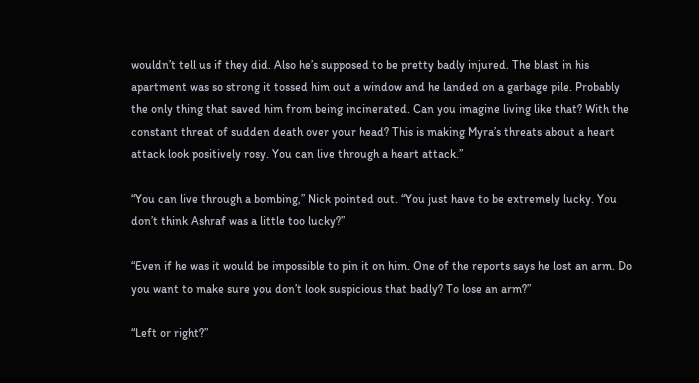wouldn’t tell us if they did. Also he’s supposed to be pretty badly injured. The blast in his apartment was so strong it tossed him out a window and he landed on a garbage pile. Probably the only thing that saved him from being incinerated. Can you imagine living like that? With the constant threat of sudden death over your head? This is making Myra’s threats about a heart attack look positively rosy. You can live through a heart attack.”

“You can live through a bombing,” Nick pointed out. “You just have to be extremely lucky. You don’t think Ashraf was a little too lucky?”

“Even if he was it would be impossible to pin it on him. One of the reports says he lost an arm. Do you want to make sure you don’t look suspicious that badly? To lose an arm?”

“Left or right?”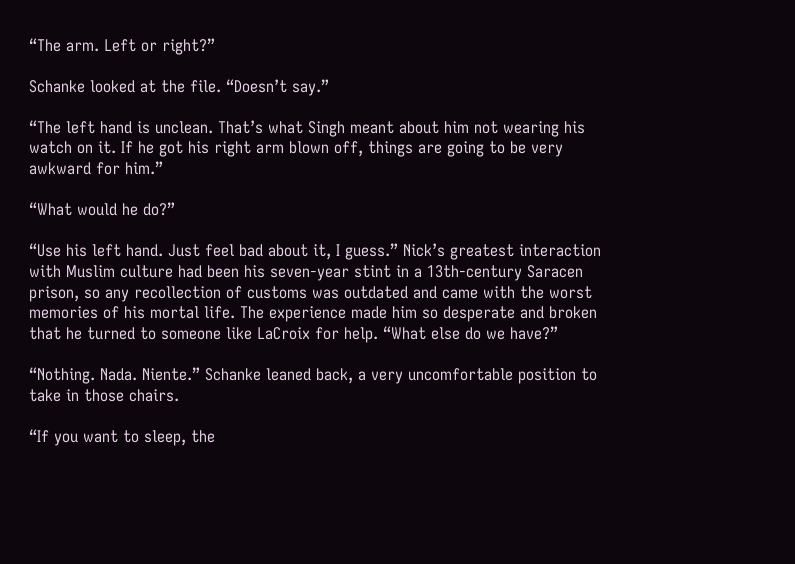“The arm. Left or right?”

Schanke looked at the file. “Doesn’t say.”

“The left hand is unclean. That’s what Singh meant about him not wearing his watch on it. If he got his right arm blown off, things are going to be very awkward for him.”

“What would he do?”

“Use his left hand. Just feel bad about it, I guess.” Nick’s greatest interaction with Muslim culture had been his seven-year stint in a 13th-century Saracen prison, so any recollection of customs was outdated and came with the worst memories of his mortal life. The experience made him so desperate and broken that he turned to someone like LaCroix for help. “What else do we have?”

“Nothing. Nada. Niente.” Schanke leaned back, a very uncomfortable position to take in those chairs.

“If you want to sleep, the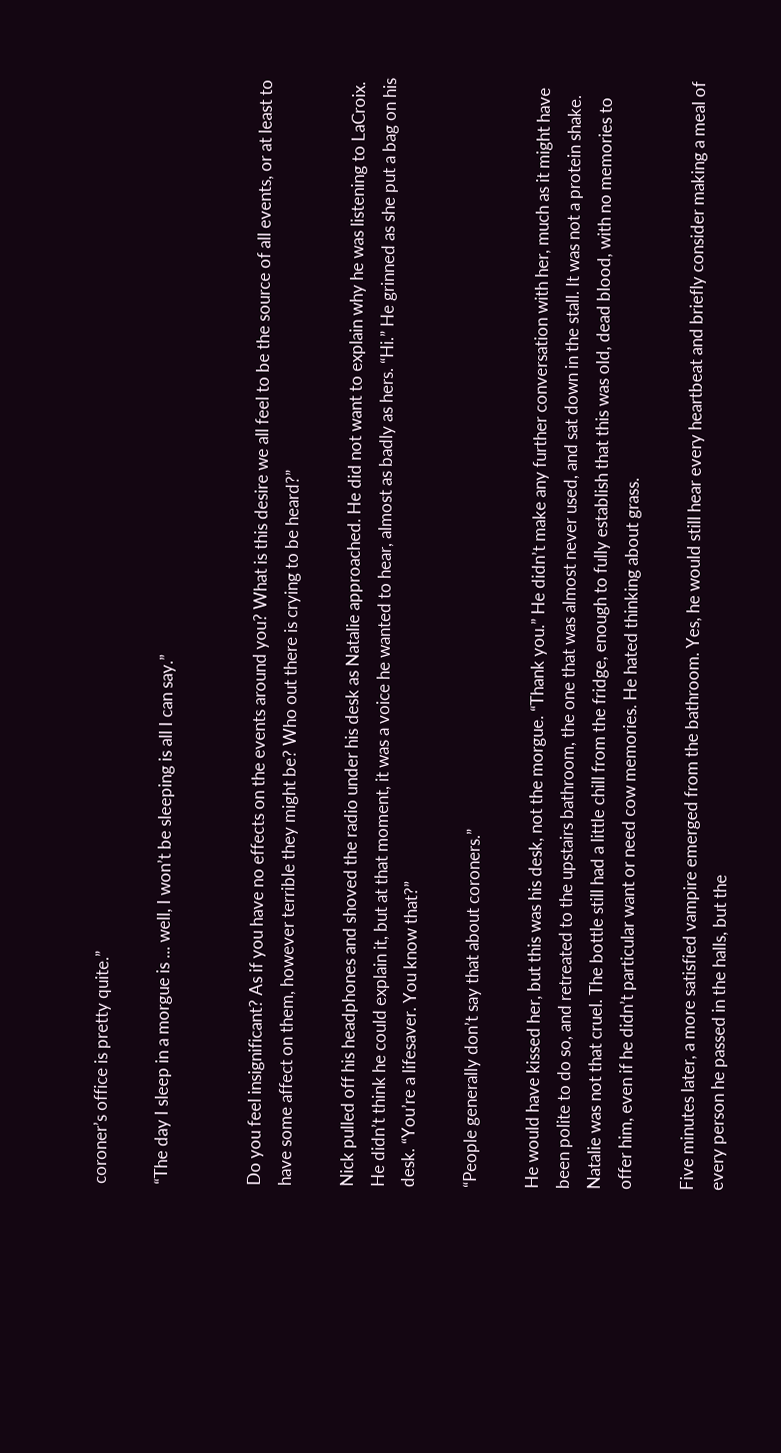coroner’s office is pretty quite.”

“The day I sleep in a morgue is ... well, I won’t be sleeping is all I can say.”


Do you feel insignificant? As if you have no effects on the events around you? What is this desire we all feel to be the source of all events, or at least to have some affect on them, however terrible they might be? Who out there is crying to be heard?”

Nick pulled off his headphones and shoved the radio under his desk as Natalie approached. He did not want to explain why he was listening to LaCroix. He didn’t think he could explain it, but at that moment, it was a voice he wanted to hear, almost as badly as hers. “Hi.” He grinned as she put a bag on his desk. “You’re a lifesaver. You know that?”

“People generally don’t say that about coroners.”

He would have kissed her, but this was his desk, not the morgue. “Thank you.” He didn’t make any further conversation with her, much as it might have been polite to do so, and retreated to the upstairs bathroom, the one that was almost never used, and sat down in the stall. It was not a protein shake. Natalie was not that cruel. The bottle still had a little chill from the fridge, enough to fully establish that this was old, dead blood, with no memories to offer him, even if he didn’t particular want or need cow memories. He hated thinking about grass.

Five minutes later, a more satisfied vampire emerged from the bathroom. Yes, he would still hear every heartbeat and briefly consider making a meal of every person he passed in the halls, but the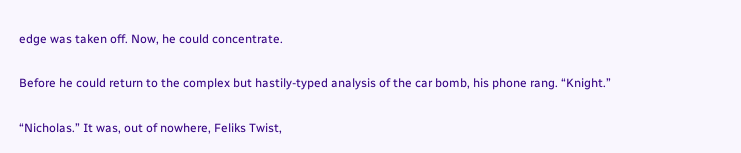edge was taken off. Now, he could concentrate.

Before he could return to the complex but hastily-typed analysis of the car bomb, his phone rang. “Knight.”

“Nicholas.” It was, out of nowhere, Feliks Twist,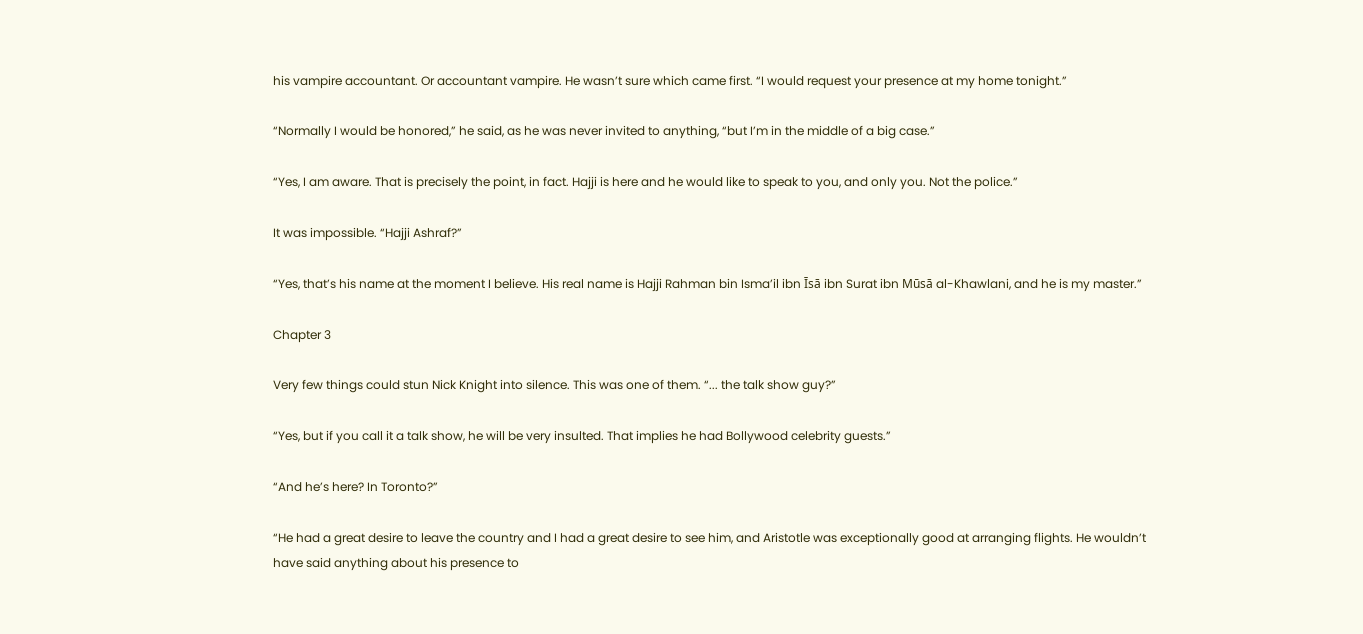his vampire accountant. Or accountant vampire. He wasn’t sure which came first. “I would request your presence at my home tonight.”

“Normally I would be honored,” he said, as he was never invited to anything, “but I’m in the middle of a big case.”

“Yes, I am aware. That is precisely the point, in fact. Hajji is here and he would like to speak to you, and only you. Not the police.”

It was impossible. “Hajji Ashraf?”

“Yes, that’s his name at the moment I believe. His real name is Hajji Rahman bin Isma’il ibn Īsā ibn Surat ibn Mūsā al-Khawlani, and he is my master.”

Chapter 3

Very few things could stun Nick Knight into silence. This was one of them. “... the talk show guy?”

“Yes, but if you call it a talk show, he will be very insulted. That implies he had Bollywood celebrity guests.”

“And he’s here? In Toronto?”

“He had a great desire to leave the country and I had a great desire to see him, and Aristotle was exceptionally good at arranging flights. He wouldn’t have said anything about his presence to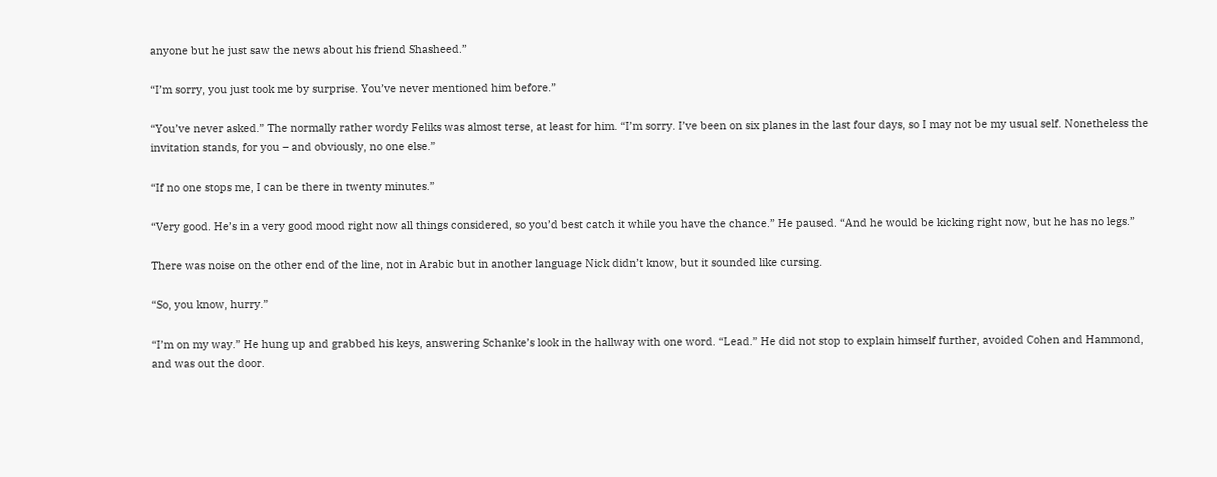anyone but he just saw the news about his friend Shasheed.”

“I’m sorry, you just took me by surprise. You’ve never mentioned him before.”

“You’ve never asked.” The normally rather wordy Feliks was almost terse, at least for him. “I’m sorry. I’ve been on six planes in the last four days, so I may not be my usual self. Nonetheless the invitation stands, for you – and obviously, no one else.”

“If no one stops me, I can be there in twenty minutes.”

“Very good. He’s in a very good mood right now all things considered, so you’d best catch it while you have the chance.” He paused. “And he would be kicking right now, but he has no legs.”

There was noise on the other end of the line, not in Arabic but in another language Nick didn’t know, but it sounded like cursing.

“So, you know, hurry.”

“I’m on my way.” He hung up and grabbed his keys, answering Schanke’s look in the hallway with one word. “Lead.” He did not stop to explain himself further, avoided Cohen and Hammond, and was out the door.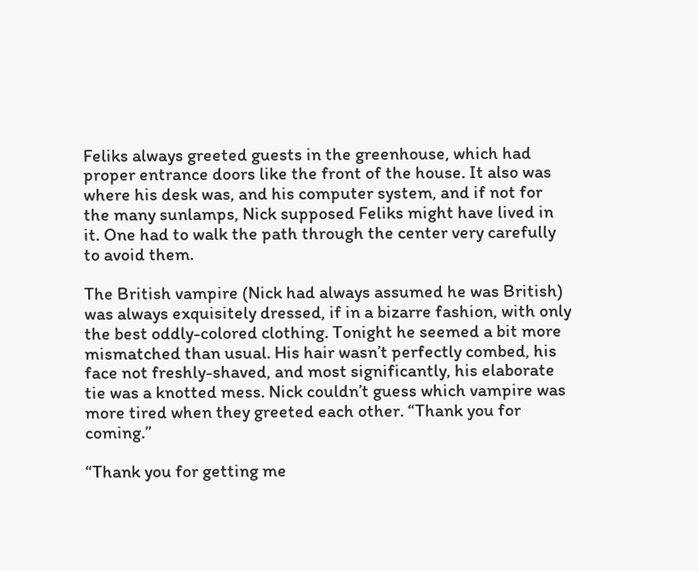Feliks always greeted guests in the greenhouse, which had proper entrance doors like the front of the house. It also was where his desk was, and his computer system, and if not for the many sunlamps, Nick supposed Feliks might have lived in it. One had to walk the path through the center very carefully to avoid them.

The British vampire (Nick had always assumed he was British) was always exquisitely dressed, if in a bizarre fashion, with only the best oddly-colored clothing. Tonight he seemed a bit more mismatched than usual. His hair wasn’t perfectly combed, his face not freshly-shaved, and most significantly, his elaborate tie was a knotted mess. Nick couldn’t guess which vampire was more tired when they greeted each other. “Thank you for coming.”

“Thank you for getting me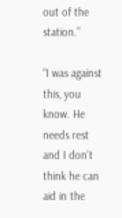out of the station.”

“I was against this, you know. He needs rest and I don’t think he can aid in the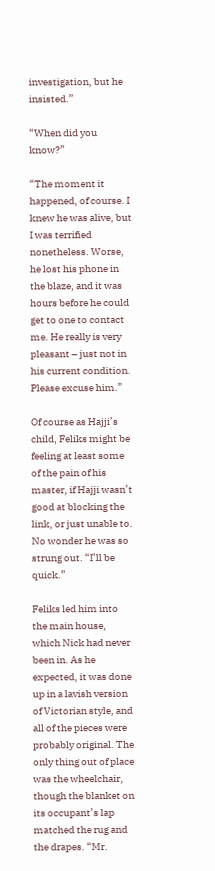investigation, but he insisted.”

“When did you know?”

“The moment it happened, of course. I knew he was alive, but I was terrified nonetheless. Worse, he lost his phone in the blaze, and it was hours before he could get to one to contact me. He really is very pleasant – just not in his current condition. Please excuse him.”

Of course as Hajji’s child, Feliks might be feeling at least some of the pain of his master, if Hajji wasn’t good at blocking the link, or just unable to. No wonder he was so strung out. “I’ll be quick.”

Feliks led him into the main house, which Nick had never been in. As he expected, it was done up in a lavish version of Victorian style, and all of the pieces were probably original. The only thing out of place was the wheelchair, though the blanket on its occupant’s lap matched the rug and the drapes. “Mr.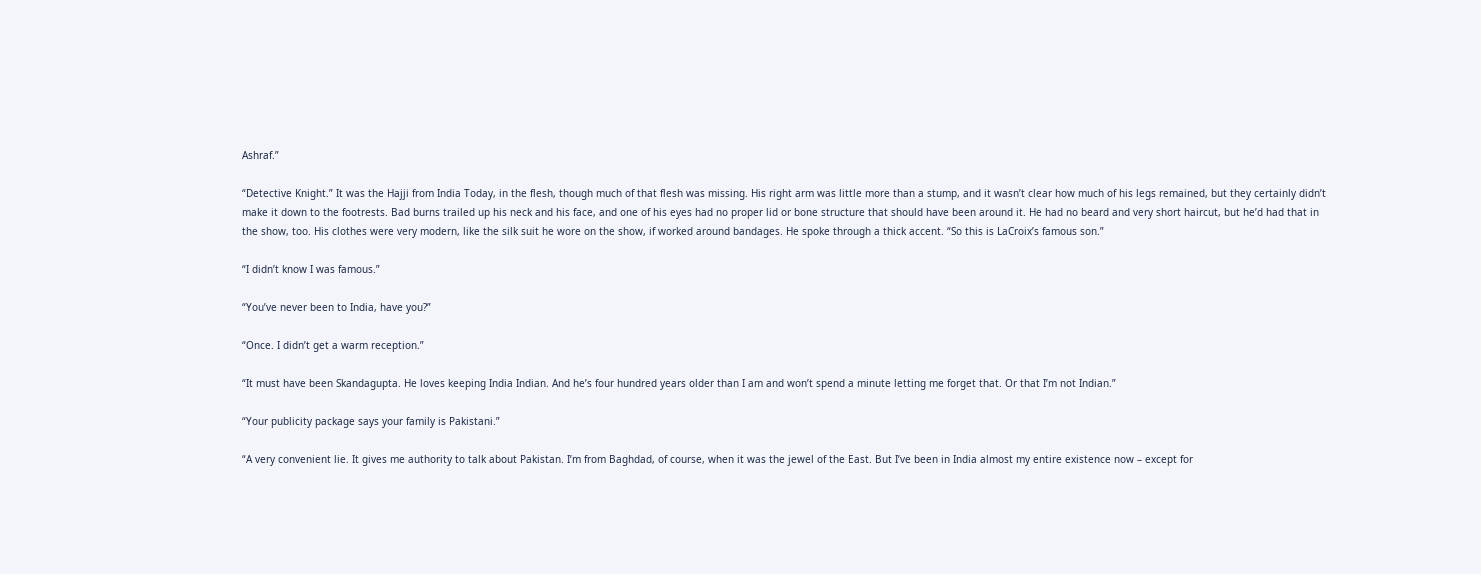Ashraf.”

“Detective Knight.” It was the Hajji from India Today, in the flesh, though much of that flesh was missing. His right arm was little more than a stump, and it wasn’t clear how much of his legs remained, but they certainly didn’t make it down to the footrests. Bad burns trailed up his neck and his face, and one of his eyes had no proper lid or bone structure that should have been around it. He had no beard and very short haircut, but he’d had that in the show, too. His clothes were very modern, like the silk suit he wore on the show, if worked around bandages. He spoke through a thick accent. “So this is LaCroix’s famous son.”

“I didn’t know I was famous.”

“You’ve never been to India, have you?”

“Once. I didn’t get a warm reception.”

“It must have been Skandagupta. He loves keeping India Indian. And he’s four hundred years older than I am and won’t spend a minute letting me forget that. Or that I’m not Indian.”

“Your publicity package says your family is Pakistani.”

“A very convenient lie. It gives me authority to talk about Pakistan. I’m from Baghdad, of course, when it was the jewel of the East. But I’ve been in India almost my entire existence now – except for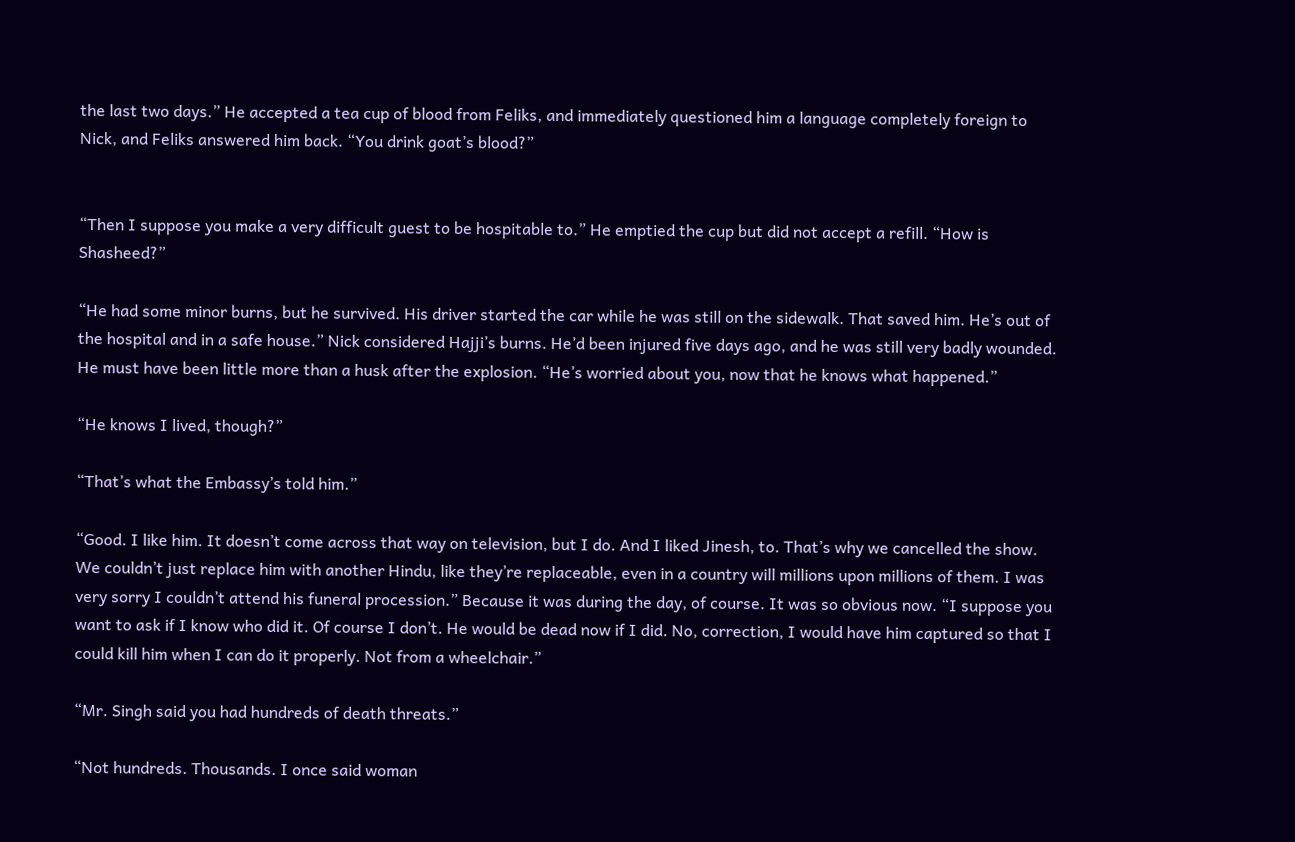the last two days.” He accepted a tea cup of blood from Feliks, and immediately questioned him a language completely foreign to Nick, and Feliks answered him back. “You drink goat’s blood?”


“Then I suppose you make a very difficult guest to be hospitable to.” He emptied the cup but did not accept a refill. “How is Shasheed?”

“He had some minor burns, but he survived. His driver started the car while he was still on the sidewalk. That saved him. He’s out of the hospital and in a safe house.” Nick considered Hajji’s burns. He’d been injured five days ago, and he was still very badly wounded. He must have been little more than a husk after the explosion. “He’s worried about you, now that he knows what happened.”

“He knows I lived, though?”

“That’s what the Embassy’s told him.”

“Good. I like him. It doesn’t come across that way on television, but I do. And I liked Jinesh, to. That’s why we cancelled the show. We couldn’t just replace him with another Hindu, like they’re replaceable, even in a country will millions upon millions of them. I was very sorry I couldn’t attend his funeral procession.” Because it was during the day, of course. It was so obvious now. “I suppose you want to ask if I know who did it. Of course I don’t. He would be dead now if I did. No, correction, I would have him captured so that I could kill him when I can do it properly. Not from a wheelchair.”

“Mr. Singh said you had hundreds of death threats.”

“Not hundreds. Thousands. I once said woman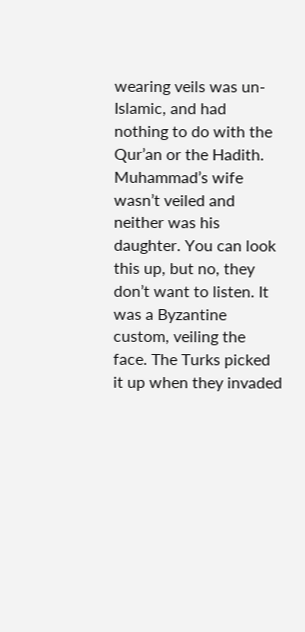wearing veils was un-Islamic, and had nothing to do with the Qur’an or the Hadith. Muhammad’s wife wasn’t veiled and neither was his daughter. You can look this up, but no, they don’t want to listen. It was a Byzantine custom, veiling the face. The Turks picked it up when they invaded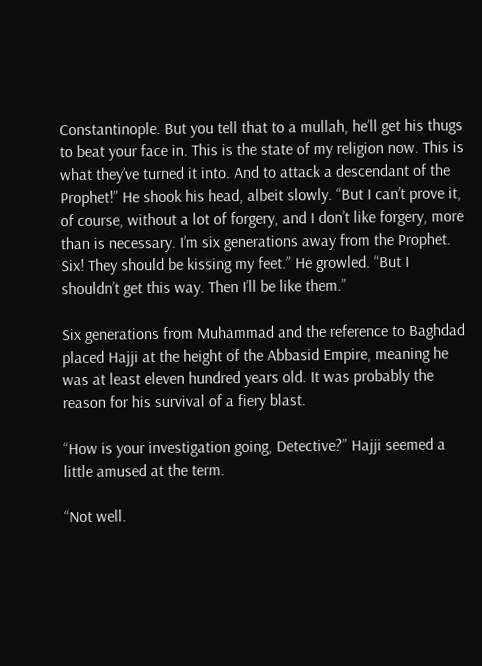Constantinople. But you tell that to a mullah, he’ll get his thugs to beat your face in. This is the state of my religion now. This is what they’ve turned it into. And to attack a descendant of the Prophet!” He shook his head, albeit slowly. “But I can’t prove it, of course, without a lot of forgery, and I don’t like forgery, more than is necessary. I’m six generations away from the Prophet. Six! They should be kissing my feet.” He growled. “But I shouldn’t get this way. Then I’ll be like them.”

Six generations from Muhammad and the reference to Baghdad placed Hajji at the height of the Abbasid Empire, meaning he was at least eleven hundred years old. It was probably the reason for his survival of a fiery blast.

“How is your investigation going, Detective?” Hajji seemed a little amused at the term.

“Not well.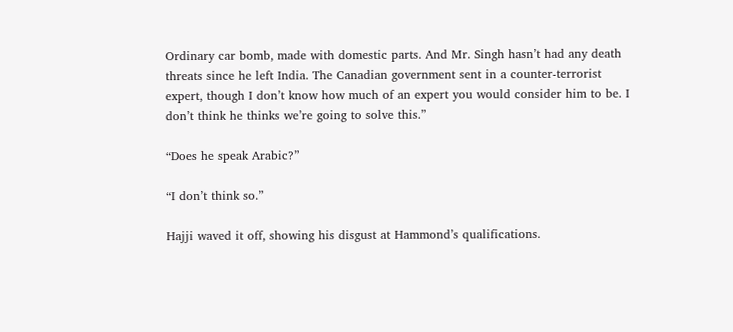Ordinary car bomb, made with domestic parts. And Mr. Singh hasn’t had any death threats since he left India. The Canadian government sent in a counter-terrorist expert, though I don’t know how much of an expert you would consider him to be. I don’t think he thinks we’re going to solve this.”

“Does he speak Arabic?”

“I don’t think so.”

Hajji waved it off, showing his disgust at Hammond’s qualifications.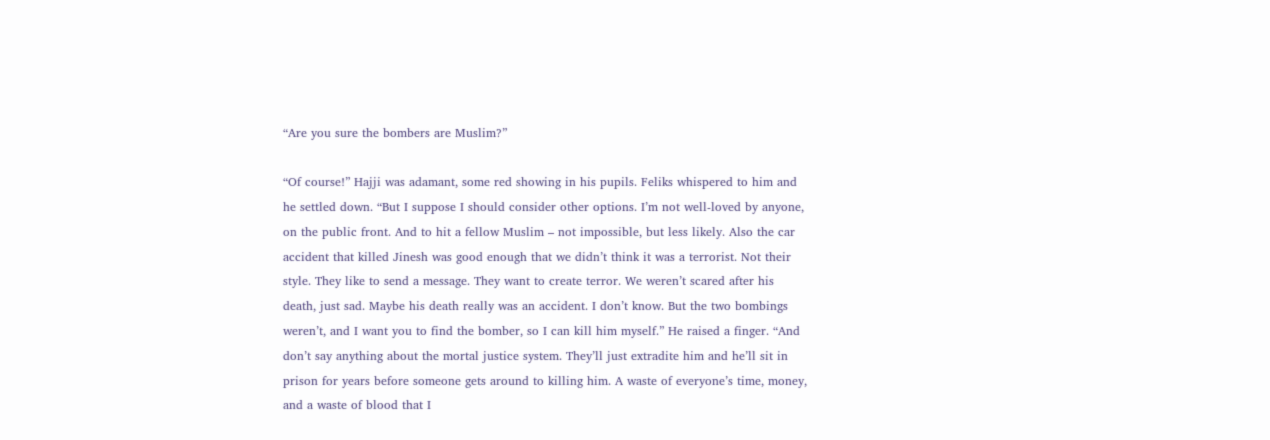“Are you sure the bombers are Muslim?”

“Of course!” Hajji was adamant, some red showing in his pupils. Feliks whispered to him and he settled down. “But I suppose I should consider other options. I’m not well-loved by anyone, on the public front. And to hit a fellow Muslim – not impossible, but less likely. Also the car accident that killed Jinesh was good enough that we didn’t think it was a terrorist. Not their style. They like to send a message. They want to create terror. We weren’t scared after his death, just sad. Maybe his death really was an accident. I don’t know. But the two bombings weren’t, and I want you to find the bomber, so I can kill him myself.” He raised a finger. “And don’t say anything about the mortal justice system. They’ll just extradite him and he’ll sit in prison for years before someone gets around to killing him. A waste of everyone’s time, money, and a waste of blood that I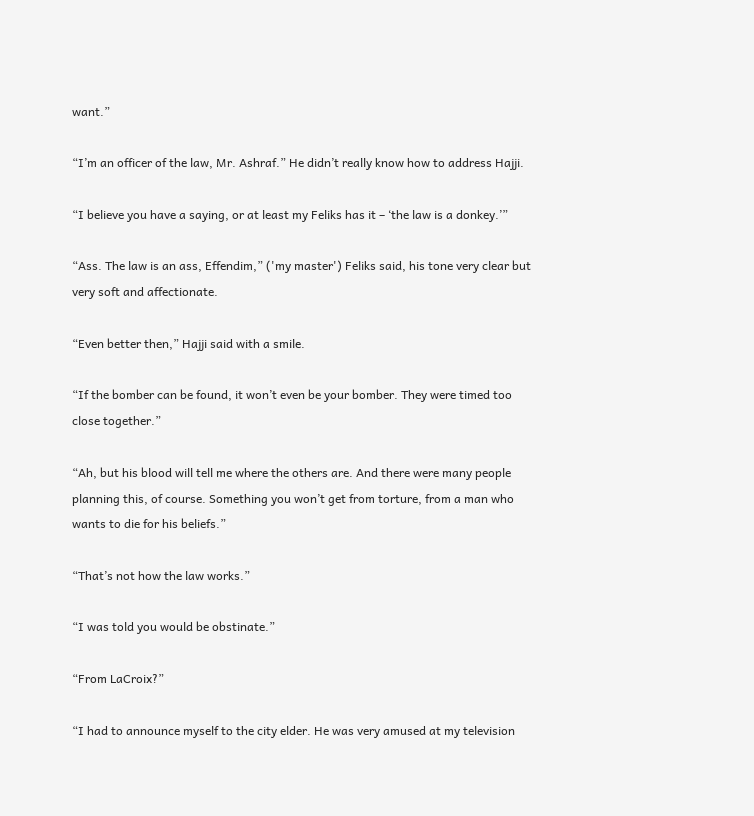want.”

“I’m an officer of the law, Mr. Ashraf.” He didn’t really know how to address Hajji.

“I believe you have a saying, or at least my Feliks has it – ‘the law is a donkey.’”

“Ass. The law is an ass, Effendim,” ('my master') Feliks said, his tone very clear but very soft and affectionate.

“Even better then,” Hajji said with a smile.

“If the bomber can be found, it won’t even be your bomber. They were timed too close together.”

“Ah, but his blood will tell me where the others are. And there were many people planning this, of course. Something you won’t get from torture, from a man who wants to die for his beliefs.”

“That’s not how the law works.”

“I was told you would be obstinate.”

“From LaCroix?”

“I had to announce myself to the city elder. He was very amused at my television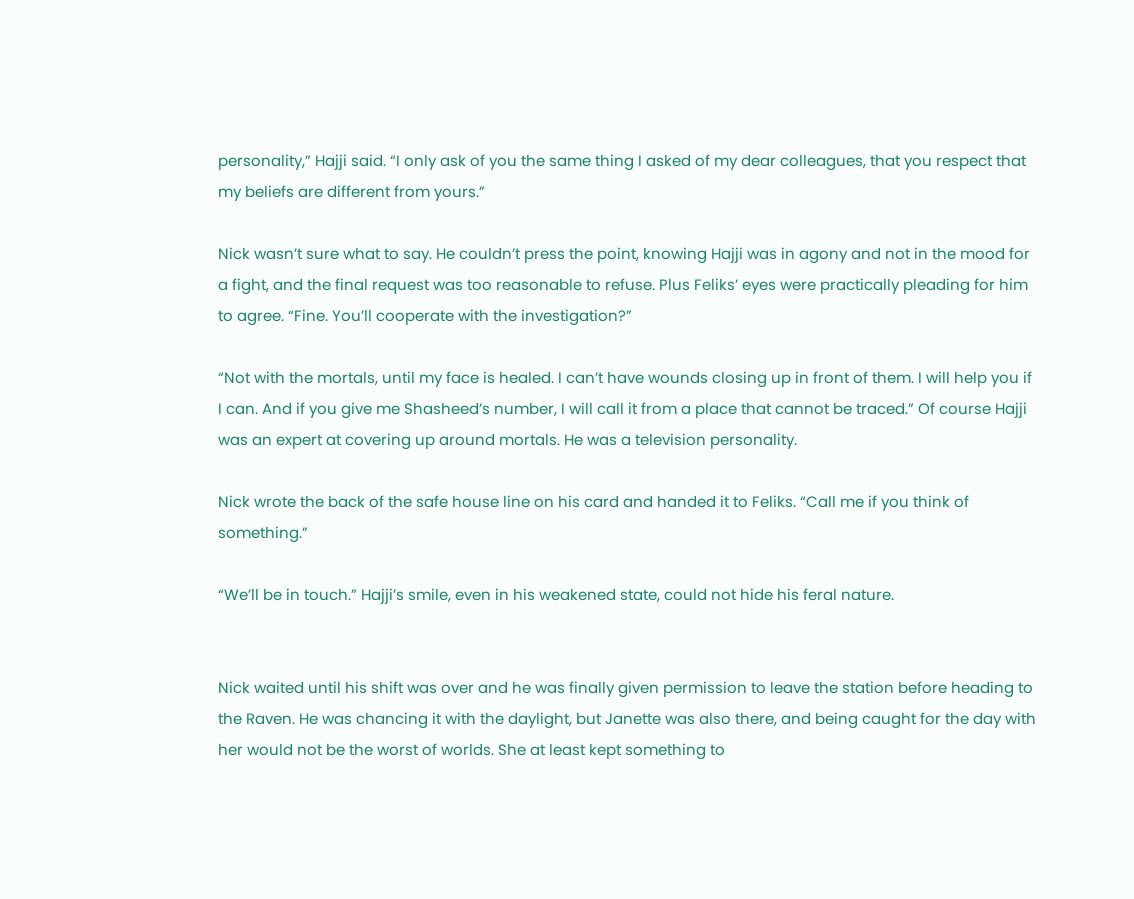personality,” Hajji said. “I only ask of you the same thing I asked of my dear colleagues, that you respect that my beliefs are different from yours.”

Nick wasn’t sure what to say. He couldn’t press the point, knowing Hajji was in agony and not in the mood for a fight, and the final request was too reasonable to refuse. Plus Feliks’ eyes were practically pleading for him to agree. “Fine. You’ll cooperate with the investigation?”

“Not with the mortals, until my face is healed. I can’t have wounds closing up in front of them. I will help you if I can. And if you give me Shasheed’s number, I will call it from a place that cannot be traced.” Of course Hajji was an expert at covering up around mortals. He was a television personality.

Nick wrote the back of the safe house line on his card and handed it to Feliks. “Call me if you think of something.”

“We’ll be in touch.” Hajji’s smile, even in his weakened state, could not hide his feral nature.


Nick waited until his shift was over and he was finally given permission to leave the station before heading to the Raven. He was chancing it with the daylight, but Janette was also there, and being caught for the day with her would not be the worst of worlds. She at least kept something to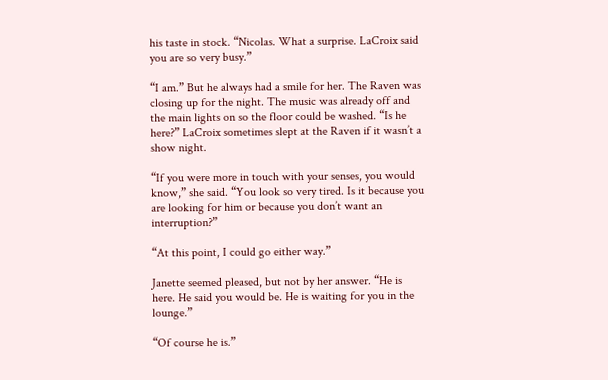his taste in stock. “Nicolas. What a surprise. LaCroix said you are so very busy.”

“I am.” But he always had a smile for her. The Raven was closing up for the night. The music was already off and the main lights on so the floor could be washed. “Is he here?” LaCroix sometimes slept at the Raven if it wasn’t a show night.

“If you were more in touch with your senses, you would know,” she said. “You look so very tired. Is it because you are looking for him or because you don’t want an interruption?”

“At this point, I could go either way.”

Janette seemed pleased, but not by her answer. “He is here. He said you would be. He is waiting for you in the lounge.”

“Of course he is.”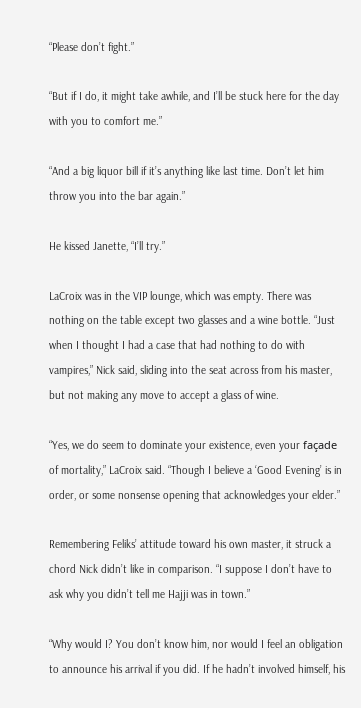“Please don’t fight.”

“But if I do, it might take awhile, and I’ll be stuck here for the day with you to comfort me.”

“And a big liquor bill if it’s anything like last time. Don’t let him throw you into the bar again.”

He kissed Janette, “I’ll try.”

LaCroix was in the VIP lounge, which was empty. There was nothing on the table except two glasses and a wine bottle. “Just when I thought I had a case that had nothing to do with vampires,” Nick said, sliding into the seat across from his master, but not making any move to accept a glass of wine.

“Yes, we do seem to dominate your existence, even your façade of mortality,” LaCroix said. “Though I believe a ‘Good Evening’ is in order, or some nonsense opening that acknowledges your elder.”

Remembering Feliks’ attitude toward his own master, it struck a chord Nick didn’t like in comparison. “I suppose I don’t have to ask why you didn’t tell me Hajji was in town.”

“Why would I? You don’t know him, nor would I feel an obligation to announce his arrival if you did. If he hadn’t involved himself, his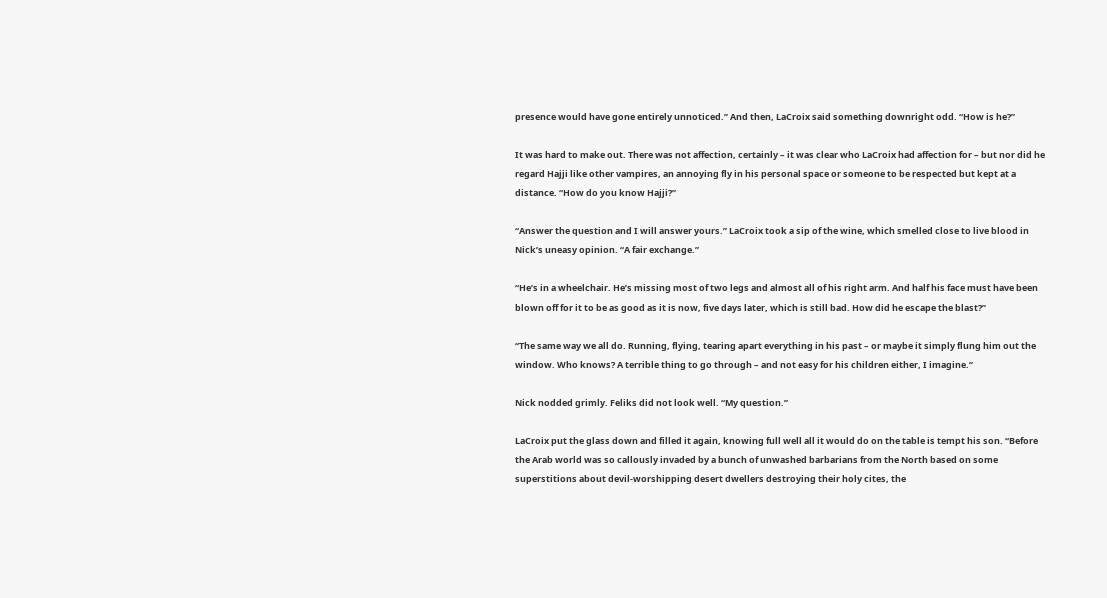presence would have gone entirely unnoticed.” And then, LaCroix said something downright odd. “How is he?”

It was hard to make out. There was not affection, certainly – it was clear who LaCroix had affection for – but nor did he regard Hajji like other vampires, an annoying fly in his personal space or someone to be respected but kept at a distance. “How do you know Hajji?”

“Answer the question and I will answer yours.” LaCroix took a sip of the wine, which smelled close to live blood in Nick’s uneasy opinion. “A fair exchange.”

“He’s in a wheelchair. He’s missing most of two legs and almost all of his right arm. And half his face must have been blown off for it to be as good as it is now, five days later, which is still bad. How did he escape the blast?”

“The same way we all do. Running, flying, tearing apart everything in his past – or maybe it simply flung him out the window. Who knows? A terrible thing to go through – and not easy for his children either, I imagine.”

Nick nodded grimly. Feliks did not look well. “My question.”

LaCroix put the glass down and filled it again, knowing full well all it would do on the table is tempt his son. “Before the Arab world was so callously invaded by a bunch of unwashed barbarians from the North based on some superstitions about devil-worshipping desert dwellers destroying their holy cites, the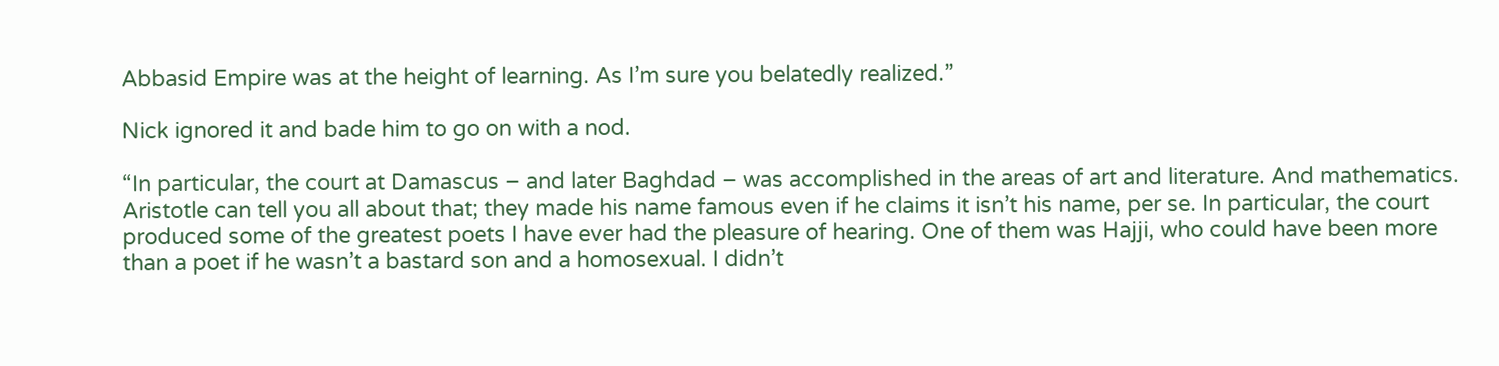Abbasid Empire was at the height of learning. As I’m sure you belatedly realized.”

Nick ignored it and bade him to go on with a nod.

“In particular, the court at Damascus – and later Baghdad – was accomplished in the areas of art and literature. And mathematics. Aristotle can tell you all about that; they made his name famous even if he claims it isn’t his name, per se. In particular, the court produced some of the greatest poets I have ever had the pleasure of hearing. One of them was Hajji, who could have been more than a poet if he wasn’t a bastard son and a homosexual. I didn’t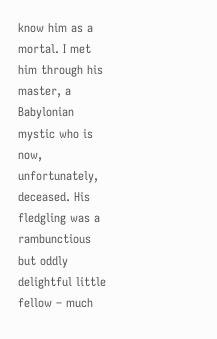know him as a mortal. I met him through his master, a Babylonian mystic who is now, unfortunately, deceased. His fledgling was a rambunctious but oddly delightful little fellow – much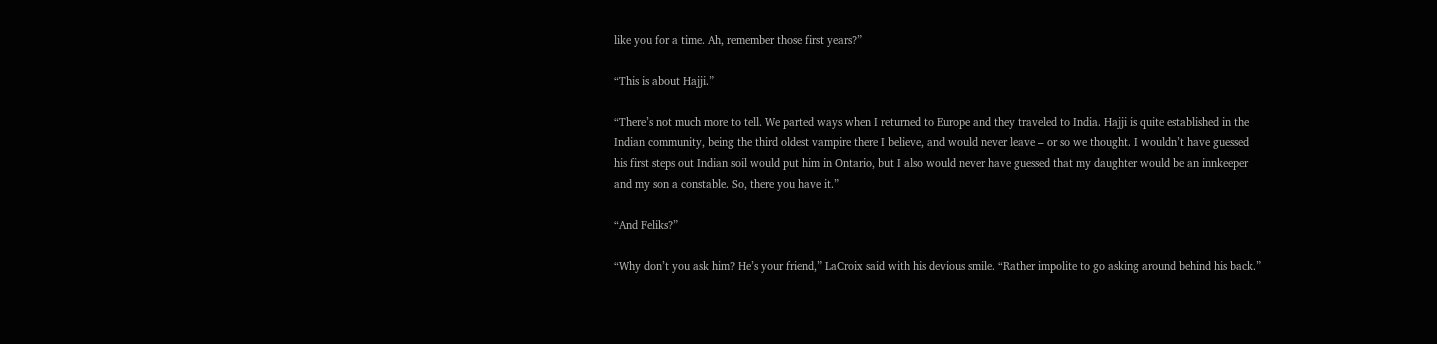like you for a time. Ah, remember those first years?”

“This is about Hajji.”

“There’s not much more to tell. We parted ways when I returned to Europe and they traveled to India. Hajji is quite established in the Indian community, being the third oldest vampire there I believe, and would never leave – or so we thought. I wouldn’t have guessed his first steps out Indian soil would put him in Ontario, but I also would never have guessed that my daughter would be an innkeeper and my son a constable. So, there you have it.”

“And Feliks?”

“Why don’t you ask him? He’s your friend,” LaCroix said with his devious smile. “Rather impolite to go asking around behind his back.”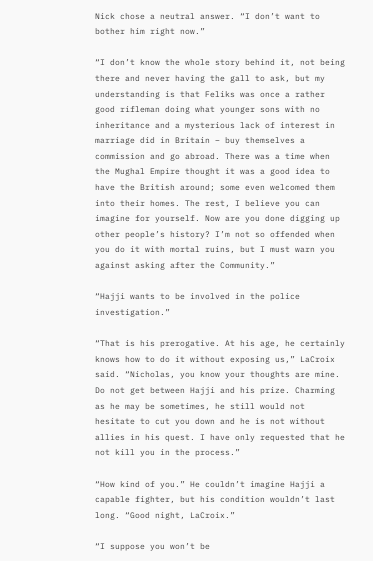Nick chose a neutral answer. “I don’t want to bother him right now.”

“I don’t know the whole story behind it, not being there and never having the gall to ask, but my understanding is that Feliks was once a rather good rifleman doing what younger sons with no inheritance and a mysterious lack of interest in marriage did in Britain – buy themselves a commission and go abroad. There was a time when the Mughal Empire thought it was a good idea to have the British around; some even welcomed them into their homes. The rest, I believe you can imagine for yourself. Now are you done digging up other people’s history? I’m not so offended when you do it with mortal ruins, but I must warn you against asking after the Community.”

“Hajji wants to be involved in the police investigation.”

“That is his prerogative. At his age, he certainly knows how to do it without exposing us,” LaCroix said. “Nicholas, you know your thoughts are mine. Do not get between Hajji and his prize. Charming as he may be sometimes, he still would not hesitate to cut you down and he is not without allies in his quest. I have only requested that he not kill you in the process.”

“How kind of you.” He couldn’t imagine Hajji a capable fighter, but his condition wouldn’t last long. “Good night, LaCroix.”

“I suppose you won’t be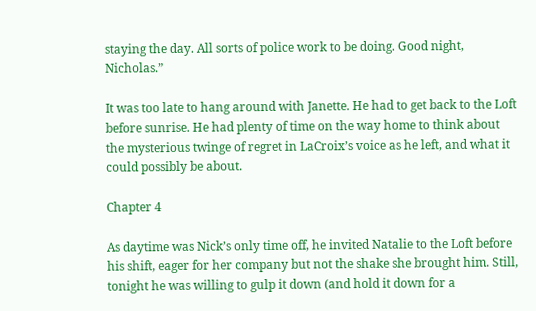staying the day. All sorts of police work to be doing. Good night, Nicholas.”

It was too late to hang around with Janette. He had to get back to the Loft before sunrise. He had plenty of time on the way home to think about the mysterious twinge of regret in LaCroix’s voice as he left, and what it could possibly be about.

Chapter 4

As daytime was Nick’s only time off, he invited Natalie to the Loft before his shift, eager for her company but not the shake she brought him. Still, tonight he was willing to gulp it down (and hold it down for a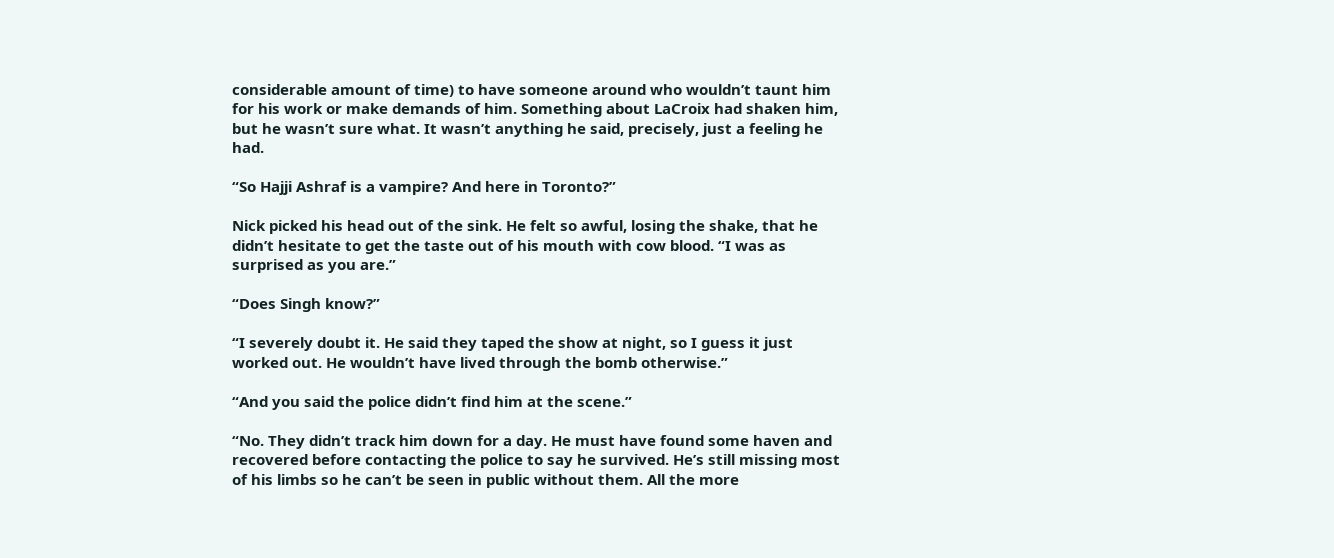considerable amount of time) to have someone around who wouldn’t taunt him for his work or make demands of him. Something about LaCroix had shaken him, but he wasn’t sure what. It wasn’t anything he said, precisely, just a feeling he had.

“So Hajji Ashraf is a vampire? And here in Toronto?”

Nick picked his head out of the sink. He felt so awful, losing the shake, that he didn’t hesitate to get the taste out of his mouth with cow blood. “I was as surprised as you are.”

“Does Singh know?”

“I severely doubt it. He said they taped the show at night, so I guess it just worked out. He wouldn’t have lived through the bomb otherwise.”

“And you said the police didn’t find him at the scene.”

“No. They didn’t track him down for a day. He must have found some haven and recovered before contacting the police to say he survived. He’s still missing most of his limbs so he can’t be seen in public without them. All the more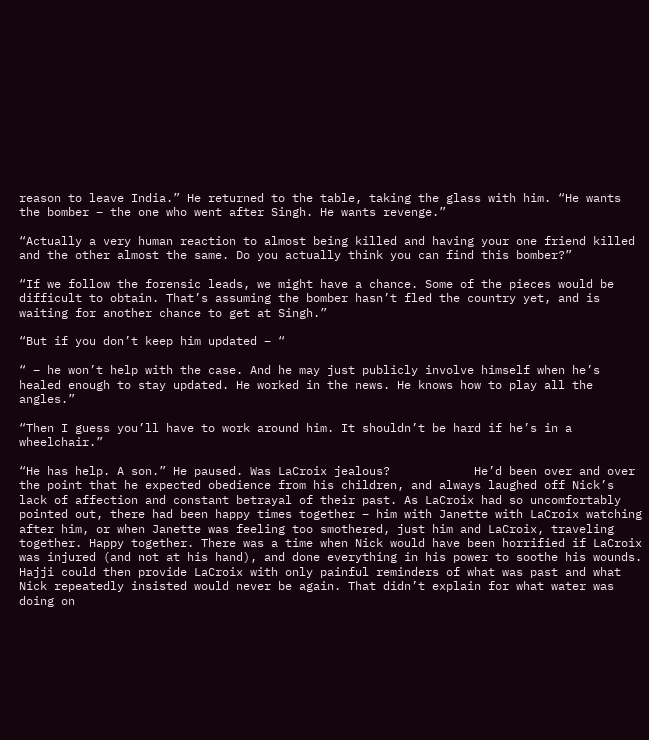reason to leave India.” He returned to the table, taking the glass with him. “He wants the bomber – the one who went after Singh. He wants revenge.”

“Actually a very human reaction to almost being killed and having your one friend killed and the other almost the same. Do you actually think you can find this bomber?”

“If we follow the forensic leads, we might have a chance. Some of the pieces would be difficult to obtain. That’s assuming the bomber hasn’t fled the country yet, and is waiting for another chance to get at Singh.”

“But if you don’t keep him updated – “

“ – he won’t help with the case. And he may just publicly involve himself when he’s healed enough to stay updated. He worked in the news. He knows how to play all the angles.”

“Then I guess you’ll have to work around him. It shouldn’t be hard if he’s in a wheelchair.”

“He has help. A son.” He paused. Was LaCroix jealous?            He’d been over and over the point that he expected obedience from his children, and always laughed off Nick’s lack of affection and constant betrayal of their past. As LaCroix had so uncomfortably pointed out, there had been happy times together – him with Janette with LaCroix watching after him, or when Janette was feeling too smothered, just him and LaCroix, traveling together. Happy together. There was a time when Nick would have been horrified if LaCroix was injured (and not at his hand), and done everything in his power to soothe his wounds. Hajji could then provide LaCroix with only painful reminders of what was past and what Nick repeatedly insisted would never be again. That didn’t explain for what water was doing on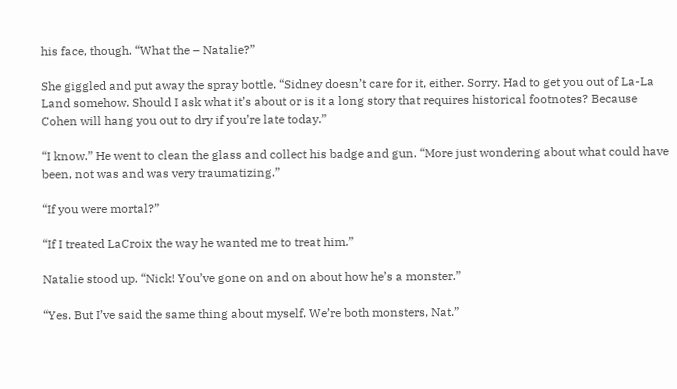his face, though. “What the – Natalie?”

She giggled and put away the spray bottle. “Sidney doesn’t care for it, either. Sorry. Had to get you out of La-La Land somehow. Should I ask what it’s about or is it a long story that requires historical footnotes? Because Cohen will hang you out to dry if you’re late today.”

“I know.” He went to clean the glass and collect his badge and gun. “More just wondering about what could have been, not was and was very traumatizing.”

“If you were mortal?”

“If I treated LaCroix the way he wanted me to treat him.”

Natalie stood up. “Nick! You’ve gone on and on about how he’s a monster.”

“Yes. But I’ve said the same thing about myself. We’re both monsters, Nat.”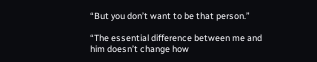“But you don’t want to be that person.”

“The essential difference between me and him doesn’t change how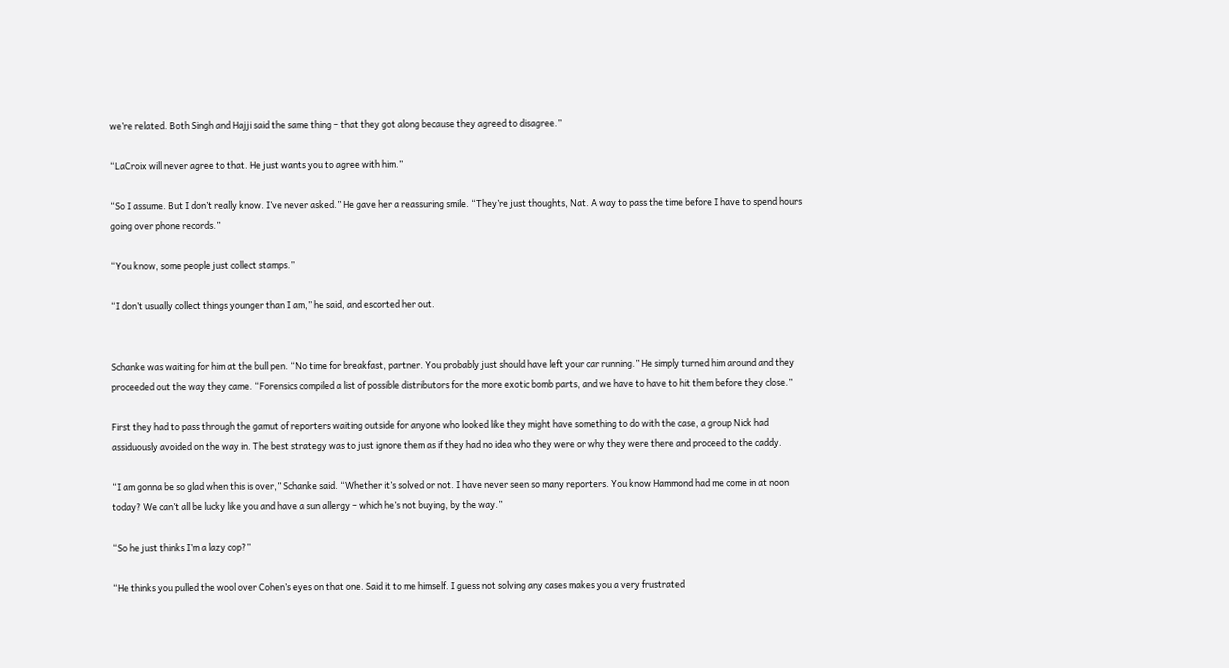we’re related. Both Singh and Hajji said the same thing – that they got along because they agreed to disagree.”

“LaCroix will never agree to that. He just wants you to agree with him.”

“So I assume. But I don’t really know. I’ve never asked.” He gave her a reassuring smile. “They’re just thoughts, Nat. A way to pass the time before I have to spend hours going over phone records.”

“You know, some people just collect stamps.”

“I don’t usually collect things younger than I am,” he said, and escorted her out.


Schanke was waiting for him at the bull pen. “No time for breakfast, partner. You probably just should have left your car running.” He simply turned him around and they proceeded out the way they came. “Forensics compiled a list of possible distributors for the more exotic bomb parts, and we have to have to hit them before they close.”

First they had to pass through the gamut of reporters waiting outside for anyone who looked like they might have something to do with the case, a group Nick had assiduously avoided on the way in. The best strategy was to just ignore them as if they had no idea who they were or why they were there and proceed to the caddy.

“I am gonna be so glad when this is over,” Schanke said. “Whether it’s solved or not. I have never seen so many reporters. You know Hammond had me come in at noon today? We can’t all be lucky like you and have a sun allergy – which he’s not buying, by the way.”

“So he just thinks I’m a lazy cop?”

“He thinks you pulled the wool over Cohen’s eyes on that one. Said it to me himself. I guess not solving any cases makes you a very frustrated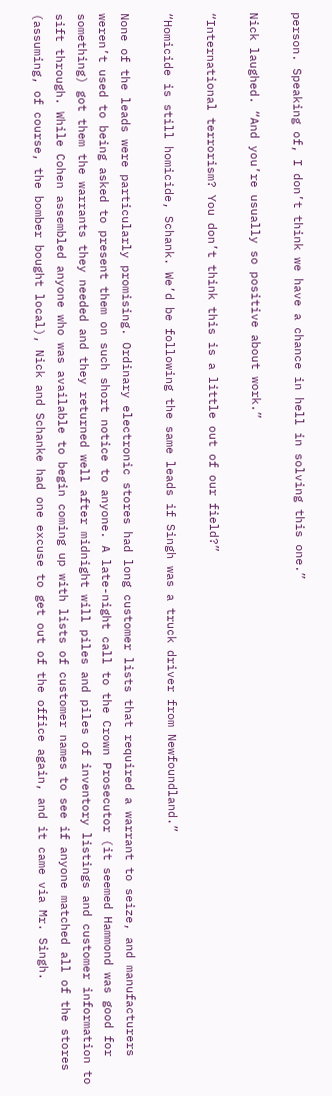person. Speaking of, I don’t think we have a chance in hell in solving this one.”

Nick laughed. “And you’re usually so positive about work.”

“International terrorism? You don’t think this is a little out of our field?”

“Homicide is still homicide, Schank. We’d be following the same leads if Singh was a truck driver from Newfoundland.”

None of the leads were particularly promising. Ordinary electronic stores had long customer lists that required a warrant to seize, and manufacturers weren’t used to being asked to present them on such short notice to anyone. A late-night call to the Crown Prosecutor (it seemed Hammond was good for something) got them the warrants they needed and they returned well after midnight will piles and piles of inventory listings and customer information to sift through. While Cohen assembled anyone who was available to begin coming up with lists of customer names to see if anyone matched all of the stores (assuming, of course, the bomber bought local), Nick and Schanke had one excuse to get out of the office again, and it came via Mr. Singh.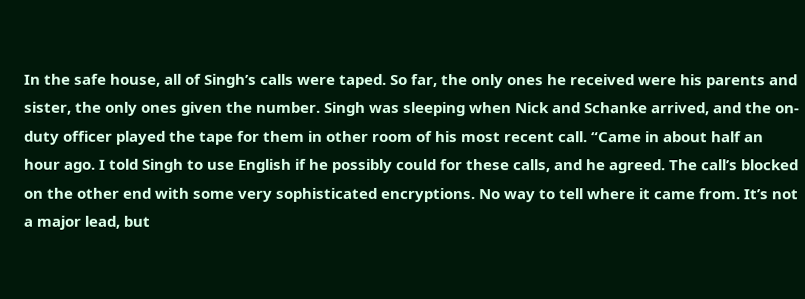In the safe house, all of Singh’s calls were taped. So far, the only ones he received were his parents and sister, the only ones given the number. Singh was sleeping when Nick and Schanke arrived, and the on-duty officer played the tape for them in other room of his most recent call. “Came in about half an hour ago. I told Singh to use English if he possibly could for these calls, and he agreed. The call’s blocked on the other end with some very sophisticated encryptions. No way to tell where it came from. It’s not a major lead, but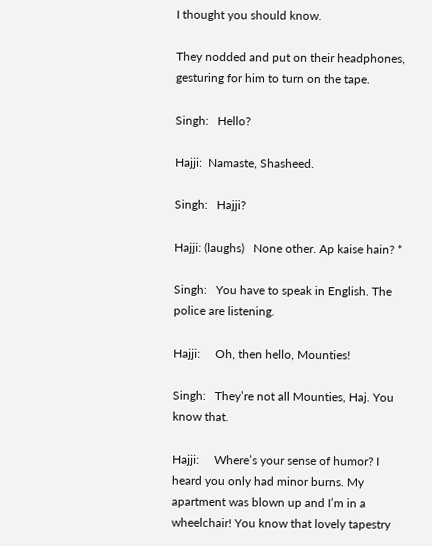I thought you should know.

They nodded and put on their headphones, gesturing for him to turn on the tape.

Singh:   Hello?

Hajji:  Namaste, Shasheed.

Singh:   Hajji?

Hajji: (laughs)   None other. Ap kaise hain? *

Singh:   You have to speak in English. The police are listening.

Hajji:     Oh, then hello, Mounties!

Singh:   They’re not all Mounties, Haj. You know that.

Hajji:     Where’s your sense of humor? I heard you only had minor burns. My apartment was blown up and I’m in a wheelchair! You know that lovely tapestry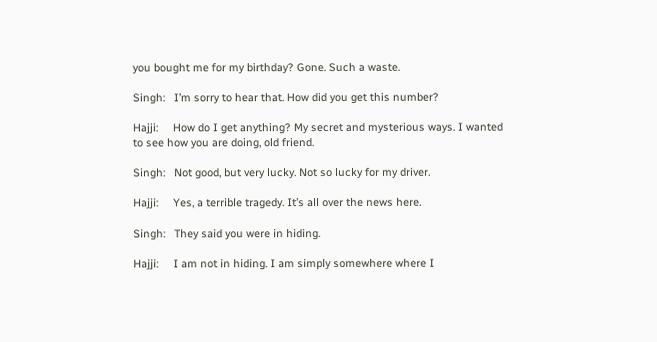you bought me for my birthday? Gone. Such a waste.

Singh:   I’m sorry to hear that. How did you get this number?

Hajji:     How do I get anything? My secret and mysterious ways. I wanted to see how you are doing, old friend.

Singh:   Not good, but very lucky. Not so lucky for my driver.

Hajji:     Yes, a terrible tragedy. It’s all over the news here.

Singh:   They said you were in hiding.

Hajji:     I am not in hiding. I am simply somewhere where I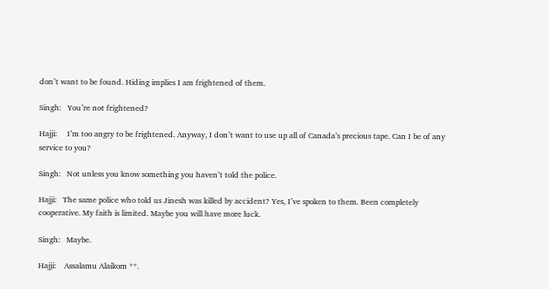don’t want to be found. Hiding implies I am frightened of them.

Singh:   You’re not frightened?

Hajji:     I’m too angry to be frightened. Anyway, I don’t want to use up all of Canada’s precious tape. Can I be of any service to you?

Singh:   Not unless you know something you haven’t told the police.

Hajji:   The same police who told us Jinesh was killed by accident? Yes, I’ve spoken to them. Been completely cooperative. My faith is limited. Maybe you will have more luck.

Singh:   Maybe.

Hajji:    Assalamu Alaikom **.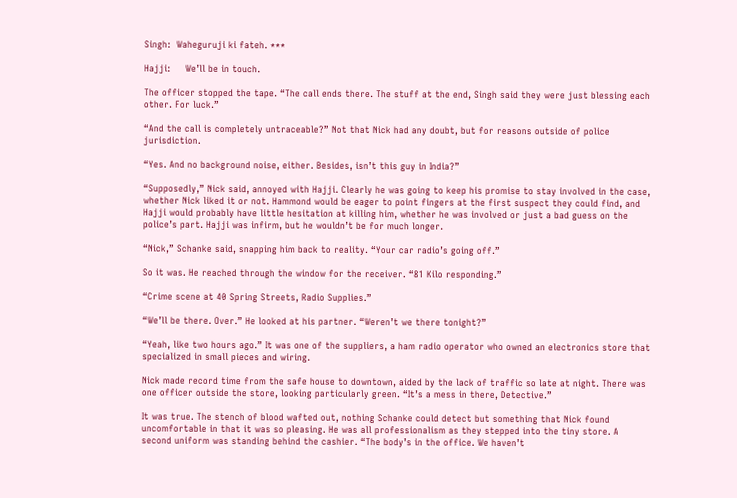Singh:  Waheguruji ki fateh. ***

Hajji:     We’ll be in touch.

The officer stopped the tape. “The call ends there. The stuff at the end, Singh said they were just blessing each other. For luck.”

“And the call is completely untraceable?” Not that Nick had any doubt, but for reasons outside of police jurisdiction.

“Yes. And no background noise, either. Besides, isn’t this guy in India?”

“Supposedly,” Nick said, annoyed with Hajji. Clearly he was going to keep his promise to stay involved in the case, whether Nick liked it or not. Hammond would be eager to point fingers at the first suspect they could find, and Hajji would probably have little hesitation at killing him, whether he was involved or just a bad guess on the police’s part. Hajji was infirm, but he wouldn’t be for much longer.

“Nick,” Schanke said, snapping him back to reality. “Your car radio’s going off.”

So it was. He reached through the window for the receiver. “81 Kilo responding.”

“Crime scene at 40 Spring Streets, Radio Supplies.”

“We’ll be there. Over.” He looked at his partner. “Weren’t we there tonight?”

“Yeah, like two hours ago.” It was one of the suppliers, a ham radio operator who owned an electronics store that specialized in small pieces and wiring.

Nick made record time from the safe house to downtown, aided by the lack of traffic so late at night. There was one officer outside the store, looking particularly green. “It’s a mess in there, Detective.”

It was true. The stench of blood wafted out, nothing Schanke could detect but something that Nick found uncomfortable in that it was so pleasing. He was all professionalism as they stepped into the tiny store. A second uniform was standing behind the cashier. “The body’s in the office. We haven’t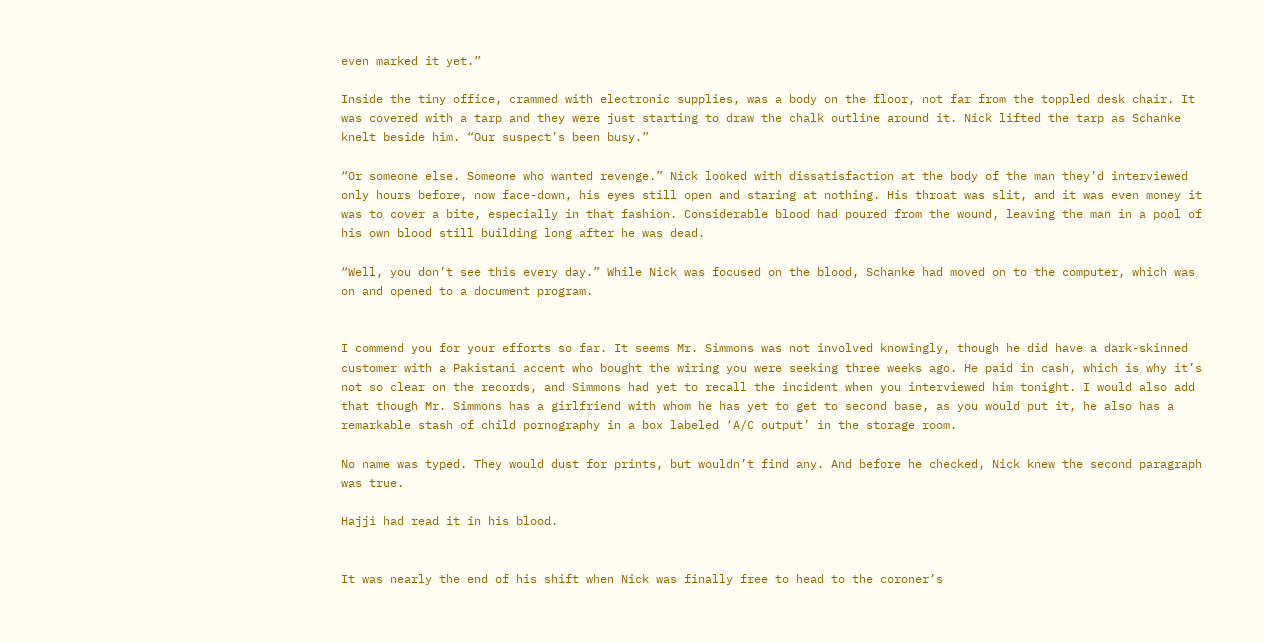even marked it yet.”

Inside the tiny office, crammed with electronic supplies, was a body on the floor, not far from the toppled desk chair. It was covered with a tarp and they were just starting to draw the chalk outline around it. Nick lifted the tarp as Schanke knelt beside him. “Our suspect’s been busy.”

“Or someone else. Someone who wanted revenge.” Nick looked with dissatisfaction at the body of the man they’d interviewed only hours before, now face-down, his eyes still open and staring at nothing. His throat was slit, and it was even money it was to cover a bite, especially in that fashion. Considerable blood had poured from the wound, leaving the man in a pool of his own blood still building long after he was dead.

“Well, you don’t see this every day.” While Nick was focused on the blood, Schanke had moved on to the computer, which was on and opened to a document program.


I commend you for your efforts so far. It seems Mr. Simmons was not involved knowingly, though he did have a dark-skinned customer with a Pakistani accent who bought the wiring you were seeking three weeks ago. He paid in cash, which is why it’s not so clear on the records, and Simmons had yet to recall the incident when you interviewed him tonight. I would also add that though Mr. Simmons has a girlfriend with whom he has yet to get to second base, as you would put it, he also has a remarkable stash of child pornography in a box labeled ‘A/C output’ in the storage room.

No name was typed. They would dust for prints, but wouldn’t find any. And before he checked, Nick knew the second paragraph was true.

Hajji had read it in his blood.


It was nearly the end of his shift when Nick was finally free to head to the coroner’s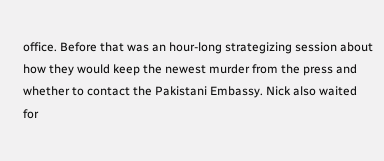office. Before that was an hour-long strategizing session about how they would keep the newest murder from the press and whether to contact the Pakistani Embassy. Nick also waited for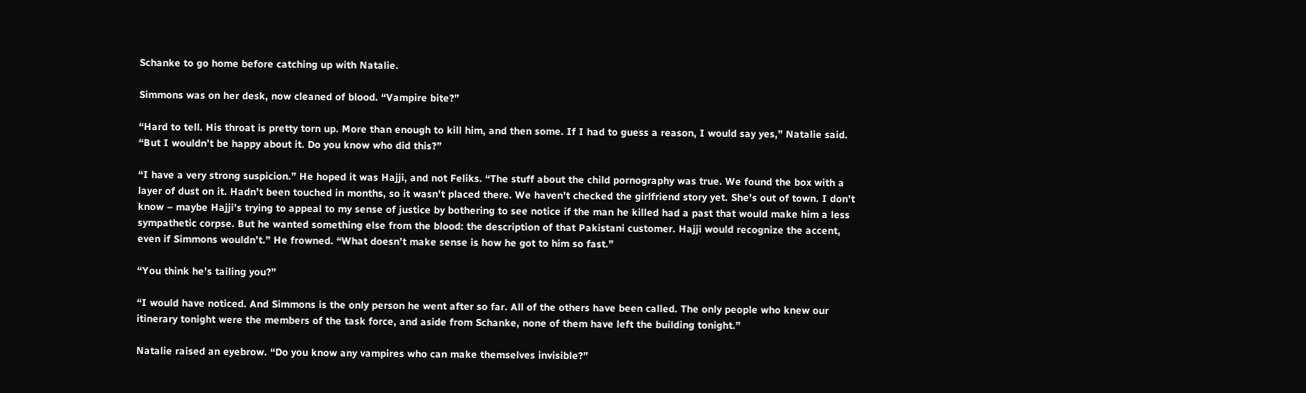Schanke to go home before catching up with Natalie.

Simmons was on her desk, now cleaned of blood. “Vampire bite?”

“Hard to tell. His throat is pretty torn up. More than enough to kill him, and then some. If I had to guess a reason, I would say yes,” Natalie said. “But I wouldn’t be happy about it. Do you know who did this?”

“I have a very strong suspicion.” He hoped it was Hajji, and not Feliks. “The stuff about the child pornography was true. We found the box with a layer of dust on it. Hadn’t been touched in months, so it wasn’t placed there. We haven’t checked the girlfriend story yet. She’s out of town. I don’t know – maybe Hajji’s trying to appeal to my sense of justice by bothering to see notice if the man he killed had a past that would make him a less sympathetic corpse. But he wanted something else from the blood: the description of that Pakistani customer. Hajji would recognize the accent, even if Simmons wouldn’t.” He frowned. “What doesn’t make sense is how he got to him so fast.”

“You think he’s tailing you?”

“I would have noticed. And Simmons is the only person he went after so far. All of the others have been called. The only people who knew our itinerary tonight were the members of the task force, and aside from Schanke, none of them have left the building tonight.”

Natalie raised an eyebrow. “Do you know any vampires who can make themselves invisible?”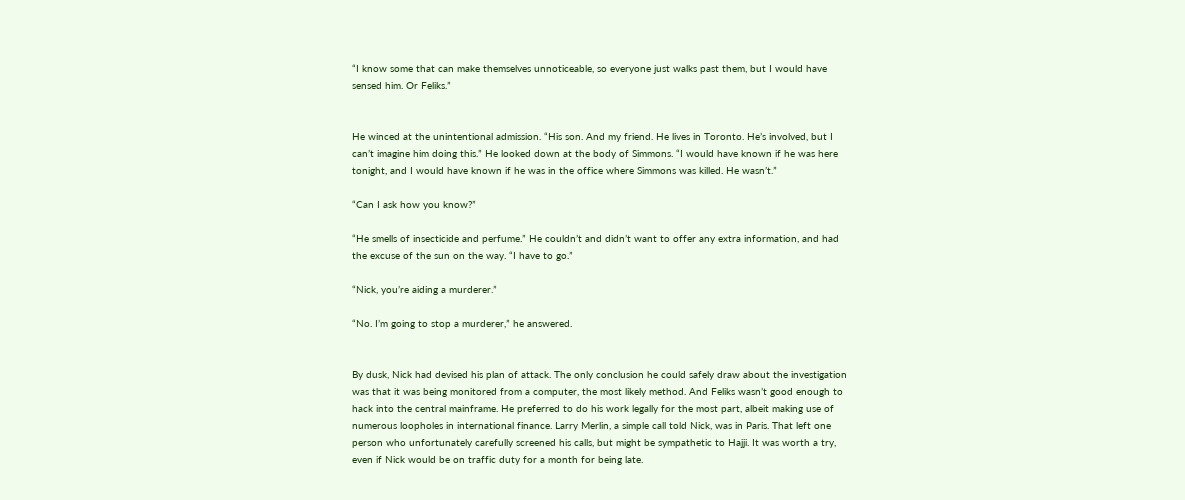“I know some that can make themselves unnoticeable, so everyone just walks past them, but I would have sensed him. Or Feliks.”


He winced at the unintentional admission. “His son. And my friend. He lives in Toronto. He’s involved, but I can’t imagine him doing this.” He looked down at the body of Simmons. “I would have known if he was here tonight, and I would have known if he was in the office where Simmons was killed. He wasn’t.”

“Can I ask how you know?”

“He smells of insecticide and perfume.” He couldn’t and didn’t want to offer any extra information, and had the excuse of the sun on the way. “I have to go.”

“Nick, you’re aiding a murderer.”

“No. I’m going to stop a murderer,” he answered.


By dusk, Nick had devised his plan of attack. The only conclusion he could safely draw about the investigation was that it was being monitored from a computer, the most likely method. And Feliks wasn’t good enough to hack into the central mainframe. He preferred to do his work legally for the most part, albeit making use of numerous loopholes in international finance. Larry Merlin, a simple call told Nick, was in Paris. That left one person who unfortunately carefully screened his calls, but might be sympathetic to Hajji. It was worth a try, even if Nick would be on traffic duty for a month for being late.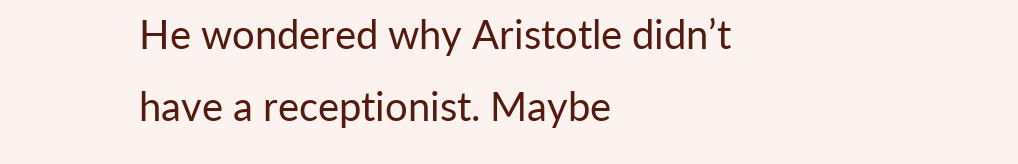He wondered why Aristotle didn’t have a receptionist. Maybe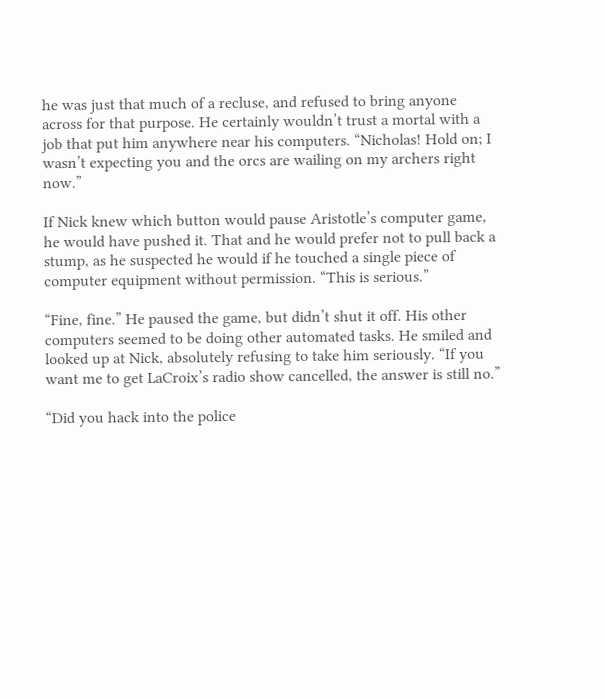he was just that much of a recluse, and refused to bring anyone across for that purpose. He certainly wouldn’t trust a mortal with a job that put him anywhere near his computers. “Nicholas! Hold on; I wasn’t expecting you and the orcs are wailing on my archers right now.”

If Nick knew which button would pause Aristotle’s computer game, he would have pushed it. That and he would prefer not to pull back a stump, as he suspected he would if he touched a single piece of computer equipment without permission. “This is serious.”

“Fine, fine.” He paused the game, but didn’t shut it off. His other computers seemed to be doing other automated tasks. He smiled and looked up at Nick, absolutely refusing to take him seriously. “If you want me to get LaCroix’s radio show cancelled, the answer is still no.”

“Did you hack into the police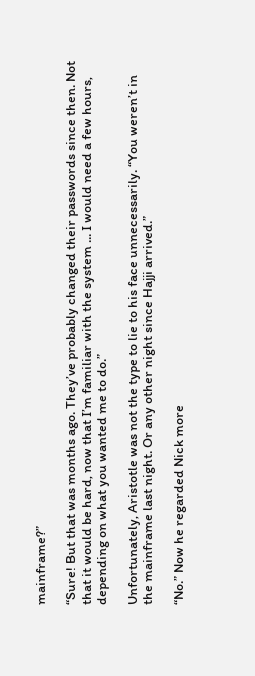mainframe?”

“Sure! But that was months ago. They’ve probably changed their passwords since then. Not that it would be hard, now that I’m familiar with the system ... I would need a few hours, depending on what you wanted me to do.”

Unfortunately, Aristotle was not the type to lie to his face unnecessarily. “You weren’t in the mainframe last night. Or any other night since Hajji arrived.”

“No.” Now he regarded Nick more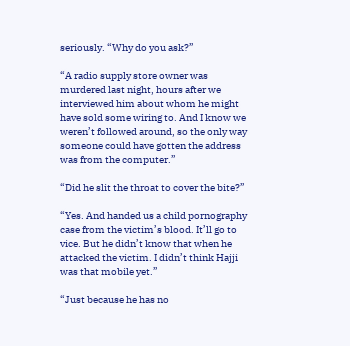seriously. “Why do you ask?”

“A radio supply store owner was murdered last night, hours after we interviewed him about whom he might have sold some wiring to. And I know we weren’t followed around, so the only way someone could have gotten the address was from the computer.”

“Did he slit the throat to cover the bite?”

“Yes. And handed us a child pornography case from the victim’s blood. It’ll go to vice. But he didn’t know that when he attacked the victim. I didn’t think Hajji was that mobile yet.”

“Just because he has no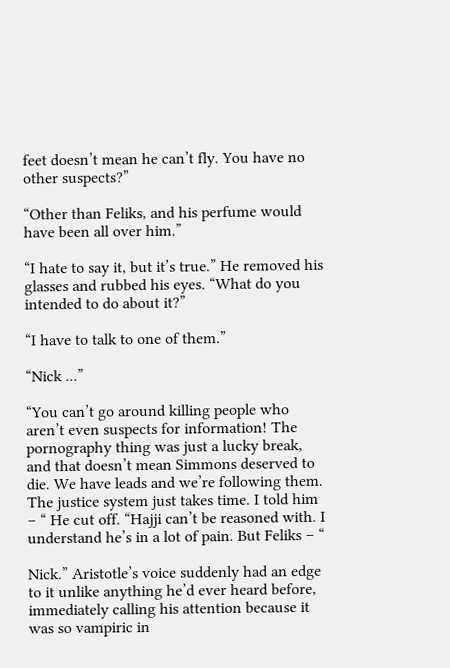feet doesn’t mean he can’t fly. You have no other suspects?”

“Other than Feliks, and his perfume would have been all over him.”

“I hate to say it, but it’s true.” He removed his glasses and rubbed his eyes. “What do you intended to do about it?”

“I have to talk to one of them.”

“Nick ...”

“You can’t go around killing people who aren’t even suspects for information! The pornography thing was just a lucky break, and that doesn’t mean Simmons deserved to die. We have leads and we’re following them. The justice system just takes time. I told him – “ He cut off. “Hajji can’t be reasoned with. I understand he’s in a lot of pain. But Feliks – “

Nick.” Aristotle’s voice suddenly had an edge to it unlike anything he’d ever heard before, immediately calling his attention because it was so vampiric in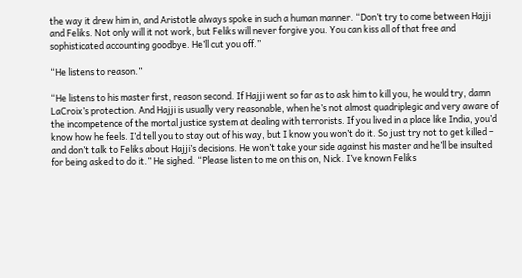the way it drew him in, and Aristotle always spoke in such a human manner. “Don’t try to come between Hajji and Feliks. Not only will it not work, but Feliks will never forgive you. You can kiss all of that free and sophisticated accounting goodbye. He’ll cut you off.”

“He listens to reason.”

“He listens to his master first, reason second. If Hajji went so far as to ask him to kill you, he would try, damn LaCroix’s protection. And Hajji is usually very reasonable, when he’s not almost quadriplegic and very aware of the incompetence of the mortal justice system at dealing with terrorists. If you lived in a place like India, you’d know how he feels. I’d tell you to stay out of his way, but I know you won’t do it. So just try not to get killed – and don’t talk to Feliks about Hajji’s decisions. He won’t take your side against his master and he’ll be insulted for being asked to do it.” He sighed. “Please listen to me on this on, Nick. I’ve known Feliks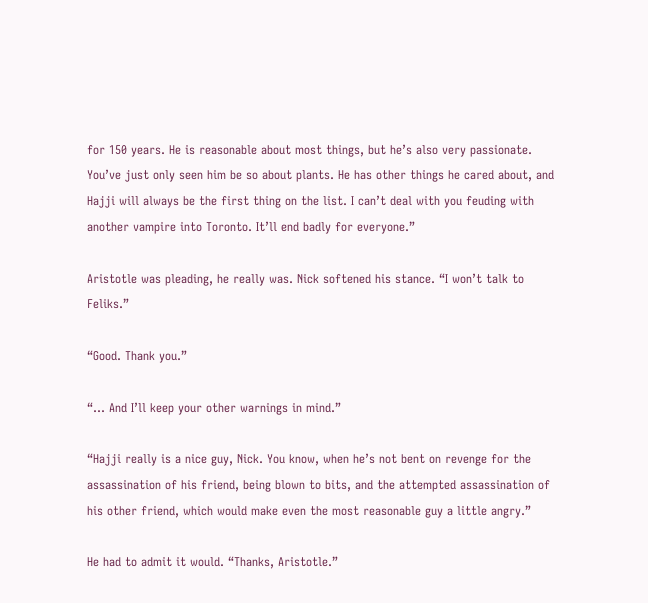for 150 years. He is reasonable about most things, but he’s also very passionate. You’ve just only seen him be so about plants. He has other things he cared about, and Hajji will always be the first thing on the list. I can’t deal with you feuding with another vampire into Toronto. It’ll end badly for everyone.”

Aristotle was pleading, he really was. Nick softened his stance. “I won’t talk to Feliks.”

“Good. Thank you.”

“... And I’ll keep your other warnings in mind.”

“Hajji really is a nice guy, Nick. You know, when he’s not bent on revenge for the assassination of his friend, being blown to bits, and the attempted assassination of his other friend, which would make even the most reasonable guy a little angry.”

He had to admit it would. “Thanks, Aristotle.”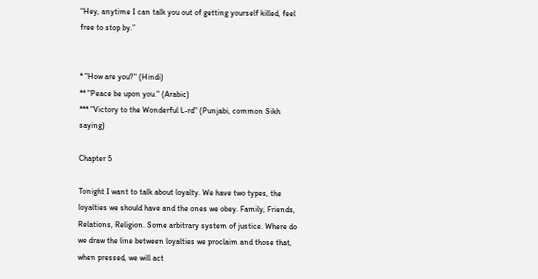“Hey, anytime I can talk you out of getting yourself killed, feel free to stop by.”


* "How are you?" (Hindi)
** "Peace be upon you." (Arabic)
*** "Victory to the Wonderful L-rd" (Punjabi, common Sikh saying)

Chapter 5

Tonight I want to talk about loyalty. We have two types, the loyalties we should have and the ones we obey. Family, Friends, Relations, Religion. Some arbitrary system of justice. Where do we draw the line between loyalties we proclaim and those that, when pressed, we will act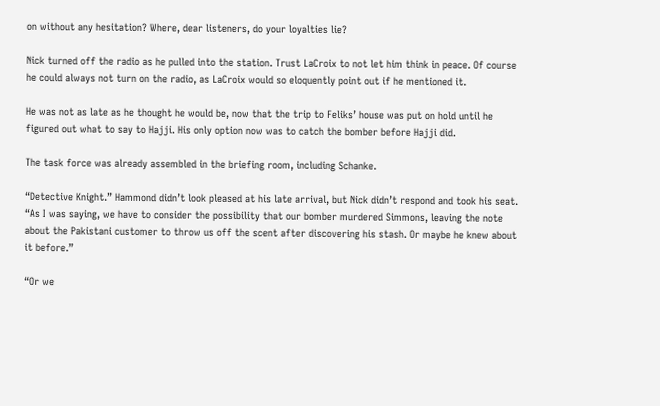on without any hesitation? Where, dear listeners, do your loyalties lie?

Nick turned off the radio as he pulled into the station. Trust LaCroix to not let him think in peace. Of course he could always not turn on the radio, as LaCroix would so eloquently point out if he mentioned it.

He was not as late as he thought he would be, now that the trip to Feliks’ house was put on hold until he figured out what to say to Hajji. His only option now was to catch the bomber before Hajji did.

The task force was already assembled in the briefing room, including Schanke.

“Detective Knight.” Hammond didn’t look pleased at his late arrival, but Nick didn’t respond and took his seat. “As I was saying, we have to consider the possibility that our bomber murdered Simmons, leaving the note about the Pakistani customer to throw us off the scent after discovering his stash. Or maybe he knew about it before.”

“Or we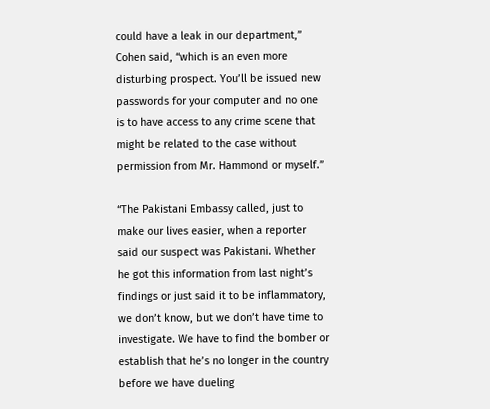could have a leak in our department,” Cohen said, “which is an even more disturbing prospect. You’ll be issued new passwords for your computer and no one is to have access to any crime scene that might be related to the case without permission from Mr. Hammond or myself.”

“The Pakistani Embassy called, just to make our lives easier, when a reporter said our suspect was Pakistani. Whether he got this information from last night’s findings or just said it to be inflammatory, we don’t know, but we don’t have time to investigate. We have to find the bomber or establish that he’s no longer in the country before we have dueling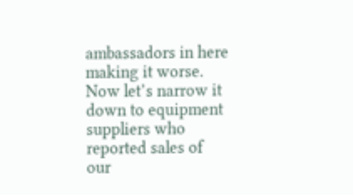ambassadors in here making it worse. Now let’s narrow it down to equipment suppliers who reported sales of our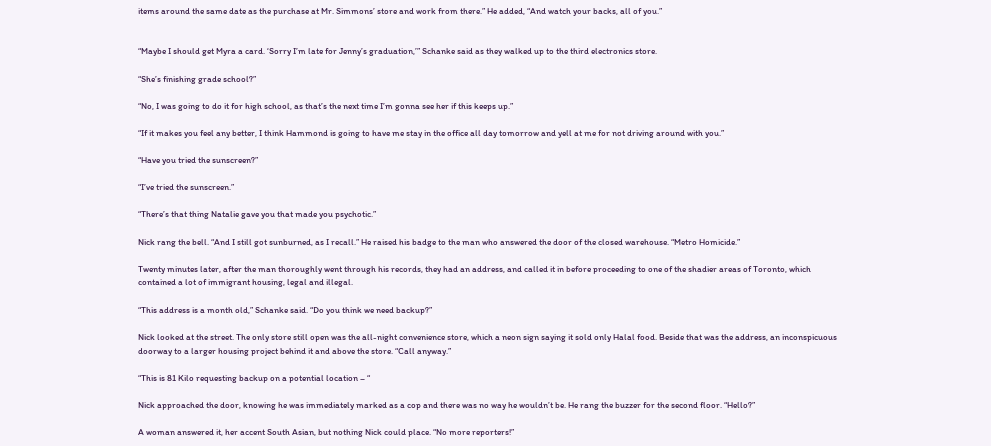items around the same date as the purchase at Mr. Simmons’ store and work from there.” He added, “And watch your backs, all of you.”


“Maybe I should get Myra a card. ‘Sorry I’m late for Jenny’s graduation,’” Schanke said as they walked up to the third electronics store.

“She’s finishing grade school?”

“No, I was going to do it for high school, as that’s the next time I’m gonna see her if this keeps up.”

“If it makes you feel any better, I think Hammond is going to have me stay in the office all day tomorrow and yell at me for not driving around with you.”

“Have you tried the sunscreen?”

“I’ve tried the sunscreen.”

“There’s that thing Natalie gave you that made you psychotic.”

Nick rang the bell. “And I still got sunburned, as I recall.” He raised his badge to the man who answered the door of the closed warehouse. “Metro Homicide.”

Twenty minutes later, after the man thoroughly went through his records, they had an address, and called it in before proceeding to one of the shadier areas of Toronto, which contained a lot of immigrant housing, legal and illegal.

“This address is a month old,” Schanke said. “Do you think we need backup?”

Nick looked at the street. The only store still open was the all-night convenience store, which a neon sign saying it sold only Halal food. Beside that was the address, an inconspicuous doorway to a larger housing project behind it and above the store. “Call anyway.”

“This is 81 Kilo requesting backup on a potential location – “

Nick approached the door, knowing he was immediately marked as a cop and there was no way he wouldn’t be. He rang the buzzer for the second floor. “Hello?”

A woman answered it, her accent South Asian, but nothing Nick could place. “No more reporters!”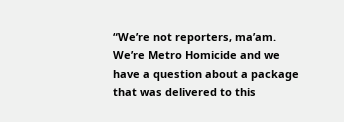“We’re not reporters, ma’am. We’re Metro Homicide and we have a question about a package that was delivered to this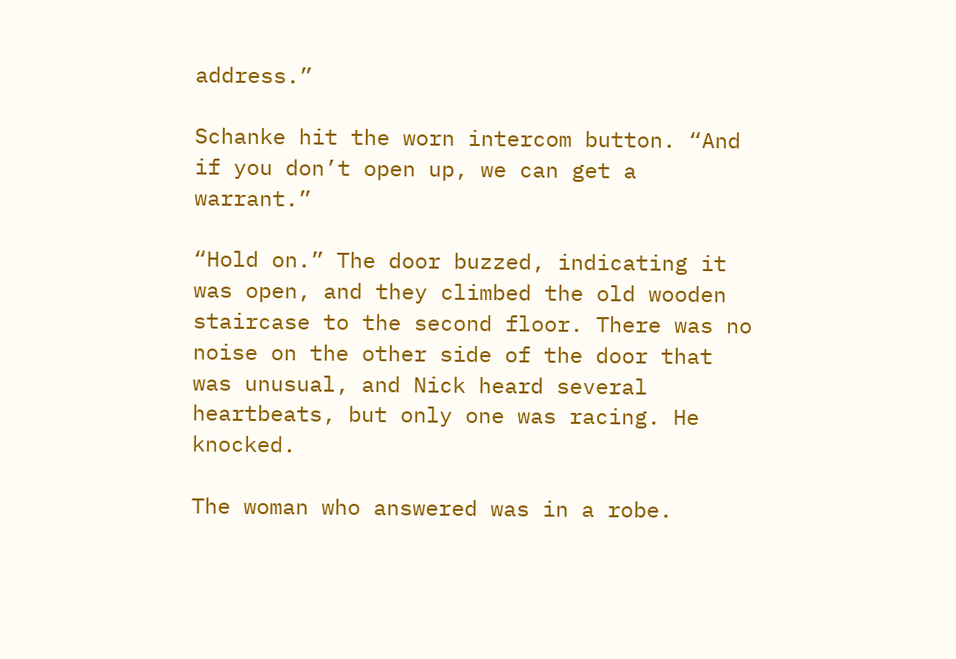address.”

Schanke hit the worn intercom button. “And if you don’t open up, we can get a warrant.”

“Hold on.” The door buzzed, indicating it was open, and they climbed the old wooden staircase to the second floor. There was no noise on the other side of the door that was unusual, and Nick heard several heartbeats, but only one was racing. He knocked.

The woman who answered was in a robe.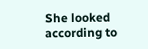She looked according to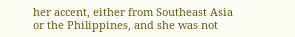her accent, either from Southeast Asia or the Philippines, and she was not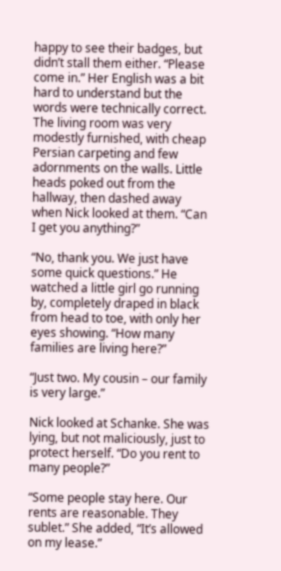happy to see their badges, but didn’t stall them either. “Please come in.” Her English was a bit hard to understand but the words were technically correct. The living room was very modestly furnished, with cheap Persian carpeting and few adornments on the walls. Little heads poked out from the hallway, then dashed away when Nick looked at them. “Can I get you anything?”

“No, thank you. We just have some quick questions.” He watched a little girl go running by, completely draped in black from head to toe, with only her eyes showing. “How many families are living here?”

“Just two. My cousin – our family is very large.”

Nick looked at Schanke. She was lying, but not maliciously, just to protect herself. “Do you rent to many people?”

“Some people stay here. Our rents are reasonable. They sublet.” She added, “It’s allowed on my lease.”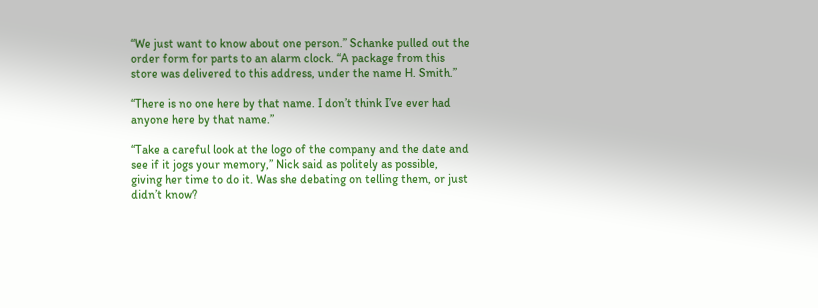“We just want to know about one person.” Schanke pulled out the order form for parts to an alarm clock. “A package from this store was delivered to this address, under the name H. Smith.”

“There is no one here by that name. I don’t think I’ve ever had anyone here by that name.”

“Take a careful look at the logo of the company and the date and see if it jogs your memory,” Nick said as politely as possible, giving her time to do it. Was she debating on telling them, or just didn’t know?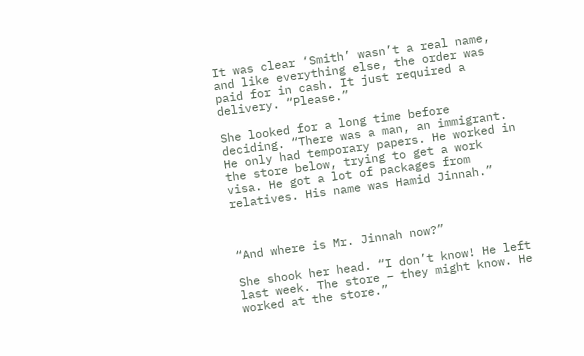It was clear ‘Smith’ wasn’t a real name, and like everything else, the order was paid for in cash. It just required a delivery. “Please.”

She looked for a long time before deciding. “There was a man, an immigrant. He only had temporary papers. He worked in the store below, trying to get a work visa. He got a lot of packages from relatives. His name was Hamid Jinnah.”



“And where is Mr. Jinnah now?”

She shook her head. “I don’t know! He left last week. The store – they might know. He worked at the store.”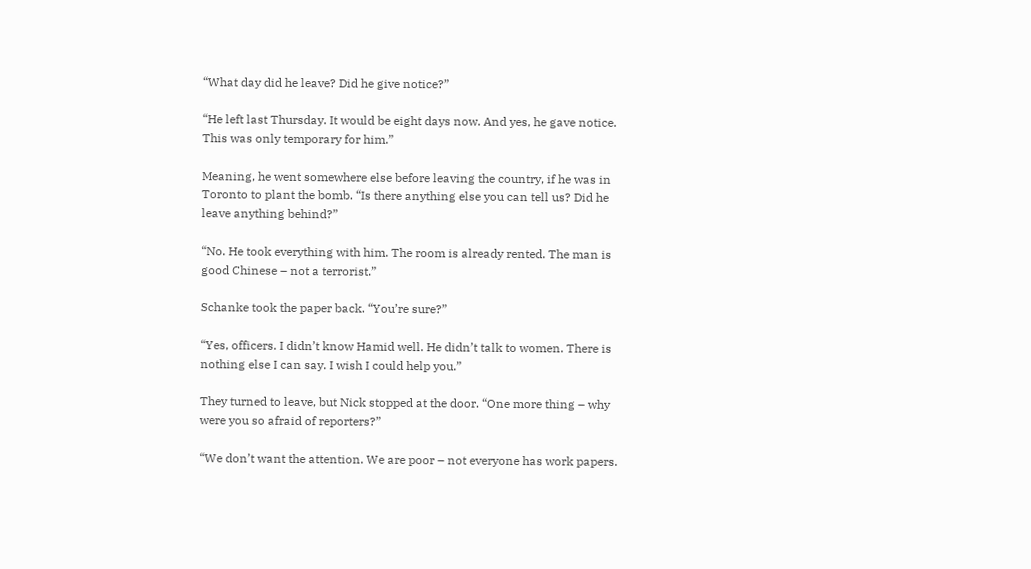“What day did he leave? Did he give notice?”

“He left last Thursday. It would be eight days now. And yes, he gave notice. This was only temporary for him.”

Meaning, he went somewhere else before leaving the country, if he was in Toronto to plant the bomb. “Is there anything else you can tell us? Did he leave anything behind?”

“No. He took everything with him. The room is already rented. The man is good Chinese – not a terrorist.”

Schanke took the paper back. “You’re sure?”

“Yes, officers. I didn’t know Hamid well. He didn’t talk to women. There is nothing else I can say. I wish I could help you.”

They turned to leave, but Nick stopped at the door. “One more thing – why were you so afraid of reporters?”

“We don’t want the attention. We are poor – not everyone has work papers.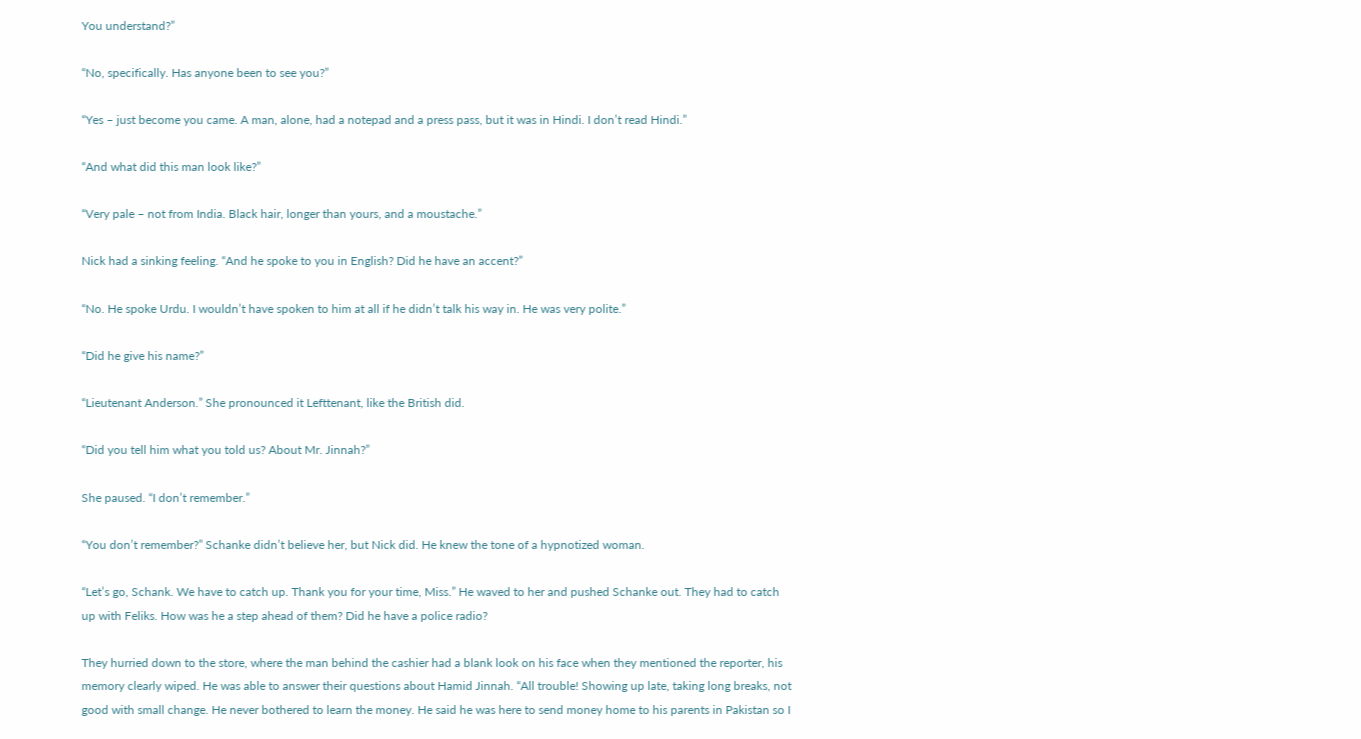You understand?”

“No, specifically. Has anyone been to see you?”

“Yes – just become you came. A man, alone, had a notepad and a press pass, but it was in Hindi. I don’t read Hindi.”

“And what did this man look like?”

“Very pale – not from India. Black hair, longer than yours, and a moustache.”

Nick had a sinking feeling. “And he spoke to you in English? Did he have an accent?”

“No. He spoke Urdu. I wouldn’t have spoken to him at all if he didn’t talk his way in. He was very polite.”

“Did he give his name?”

“Lieutenant Anderson.” She pronounced it Lefttenant, like the British did.

“Did you tell him what you told us? About Mr. Jinnah?”

She paused. “I don’t remember.”

“You don’t remember?” Schanke didn’t believe her, but Nick did. He knew the tone of a hypnotized woman.

“Let’s go, Schank. We have to catch up. Thank you for your time, Miss.” He waved to her and pushed Schanke out. They had to catch up with Feliks. How was he a step ahead of them? Did he have a police radio?

They hurried down to the store, where the man behind the cashier had a blank look on his face when they mentioned the reporter, his memory clearly wiped. He was able to answer their questions about Hamid Jinnah. “All trouble! Showing up late, taking long breaks, not good with small change. He never bothered to learn the money. He said he was here to send money home to his parents in Pakistan so I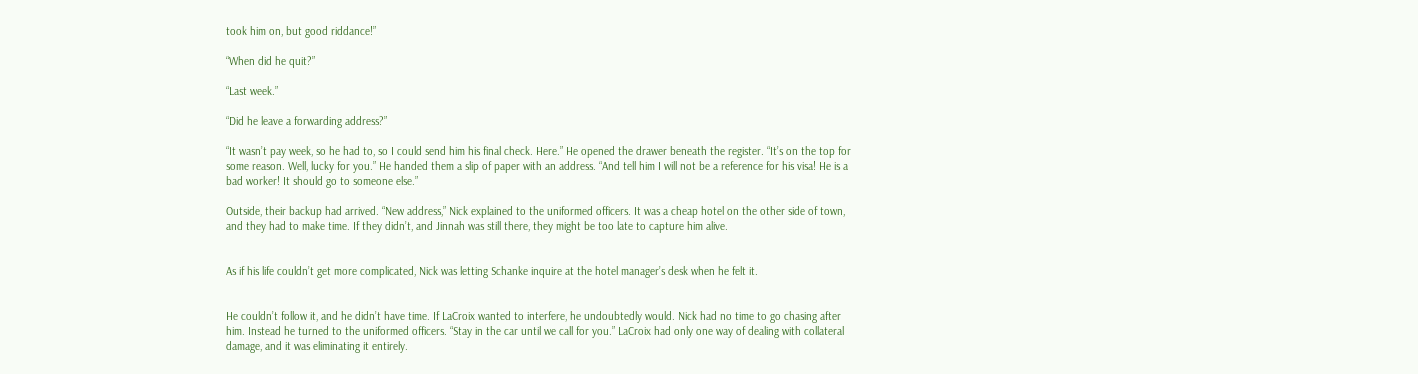took him on, but good riddance!”

“When did he quit?”

“Last week.”

“Did he leave a forwarding address?”

“It wasn’t pay week, so he had to, so I could send him his final check. Here.” He opened the drawer beneath the register. “It’s on the top for some reason. Well, lucky for you.” He handed them a slip of paper with an address. “And tell him I will not be a reference for his visa! He is a bad worker! It should go to someone else.”

Outside, their backup had arrived. “New address,” Nick explained to the uniformed officers. It was a cheap hotel on the other side of town, and they had to make time. If they didn’t, and Jinnah was still there, they might be too late to capture him alive.


As if his life couldn’t get more complicated, Nick was letting Schanke inquire at the hotel manager’s desk when he felt it.


He couldn’t follow it, and he didn’t have time. If LaCroix wanted to interfere, he undoubtedly would. Nick had no time to go chasing after him. Instead he turned to the uniformed officers. “Stay in the car until we call for you.” LaCroix had only one way of dealing with collateral damage, and it was eliminating it entirely.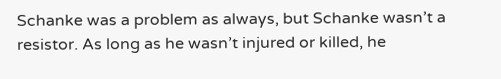Schanke was a problem as always, but Schanke wasn’t a resistor. As long as he wasn’t injured or killed, he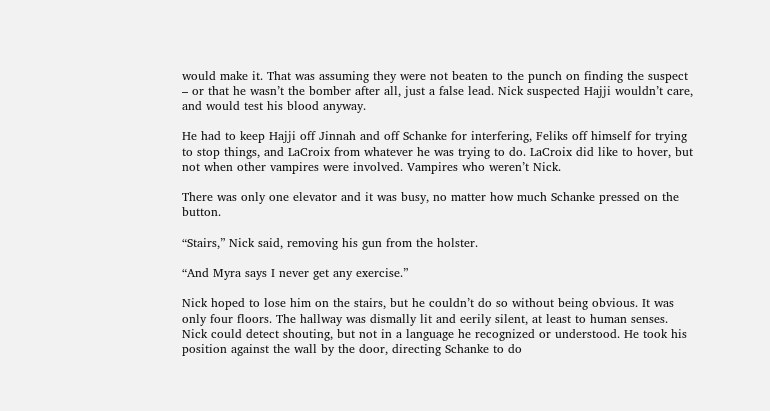would make it. That was assuming they were not beaten to the punch on finding the suspect – or that he wasn’t the bomber after all, just a false lead. Nick suspected Hajji wouldn’t care, and would test his blood anyway.

He had to keep Hajji off Jinnah and off Schanke for interfering, Feliks off himself for trying to stop things, and LaCroix from whatever he was trying to do. LaCroix did like to hover, but not when other vampires were involved. Vampires who weren’t Nick.

There was only one elevator and it was busy, no matter how much Schanke pressed on the button.

“Stairs,” Nick said, removing his gun from the holster.

“And Myra says I never get any exercise.”

Nick hoped to lose him on the stairs, but he couldn’t do so without being obvious. It was only four floors. The hallway was dismally lit and eerily silent, at least to human senses. Nick could detect shouting, but not in a language he recognized or understood. He took his position against the wall by the door, directing Schanke to do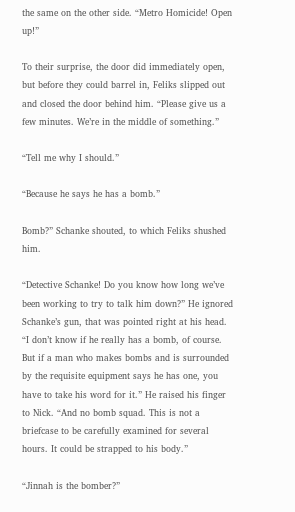the same on the other side. “Metro Homicide! Open up!”

To their surprise, the door did immediately open, but before they could barrel in, Feliks slipped out and closed the door behind him. “Please give us a few minutes. We’re in the middle of something.”

“Tell me why I should.”

“Because he says he has a bomb.”

Bomb?” Schanke shouted, to which Feliks shushed him.

“Detective Schanke! Do you know how long we’ve been working to try to talk him down?” He ignored Schanke’s gun, that was pointed right at his head. “I don’t know if he really has a bomb, of course. But if a man who makes bombs and is surrounded by the requisite equipment says he has one, you have to take his word for it.” He raised his finger to Nick. “And no bomb squad. This is not a briefcase to be carefully examined for several hours. It could be strapped to his body.”

“Jinnah is the bomber?”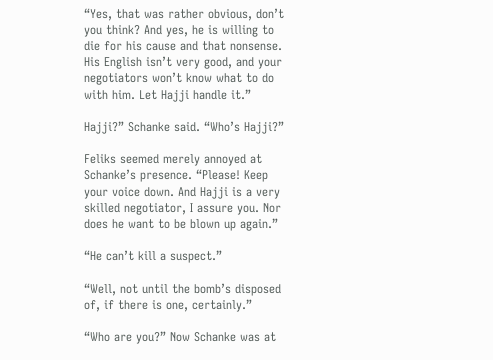“Yes, that was rather obvious, don’t you think? And yes, he is willing to die for his cause and that nonsense. His English isn’t very good, and your negotiators won’t know what to do with him. Let Hajji handle it.”

Hajji?” Schanke said. “Who’s Hajji?”

Feliks seemed merely annoyed at Schanke’s presence. “Please! Keep your voice down. And Hajji is a very skilled negotiator, I assure you. Nor does he want to be blown up again.”

“He can’t kill a suspect.”

“Well, not until the bomb’s disposed of, if there is one, certainly.”

“Who are you?” Now Schanke was at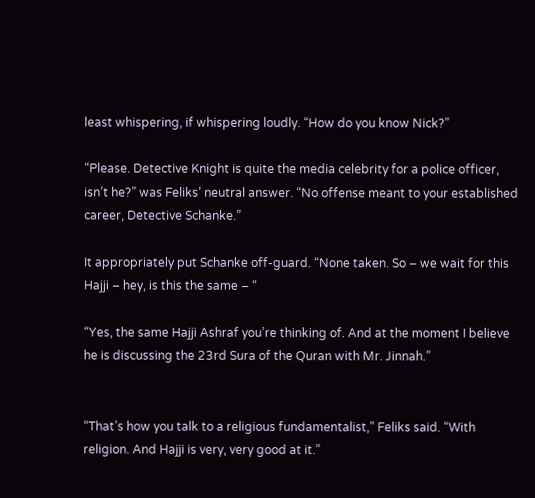least whispering, if whispering loudly. “How do you know Nick?”

“Please. Detective Knight is quite the media celebrity for a police officer, isn’t he?” was Feliks’ neutral answer. “No offense meant to your established career, Detective Schanke.”

It appropriately put Schanke off-guard. “None taken. So – we wait for this Hajji – hey, is this the same – “

“Yes, the same Hajji Ashraf you’re thinking of. And at the moment I believe he is discussing the 23rd Sura of the Quran with Mr. Jinnah.”


“That’s how you talk to a religious fundamentalist,” Feliks said. “With religion. And Hajji is very, very good at it.”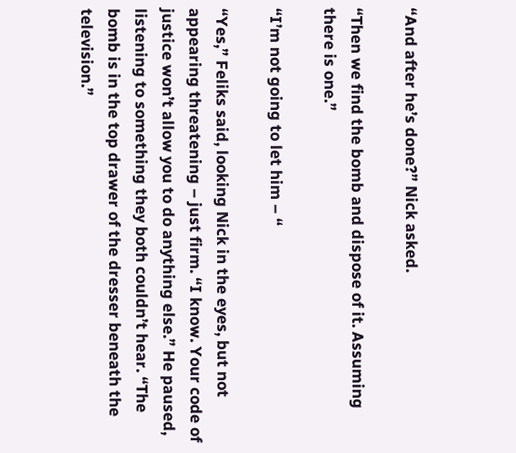“And after he’s done?” Nick asked.

“Then we find the bomb and dispose of it. Assuming there is one.”

“I’m not going to let him – “

“Yes,” Feliks said, looking Nick in the eyes, but not appearing threatening – just firm. “I know. Your code of justice won’t allow you to do anything else.” He paused, listening to something they both couldn’t hear. “The bomb is in the top drawer of the dresser beneath the television.”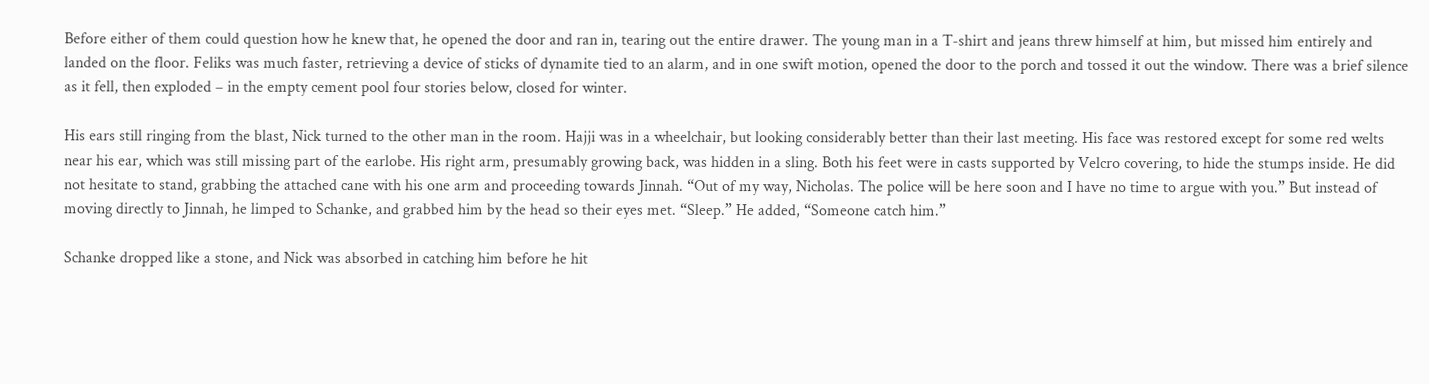Before either of them could question how he knew that, he opened the door and ran in, tearing out the entire drawer. The young man in a T-shirt and jeans threw himself at him, but missed him entirely and landed on the floor. Feliks was much faster, retrieving a device of sticks of dynamite tied to an alarm, and in one swift motion, opened the door to the porch and tossed it out the window. There was a brief silence as it fell, then exploded – in the empty cement pool four stories below, closed for winter.

His ears still ringing from the blast, Nick turned to the other man in the room. Hajji was in a wheelchair, but looking considerably better than their last meeting. His face was restored except for some red welts near his ear, which was still missing part of the earlobe. His right arm, presumably growing back, was hidden in a sling. Both his feet were in casts supported by Velcro covering, to hide the stumps inside. He did not hesitate to stand, grabbing the attached cane with his one arm and proceeding towards Jinnah. “Out of my way, Nicholas. The police will be here soon and I have no time to argue with you.” But instead of moving directly to Jinnah, he limped to Schanke, and grabbed him by the head so their eyes met. “Sleep.” He added, “Someone catch him.”

Schanke dropped like a stone, and Nick was absorbed in catching him before he hit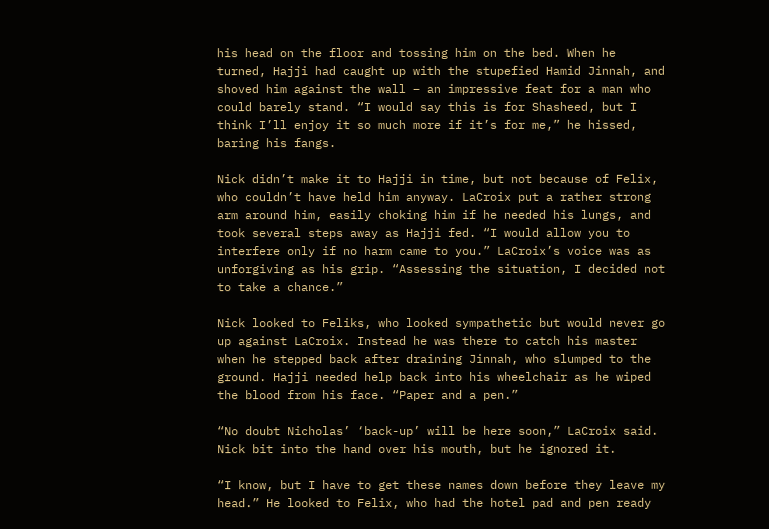his head on the floor and tossing him on the bed. When he turned, Hajji had caught up with the stupefied Hamid Jinnah, and shoved him against the wall – an impressive feat for a man who could barely stand. “I would say this is for Shasheed, but I think I’ll enjoy it so much more if it’s for me,” he hissed, baring his fangs.

Nick didn’t make it to Hajji in time, but not because of Felix, who couldn’t have held him anyway. LaCroix put a rather strong arm around him, easily choking him if he needed his lungs, and took several steps away as Hajji fed. “I would allow you to interfere only if no harm came to you.” LaCroix’s voice was as unforgiving as his grip. “Assessing the situation, I decided not to take a chance.”

Nick looked to Feliks, who looked sympathetic but would never go up against LaCroix. Instead he was there to catch his master when he stepped back after draining Jinnah, who slumped to the ground. Hajji needed help back into his wheelchair as he wiped the blood from his face. “Paper and a pen.”

“No doubt Nicholas’ ‘back-up’ will be here soon,” LaCroix said. Nick bit into the hand over his mouth, but he ignored it.

“I know, but I have to get these names down before they leave my head.” He looked to Felix, who had the hotel pad and pen ready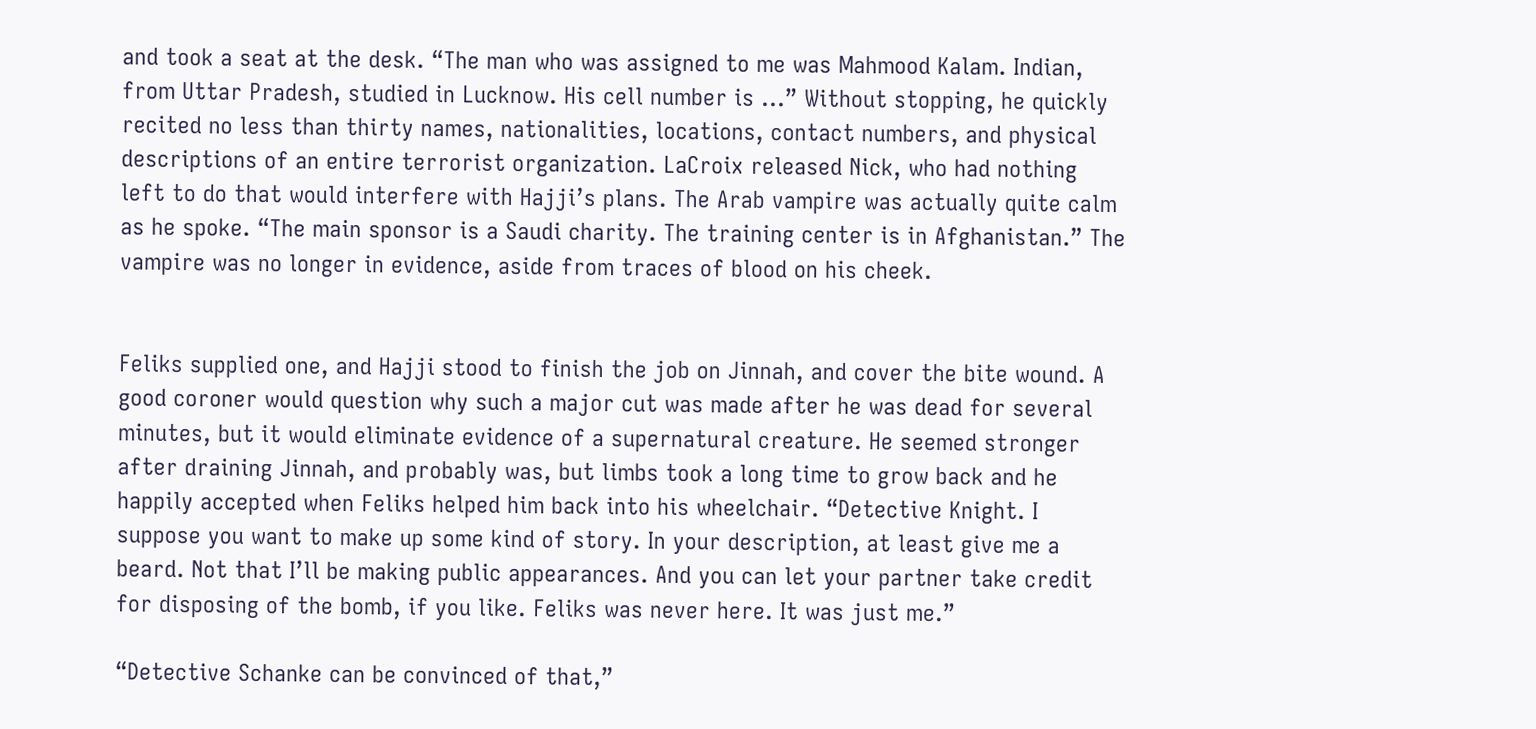and took a seat at the desk. “The man who was assigned to me was Mahmood Kalam. Indian, from Uttar Pradesh, studied in Lucknow. His cell number is ...” Without stopping, he quickly recited no less than thirty names, nationalities, locations, contact numbers, and physical descriptions of an entire terrorist organization. LaCroix released Nick, who had nothing left to do that would interfere with Hajji’s plans. The Arab vampire was actually quite calm as he spoke. “The main sponsor is a Saudi charity. The training center is in Afghanistan.” The vampire was no longer in evidence, aside from traces of blood on his cheek.


Feliks supplied one, and Hajji stood to finish the job on Jinnah, and cover the bite wound. A good coroner would question why such a major cut was made after he was dead for several minutes, but it would eliminate evidence of a supernatural creature. He seemed stronger after draining Jinnah, and probably was, but limbs took a long time to grow back and he happily accepted when Feliks helped him back into his wheelchair. “Detective Knight. I suppose you want to make up some kind of story. In your description, at least give me a beard. Not that I’ll be making public appearances. And you can let your partner take credit for disposing of the bomb, if you like. Feliks was never here. It was just me.”

“Detective Schanke can be convinced of that,”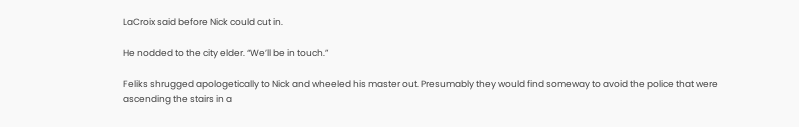LaCroix said before Nick could cut in.

He nodded to the city elder. “We’ll be in touch.”

Feliks shrugged apologetically to Nick and wheeled his master out. Presumably they would find someway to avoid the police that were ascending the stairs in a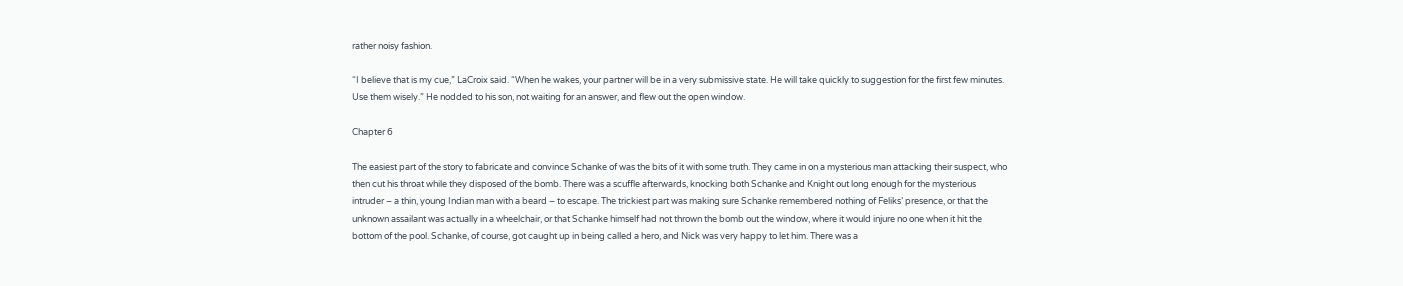rather noisy fashion.

“I believe that is my cue,” LaCroix said. “When he wakes, your partner will be in a very submissive state. He will take quickly to suggestion for the first few minutes. Use them wisely.” He nodded to his son, not waiting for an answer, and flew out the open window.

Chapter 6

The easiest part of the story to fabricate and convince Schanke of was the bits of it with some truth. They came in on a mysterious man attacking their suspect, who then cut his throat while they disposed of the bomb. There was a scuffle afterwards, knocking both Schanke and Knight out long enough for the mysterious intruder – a thin, young Indian man with a beard – to escape. The trickiest part was making sure Schanke remembered nothing of Feliks’ presence, or that the unknown assailant was actually in a wheelchair, or that Schanke himself had not thrown the bomb out the window, where it would injure no one when it hit the bottom of the pool. Schanke, of course, got caught up in being called a hero, and Nick was very happy to let him. There was a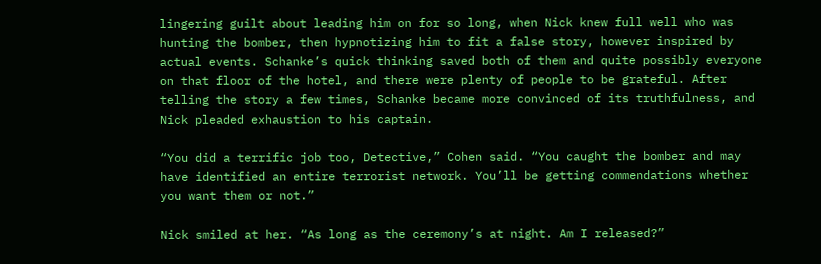lingering guilt about leading him on for so long, when Nick knew full well who was hunting the bomber, then hypnotizing him to fit a false story, however inspired by actual events. Schanke’s quick thinking saved both of them and quite possibly everyone on that floor of the hotel, and there were plenty of people to be grateful. After telling the story a few times, Schanke became more convinced of its truthfulness, and Nick pleaded exhaustion to his captain.

“You did a terrific job too, Detective,” Cohen said. “You caught the bomber and may have identified an entire terrorist network. You’ll be getting commendations whether you want them or not.”

Nick smiled at her. “As long as the ceremony’s at night. Am I released?”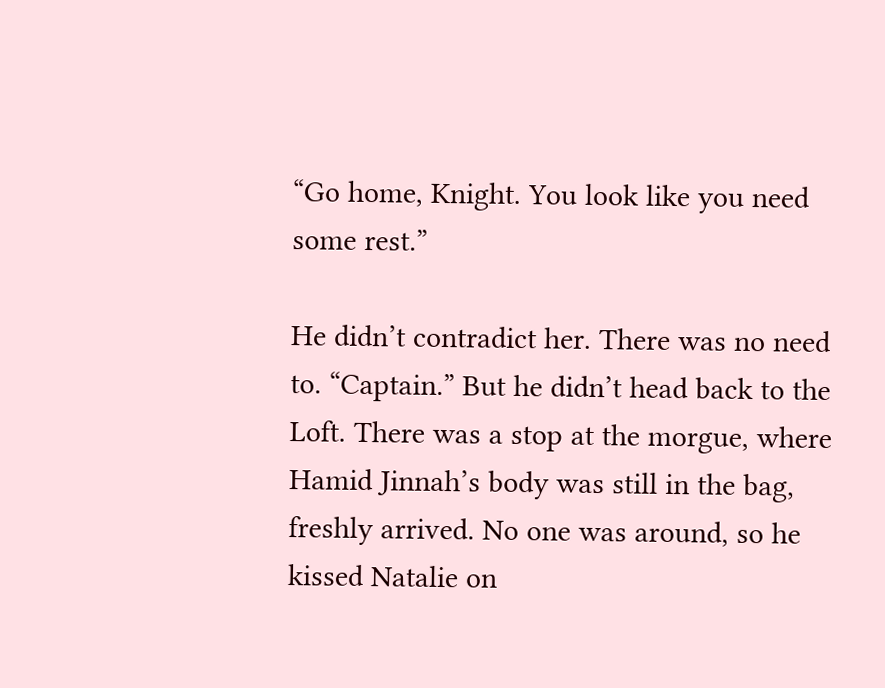“Go home, Knight. You look like you need some rest.”

He didn’t contradict her. There was no need to. “Captain.” But he didn’t head back to the Loft. There was a stop at the morgue, where Hamid Jinnah’s body was still in the bag, freshly arrived. No one was around, so he kissed Natalie on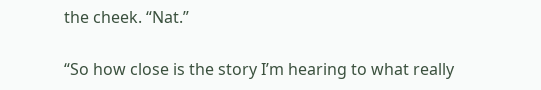the cheek. “Nat.”

“So how close is the story I’m hearing to what really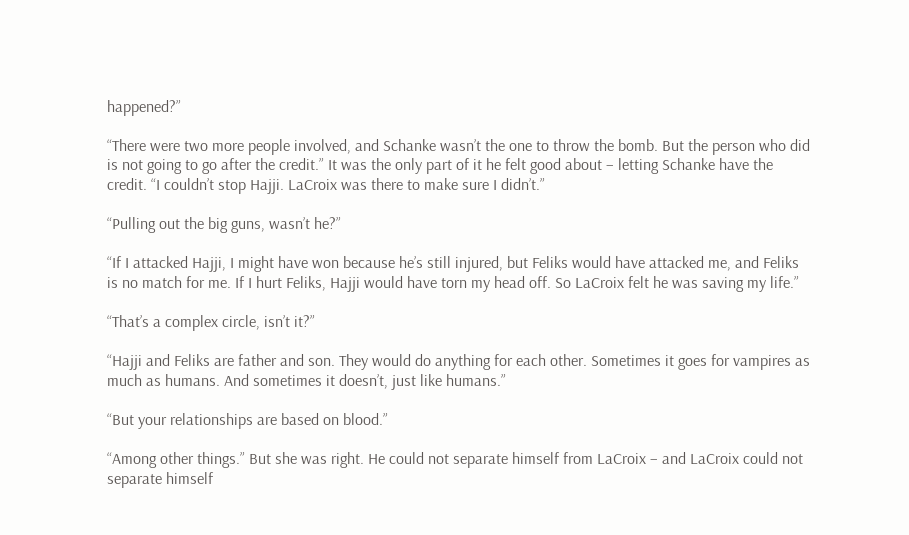happened?”

“There were two more people involved, and Schanke wasn’t the one to throw the bomb. But the person who did is not going to go after the credit.” It was the only part of it he felt good about – letting Schanke have the credit. “I couldn’t stop Hajji. LaCroix was there to make sure I didn’t.”

“Pulling out the big guns, wasn’t he?”

“If I attacked Hajji, I might have won because he’s still injured, but Feliks would have attacked me, and Feliks is no match for me. If I hurt Feliks, Hajji would have torn my head off. So LaCroix felt he was saving my life.”

“That’s a complex circle, isn’t it?”

“Hajji and Feliks are father and son. They would do anything for each other. Sometimes it goes for vampires as much as humans. And sometimes it doesn’t, just like humans.”

“But your relationships are based on blood.”

“Among other things.” But she was right. He could not separate himself from LaCroix – and LaCroix could not separate himself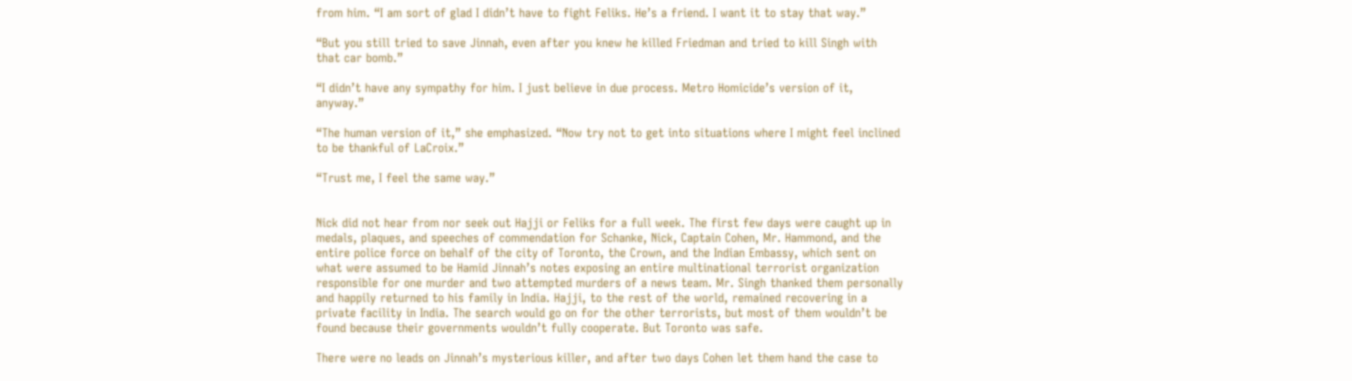from him. “I am sort of glad I didn’t have to fight Feliks. He’s a friend. I want it to stay that way.”

“But you still tried to save Jinnah, even after you knew he killed Friedman and tried to kill Singh with that car bomb.”

“I didn’t have any sympathy for him. I just believe in due process. Metro Homicide’s version of it, anyway.”

“The human version of it,” she emphasized. “Now try not to get into situations where I might feel inclined to be thankful of LaCroix.”

“Trust me, I feel the same way.”


Nick did not hear from nor seek out Hajji or Feliks for a full week. The first few days were caught up in medals, plaques, and speeches of commendation for Schanke, Nick, Captain Cohen, Mr. Hammond, and the entire police force on behalf of the city of Toronto, the Crown, and the Indian Embassy, which sent on what were assumed to be Hamid Jinnah’s notes exposing an entire multinational terrorist organization responsible for one murder and two attempted murders of a news team. Mr. Singh thanked them personally and happily returned to his family in India. Hajji, to the rest of the world, remained recovering in a private facility in India. The search would go on for the other terrorists, but most of them wouldn’t be found because their governments wouldn’t fully cooperate. But Toronto was safe.

There were no leads on Jinnah’s mysterious killer, and after two days Cohen let them hand the case to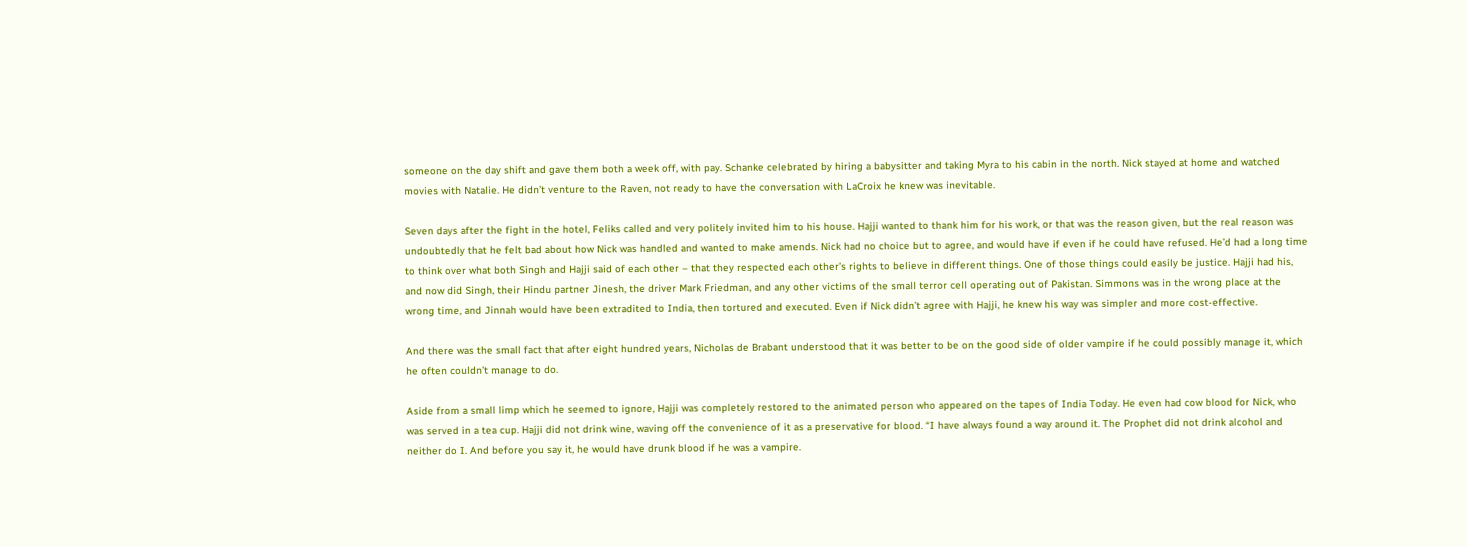someone on the day shift and gave them both a week off, with pay. Schanke celebrated by hiring a babysitter and taking Myra to his cabin in the north. Nick stayed at home and watched movies with Natalie. He didn’t venture to the Raven, not ready to have the conversation with LaCroix he knew was inevitable.

Seven days after the fight in the hotel, Feliks called and very politely invited him to his house. Hajji wanted to thank him for his work, or that was the reason given, but the real reason was undoubtedly that he felt bad about how Nick was handled and wanted to make amends. Nick had no choice but to agree, and would have if even if he could have refused. He’d had a long time to think over what both Singh and Hajji said of each other – that they respected each other’s rights to believe in different things. One of those things could easily be justice. Hajji had his, and now did Singh, their Hindu partner Jinesh, the driver Mark Friedman, and any other victims of the small terror cell operating out of Pakistan. Simmons was in the wrong place at the wrong time, and Jinnah would have been extradited to India, then tortured and executed. Even if Nick didn’t agree with Hajji, he knew his way was simpler and more cost-effective.

And there was the small fact that after eight hundred years, Nicholas de Brabant understood that it was better to be on the good side of older vampire if he could possibly manage it, which he often couldn’t manage to do.

Aside from a small limp which he seemed to ignore, Hajji was completely restored to the animated person who appeared on the tapes of India Today. He even had cow blood for Nick, who was served in a tea cup. Hajji did not drink wine, waving off the convenience of it as a preservative for blood. “I have always found a way around it. The Prophet did not drink alcohol and neither do I. And before you say it, he would have drunk blood if he was a vampire.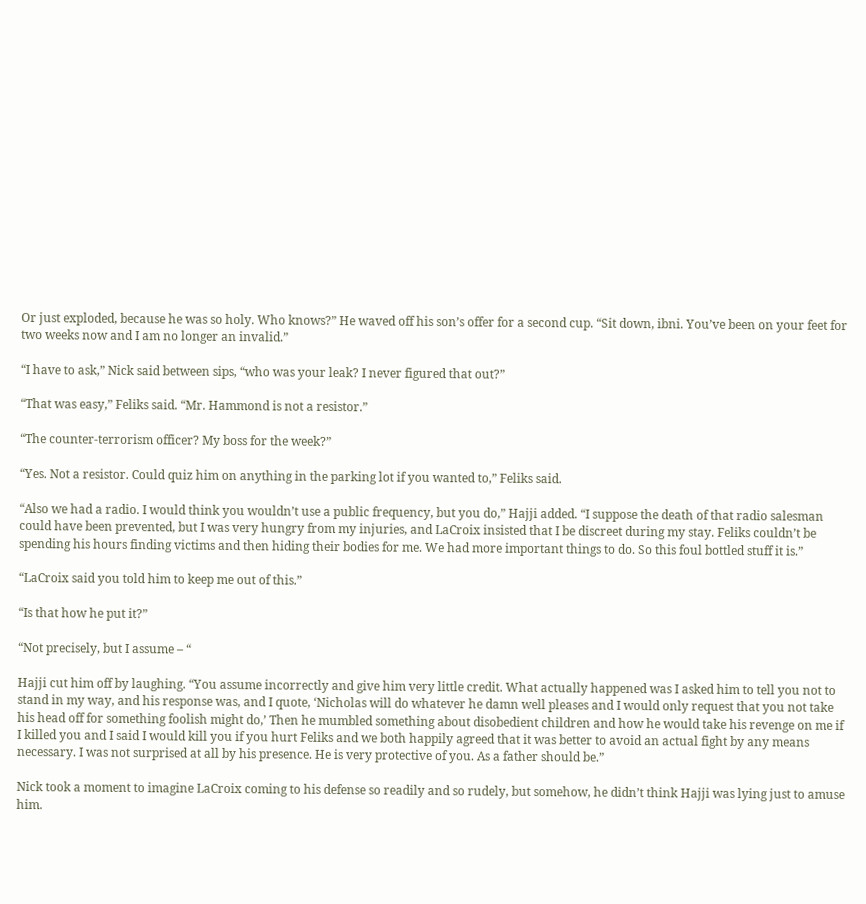Or just exploded, because he was so holy. Who knows?” He waved off his son’s offer for a second cup. “Sit down, ibni. You’ve been on your feet for two weeks now and I am no longer an invalid.”

“I have to ask,” Nick said between sips, “who was your leak? I never figured that out?”

“That was easy,” Feliks said. “Mr. Hammond is not a resistor.”

“The counter-terrorism officer? My boss for the week?”

“Yes. Not a resistor. Could quiz him on anything in the parking lot if you wanted to,” Feliks said.

“Also we had a radio. I would think you wouldn’t use a public frequency, but you do,” Hajji added. “I suppose the death of that radio salesman could have been prevented, but I was very hungry from my injuries, and LaCroix insisted that I be discreet during my stay. Feliks couldn’t be spending his hours finding victims and then hiding their bodies for me. We had more important things to do. So this foul bottled stuff it is.”

“LaCroix said you told him to keep me out of this.”

“Is that how he put it?”

“Not precisely, but I assume – “

Hajji cut him off by laughing. “You assume incorrectly and give him very little credit. What actually happened was I asked him to tell you not to stand in my way, and his response was, and I quote, ‘Nicholas will do whatever he damn well pleases and I would only request that you not take his head off for something foolish might do,’ Then he mumbled something about disobedient children and how he would take his revenge on me if I killed you and I said I would kill you if you hurt Feliks and we both happily agreed that it was better to avoid an actual fight by any means necessary. I was not surprised at all by his presence. He is very protective of you. As a father should be.”

Nick took a moment to imagine LaCroix coming to his defense so readily and so rudely, but somehow, he didn’t think Hajji was lying just to amuse him.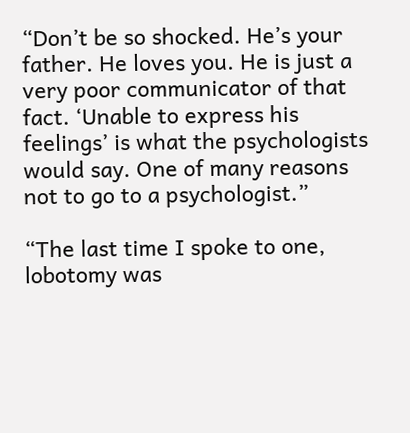“Don’t be so shocked. He’s your father. He loves you. He is just a very poor communicator of that fact. ‘Unable to express his feelings’ is what the psychologists would say. One of many reasons not to go to a psychologist.”

“The last time I spoke to one, lobotomy was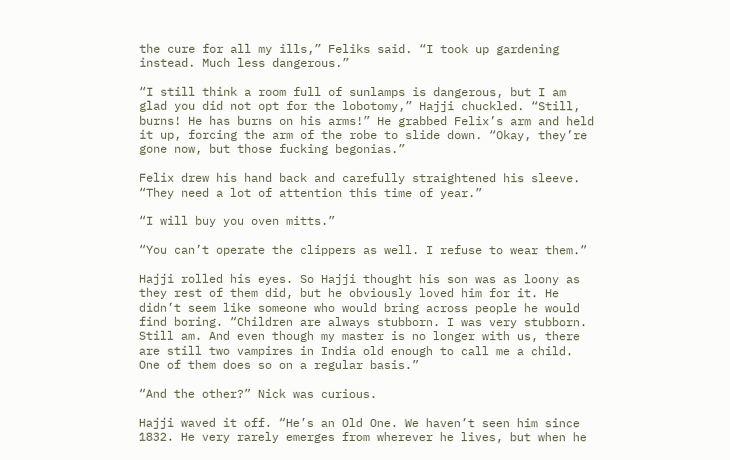the cure for all my ills,” Feliks said. “I took up gardening instead. Much less dangerous.”

“I still think a room full of sunlamps is dangerous, but I am glad you did not opt for the lobotomy,” Hajji chuckled. “Still, burns! He has burns on his arms!” He grabbed Felix’s arm and held it up, forcing the arm of the robe to slide down. “Okay, they’re gone now, but those fucking begonias.”

Felix drew his hand back and carefully straightened his sleeve. “They need a lot of attention this time of year.”

“I will buy you oven mitts.”

“You can’t operate the clippers as well. I refuse to wear them.”

Hajji rolled his eyes. So Hajji thought his son was as loony as they rest of them did, but he obviously loved him for it. He didn’t seem like someone who would bring across people he would find boring. “Children are always stubborn. I was very stubborn. Still am. And even though my master is no longer with us, there are still two vampires in India old enough to call me a child. One of them does so on a regular basis.”

“And the other?” Nick was curious.

Hajji waved it off. “He’s an Old One. We haven’t seen him since 1832. He very rarely emerges from wherever he lives, but when he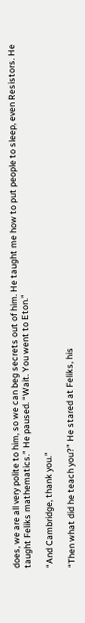does, we are all very polite to him, so we can beg secrets out of him. He taught me how to put people to sleep, even Resistors. He taught Feliks mathematics.” He paused. “Wait. You went to Eton.”

“And Cambridge, thank you.”

“Then what did he teach you?” He stared at Feliks, his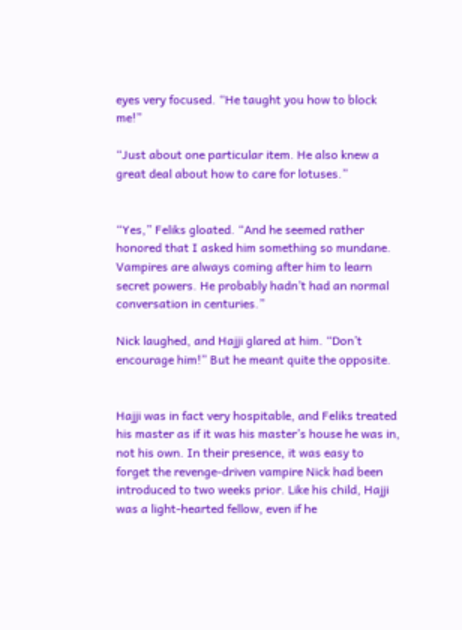eyes very focused. “He taught you how to block me!”

“Just about one particular item. He also knew a great deal about how to care for lotuses.”


“Yes,” Feliks gloated. “And he seemed rather honored that I asked him something so mundane. Vampires are always coming after him to learn secret powers. He probably hadn’t had an normal conversation in centuries.”

Nick laughed, and Hajji glared at him. “Don’t encourage him!” But he meant quite the opposite.


Hajji was in fact very hospitable, and Feliks treated his master as if it was his master’s house he was in, not his own. In their presence, it was easy to forget the revenge-driven vampire Nick had been introduced to two weeks prior. Like his child, Hajji was a light-hearted fellow, even if he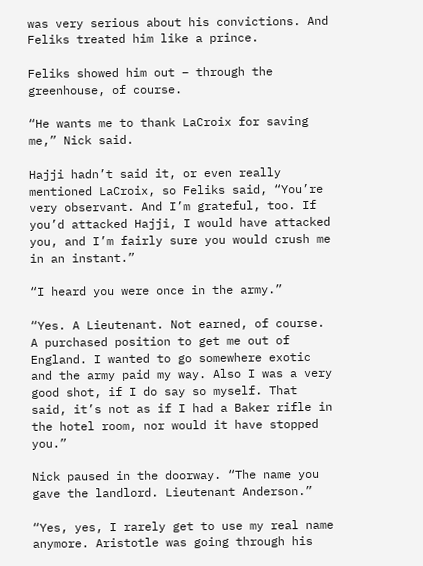was very serious about his convictions. And Feliks treated him like a prince.

Feliks showed him out – through the greenhouse, of course.

“He wants me to thank LaCroix for saving me,” Nick said.

Hajji hadn’t said it, or even really mentioned LaCroix, so Feliks said, “You’re very observant. And I’m grateful, too. If you’d attacked Hajji, I would have attacked you, and I’m fairly sure you would crush me in an instant.”

“I heard you were once in the army.”

“Yes. A Lieutenant. Not earned, of course. A purchased position to get me out of England. I wanted to go somewhere exotic and the army paid my way. Also I was a very good shot, if I do say so myself. That said, it’s not as if I had a Baker rifle in the hotel room, nor would it have stopped you.”

Nick paused in the doorway. “The name you gave the landlord. Lieutenant Anderson.”

“Yes, yes, I rarely get to use my real name anymore. Aristotle was going through his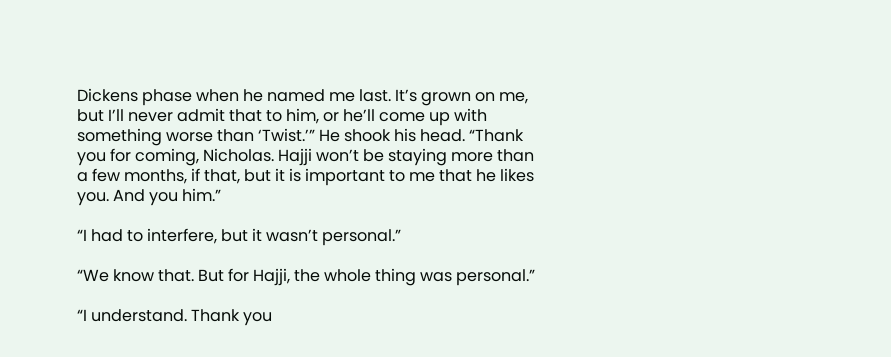Dickens phase when he named me last. It’s grown on me, but I’ll never admit that to him, or he’ll come up with something worse than ‘Twist.’” He shook his head. “Thank you for coming, Nicholas. Hajji won’t be staying more than a few months, if that, but it is important to me that he likes you. And you him.”

“I had to interfere, but it wasn’t personal.”

“We know that. But for Hajji, the whole thing was personal.”

“I understand. Thank you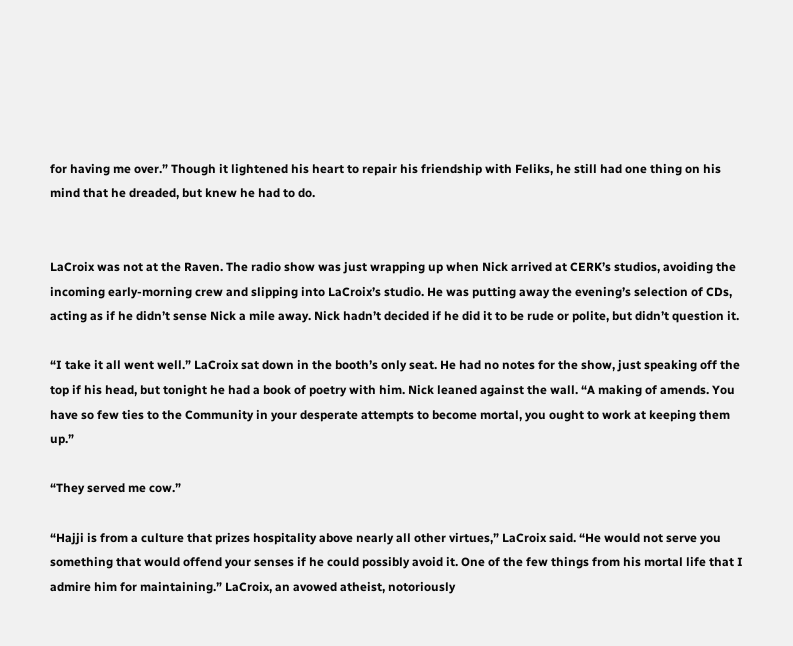for having me over.” Though it lightened his heart to repair his friendship with Feliks, he still had one thing on his mind that he dreaded, but knew he had to do.


LaCroix was not at the Raven. The radio show was just wrapping up when Nick arrived at CERK’s studios, avoiding the incoming early-morning crew and slipping into LaCroix’s studio. He was putting away the evening’s selection of CDs, acting as if he didn’t sense Nick a mile away. Nick hadn’t decided if he did it to be rude or polite, but didn’t question it.

“I take it all went well.” LaCroix sat down in the booth’s only seat. He had no notes for the show, just speaking off the top if his head, but tonight he had a book of poetry with him. Nick leaned against the wall. “A making of amends. You have so few ties to the Community in your desperate attempts to become mortal, you ought to work at keeping them up.”

“They served me cow.”

“Hajji is from a culture that prizes hospitality above nearly all other virtues,” LaCroix said. “He would not serve you something that would offend your senses if he could possibly avoid it. One of the few things from his mortal life that I admire him for maintaining.” LaCroix, an avowed atheist, notoriously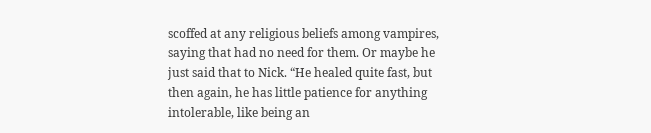scoffed at any religious beliefs among vampires, saying that had no need for them. Or maybe he just said that to Nick. “He healed quite fast, but then again, he has little patience for anything intolerable, like being an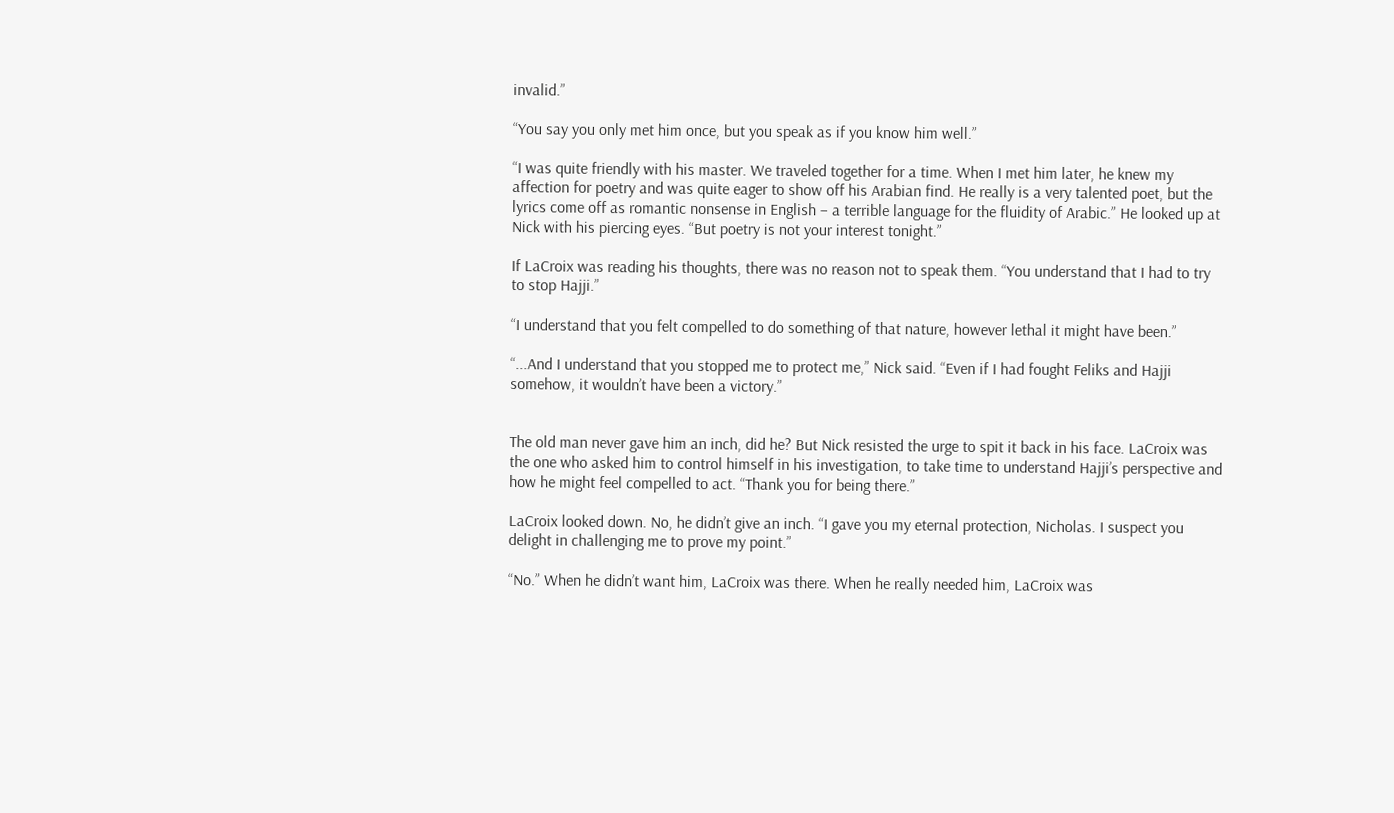invalid.”

“You say you only met him once, but you speak as if you know him well.”

“I was quite friendly with his master. We traveled together for a time. When I met him later, he knew my affection for poetry and was quite eager to show off his Arabian find. He really is a very talented poet, but the lyrics come off as romantic nonsense in English – a terrible language for the fluidity of Arabic.” He looked up at Nick with his piercing eyes. “But poetry is not your interest tonight.”

If LaCroix was reading his thoughts, there was no reason not to speak them. “You understand that I had to try to stop Hajji.”

“I understand that you felt compelled to do something of that nature, however lethal it might have been.”

“...And I understand that you stopped me to protect me,” Nick said. “Even if I had fought Feliks and Hajji somehow, it wouldn’t have been a victory.”


The old man never gave him an inch, did he? But Nick resisted the urge to spit it back in his face. LaCroix was the one who asked him to control himself in his investigation, to take time to understand Hajji’s perspective and how he might feel compelled to act. “Thank you for being there.”

LaCroix looked down. No, he didn’t give an inch. “I gave you my eternal protection, Nicholas. I suspect you delight in challenging me to prove my point.”

“No.” When he didn’t want him, LaCroix was there. When he really needed him, LaCroix was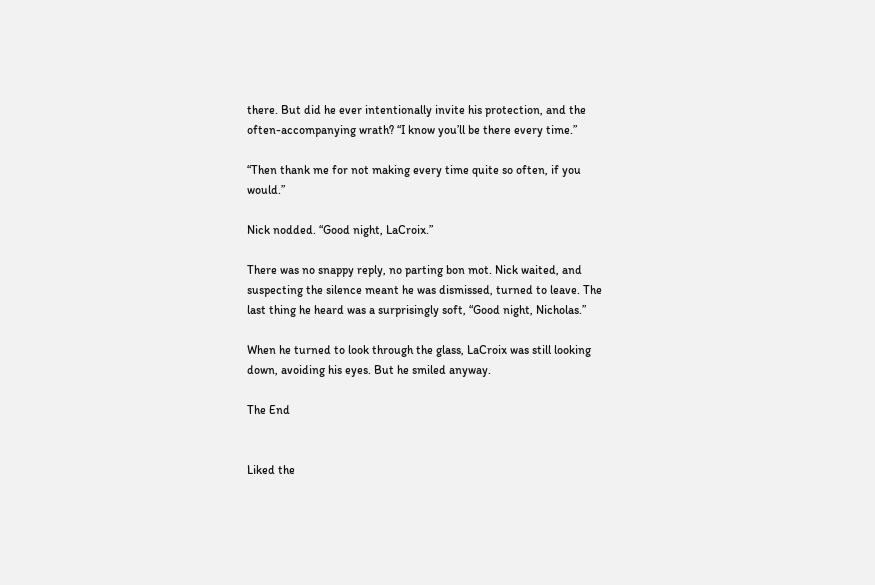there. But did he ever intentionally invite his protection, and the often-accompanying wrath? “I know you’ll be there every time.”

“Then thank me for not making every time quite so often, if you would.”

Nick nodded. “Good night, LaCroix.”

There was no snappy reply, no parting bon mot. Nick waited, and suspecting the silence meant he was dismissed, turned to leave. The last thing he heard was a surprisingly soft, “Good night, Nicholas.”

When he turned to look through the glass, LaCroix was still looking down, avoiding his eyes. But he smiled anyway.

The End


Liked the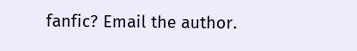fanfic? Email the author.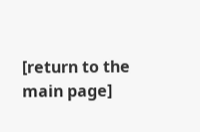[return to the main page]